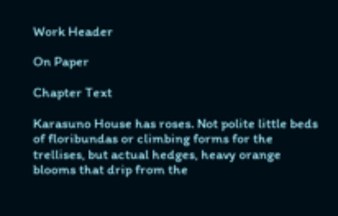Work Header

On Paper

Chapter Text

Karasuno House has roses. Not polite little beds of floribundas or climbing forms for the trellises, but actual hedges, heavy orange blooms that drip from the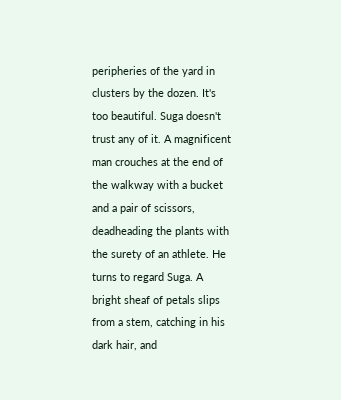peripheries of the yard in clusters by the dozen. It's too beautiful. Suga doesn't trust any of it. A magnificent man crouches at the end of the walkway with a bucket and a pair of scissors, deadheading the plants with the surety of an athlete. He turns to regard Suga. A bright sheaf of petals slips from a stem, catching in his dark hair, and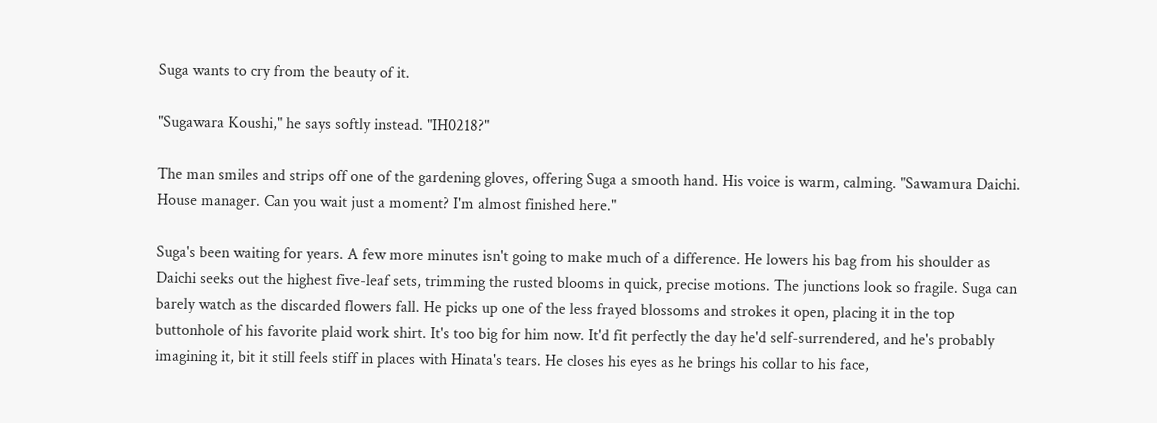Suga wants to cry from the beauty of it.

"Sugawara Koushi," he says softly instead. "IH0218?"

The man smiles and strips off one of the gardening gloves, offering Suga a smooth hand. His voice is warm, calming. "Sawamura Daichi. House manager. Can you wait just a moment? I'm almost finished here."

Suga's been waiting for years. A few more minutes isn't going to make much of a difference. He lowers his bag from his shoulder as Daichi seeks out the highest five-leaf sets, trimming the rusted blooms in quick, precise motions. The junctions look so fragile. Suga can barely watch as the discarded flowers fall. He picks up one of the less frayed blossoms and strokes it open, placing it in the top buttonhole of his favorite plaid work shirt. It's too big for him now. It'd fit perfectly the day he'd self-surrendered, and he's probably imagining it, bit it still feels stiff in places with Hinata's tears. He closes his eyes as he brings his collar to his face,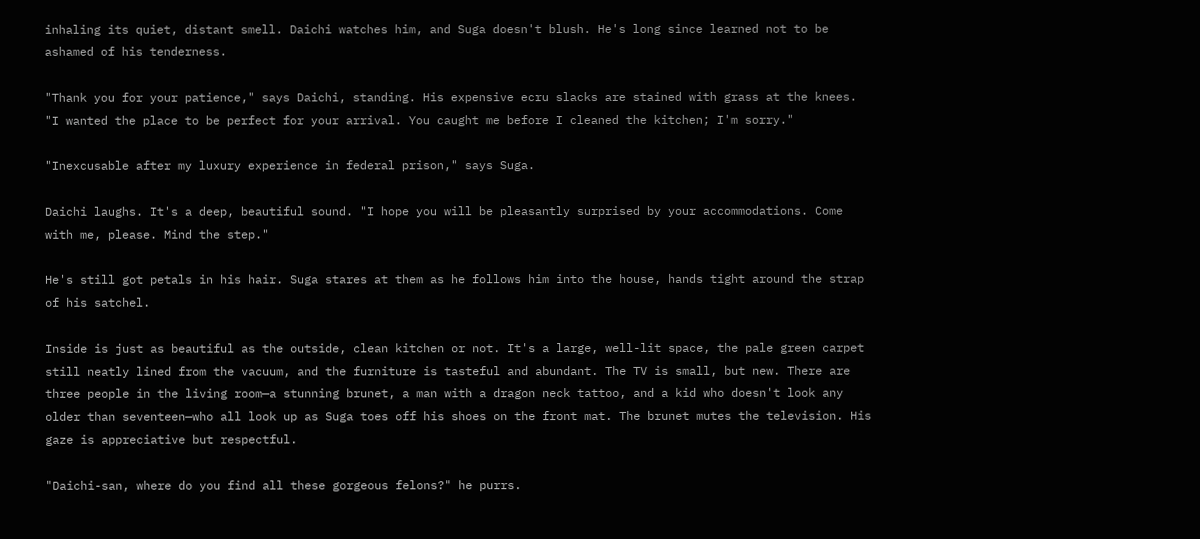inhaling its quiet, distant smell. Daichi watches him, and Suga doesn't blush. He's long since learned not to be ashamed of his tenderness.

"Thank you for your patience," says Daichi, standing. His expensive ecru slacks are stained with grass at the knees. "I wanted the place to be perfect for your arrival. You caught me before I cleaned the kitchen; I'm sorry."

"Inexcusable after my luxury experience in federal prison," says Suga.

Daichi laughs. It's a deep, beautiful sound. "I hope you will be pleasantly surprised by your accommodations. Come with me, please. Mind the step."

He's still got petals in his hair. Suga stares at them as he follows him into the house, hands tight around the strap of his satchel.

Inside is just as beautiful as the outside, clean kitchen or not. It's a large, well-lit space, the pale green carpet still neatly lined from the vacuum, and the furniture is tasteful and abundant. The TV is small, but new. There are three people in the living room—a stunning brunet, a man with a dragon neck tattoo, and a kid who doesn't look any older than seventeen—who all look up as Suga toes off his shoes on the front mat. The brunet mutes the television. His gaze is appreciative but respectful.

"Daichi-san, where do you find all these gorgeous felons?" he purrs.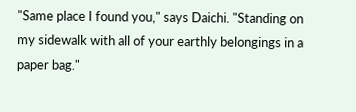"Same place I found you," says Daichi. "Standing on my sidewalk with all of your earthly belongings in a paper bag."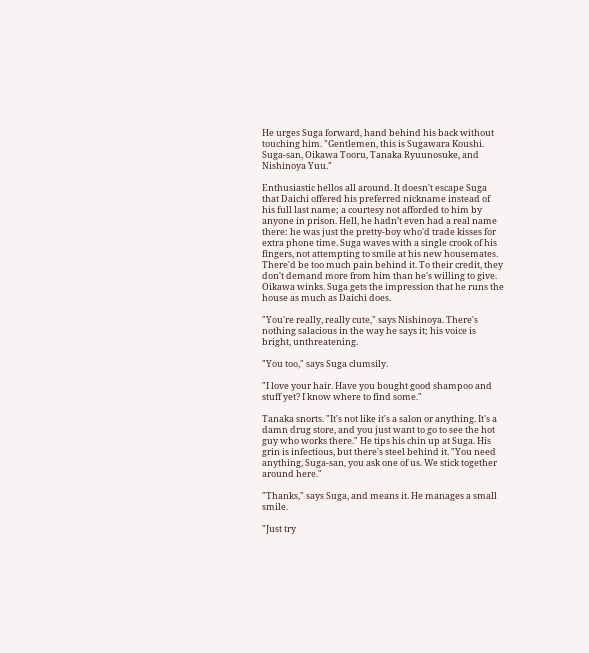He urges Suga forward, hand behind his back without touching him. "Gentlemen, this is Sugawara Koushi. Suga-san, Oikawa Tooru, Tanaka Ryuunosuke, and Nishinoya Yuu."

Enthusiastic hellos all around. It doesn't escape Suga that Daichi offered his preferred nickname instead of his full last name; a courtesy not afforded to him by anyone in prison. Hell, he hadn’t even had a real name there: he was just the pretty-boy who'd trade kisses for extra phone time. Suga waves with a single crook of his fingers, not attempting to smile at his new housemates. There'd be too much pain behind it. To their credit, they don't demand more from him than he's willing to give. Oikawa winks. Suga gets the impression that he runs the house as much as Daichi does.

"You're really, really cute," says Nishinoya. There's nothing salacious in the way he says it; his voice is bright, unthreatening.

"You too," says Suga clumsily.

"I love your hair. Have you bought good shampoo and stuff yet? I know where to find some."

Tanaka snorts. "It's not like it's a salon or anything. It's a damn drug store, and you just want to go to see the hot guy who works there." He tips his chin up at Suga. His grin is infectious, but there's steel behind it. "You need anything, Suga-san, you ask one of us. We stick together around here."

"Thanks," says Suga, and means it. He manages a small smile.

"Just try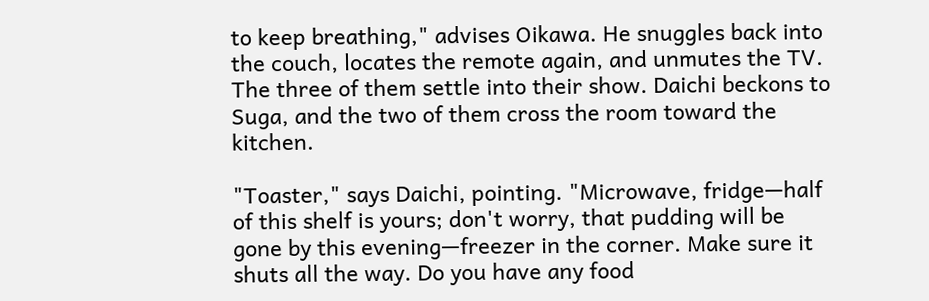to keep breathing," advises Oikawa. He snuggles back into the couch, locates the remote again, and unmutes the TV. The three of them settle into their show. Daichi beckons to Suga, and the two of them cross the room toward the kitchen.

"Toaster," says Daichi, pointing. "Microwave, fridge—half of this shelf is yours; don't worry, that pudding will be gone by this evening—freezer in the corner. Make sure it shuts all the way. Do you have any food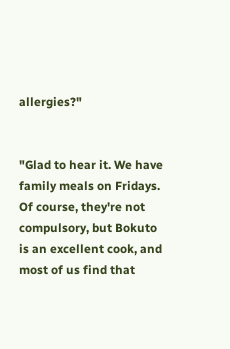allergies?"


"Glad to hear it. We have family meals on Fridays. Of course, they're not compulsory, but Bokuto is an excellent cook, and most of us find that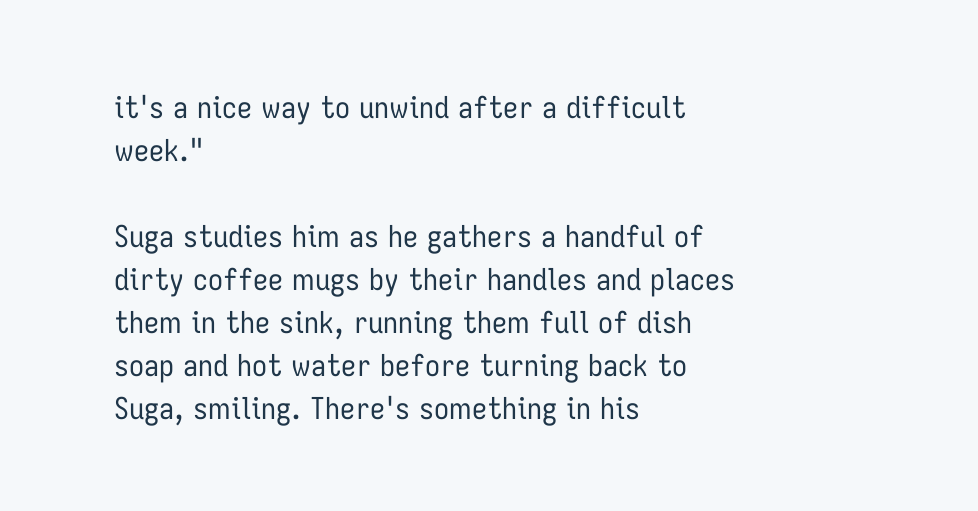it's a nice way to unwind after a difficult week."

Suga studies him as he gathers a handful of dirty coffee mugs by their handles and places them in the sink, running them full of dish soap and hot water before turning back to Suga, smiling. There's something in his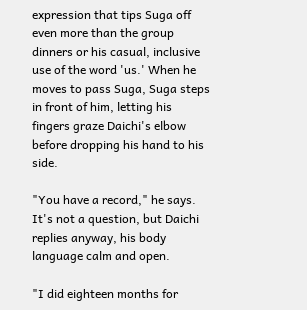expression that tips Suga off even more than the group dinners or his casual, inclusive use of the word 'us.' When he moves to pass Suga, Suga steps in front of him, letting his fingers graze Daichi's elbow before dropping his hand to his side.

"You have a record," he says. It's not a question, but Daichi replies anyway, his body language calm and open.

"I did eighteen months for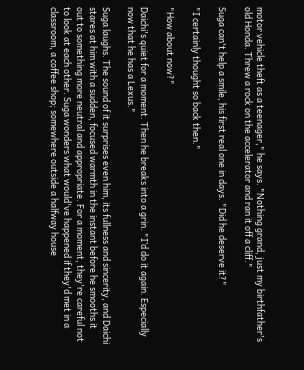motor vehicle theft as a teenager," he says. "Nothing grand, just my birthfather's old Honda. Threw a rock on the accelerator and ran it off a cliff."

Suga can't help a smile, his first real one in days. "Did he deserve it?"

"I certainly thought so back then."

"How about now?"

Daichi's quiet for a moment. Then he breaks into a grin. "I’d do it again. Especially now that he has a Lexus."

Suga laughs. The sound of it surprises even him, its fullness and sincerity, and Daichi stares at him with a sudden, focused warmth in the instant before he smooths it out to something more neutral and appropriate. For a moment, they're careful not to look at each other. Suga wonders what would've happened if they'd met in a classroom, a coffee shop; somewhere outside a halfway house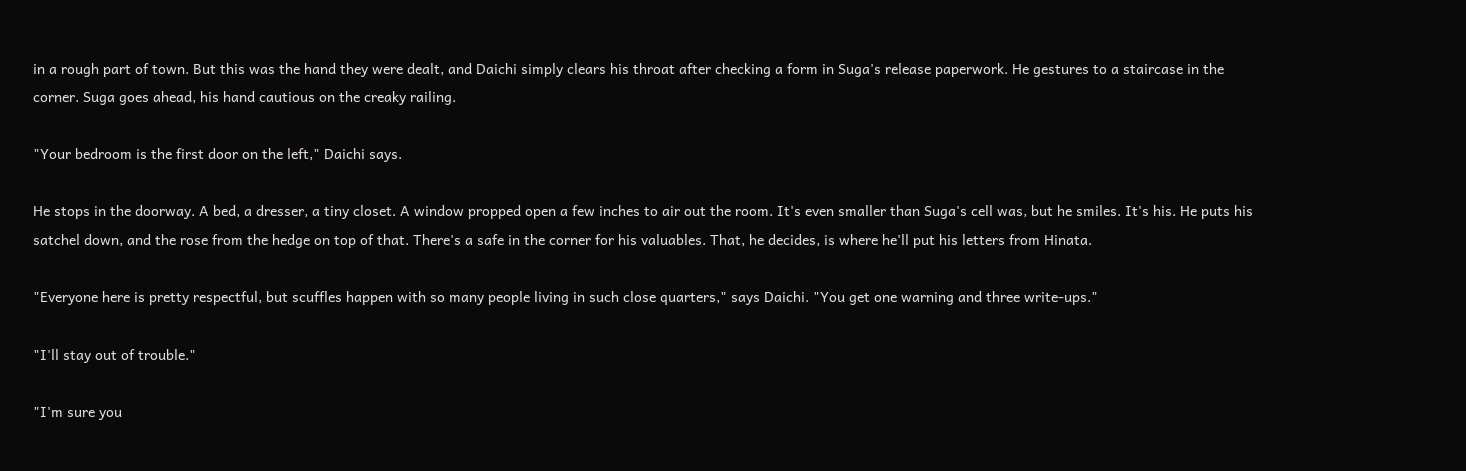in a rough part of town. But this was the hand they were dealt, and Daichi simply clears his throat after checking a form in Suga's release paperwork. He gestures to a staircase in the corner. Suga goes ahead, his hand cautious on the creaky railing.

"Your bedroom is the first door on the left," Daichi says.

He stops in the doorway. A bed, a dresser, a tiny closet. A window propped open a few inches to air out the room. It's even smaller than Suga's cell was, but he smiles. It's his. He puts his satchel down, and the rose from the hedge on top of that. There's a safe in the corner for his valuables. That, he decides, is where he'll put his letters from Hinata.

"Everyone here is pretty respectful, but scuffles happen with so many people living in such close quarters," says Daichi. "You get one warning and three write-ups."

"I'll stay out of trouble."

"I'm sure you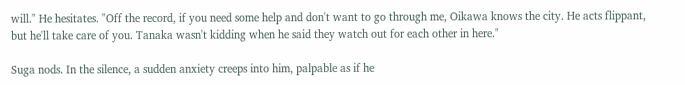will." He hesitates. "Off the record, if you need some help and don't want to go through me, Oikawa knows the city. He acts flippant, but he'll take care of you. Tanaka wasn't kidding when he said they watch out for each other in here."

Suga nods. In the silence, a sudden anxiety creeps into him, palpable as if he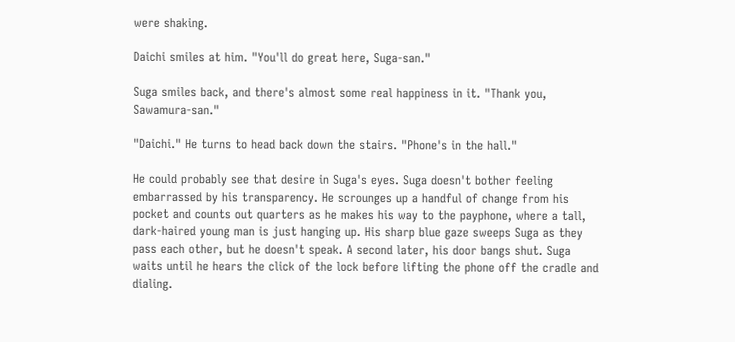were shaking.

Daichi smiles at him. "You'll do great here, Suga-san."

Suga smiles back, and there's almost some real happiness in it. "Thank you, Sawamura-san."

"Daichi." He turns to head back down the stairs. "Phone's in the hall."

He could probably see that desire in Suga's eyes. Suga doesn't bother feeling embarrassed by his transparency. He scrounges up a handful of change from his pocket and counts out quarters as he makes his way to the payphone, where a tall, dark-haired young man is just hanging up. His sharp blue gaze sweeps Suga as they pass each other, but he doesn't speak. A second later, his door bangs shut. Suga waits until he hears the click of the lock before lifting the phone off the cradle and dialing.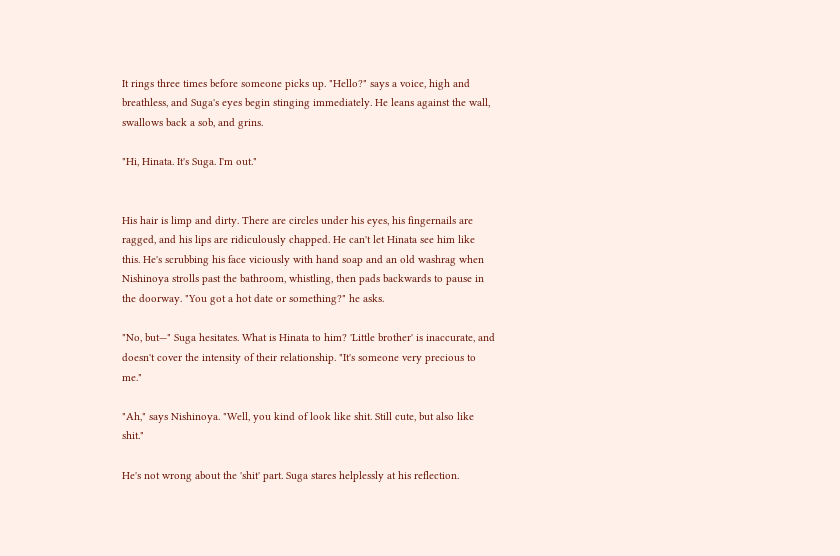It rings three times before someone picks up. "Hello?" says a voice, high and breathless, and Suga's eyes begin stinging immediately. He leans against the wall, swallows back a sob, and grins.

"Hi, Hinata. It's Suga. I'm out."


His hair is limp and dirty. There are circles under his eyes, his fingernails are ragged, and his lips are ridiculously chapped. He can't let Hinata see him like this. He's scrubbing his face viciously with hand soap and an old washrag when Nishinoya strolls past the bathroom, whistling, then pads backwards to pause in the doorway. "You got a hot date or something?" he asks.

"No, but—" Suga hesitates. What is Hinata to him? 'Little brother' is inaccurate, and doesn't cover the intensity of their relationship. "It's someone very precious to me."

"Ah," says Nishinoya. "Well, you kind of look like shit. Still cute, but also like shit."

He's not wrong about the 'shit' part. Suga stares helplessly at his reflection.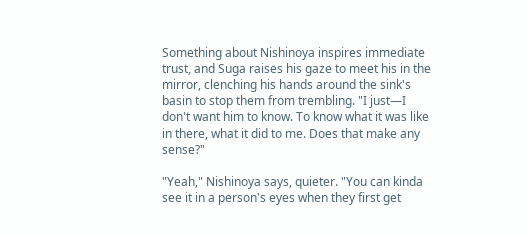Something about Nishinoya inspires immediate trust, and Suga raises his gaze to meet his in the mirror, clenching his hands around the sink's basin to stop them from trembling. "I just—I don't want him to know. To know what it was like in there, what it did to me. Does that make any sense?"

"Yeah," Nishinoya says, quieter. "You can kinda see it in a person's eyes when they first get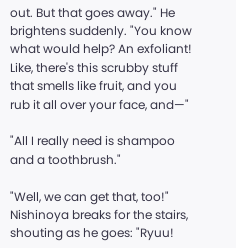out. But that goes away." He brightens suddenly. "You know what would help? An exfoliant! Like, there's this scrubby stuff that smells like fruit, and you rub it all over your face, and—"

"All I really need is shampoo and a toothbrush."

"Well, we can get that, too!" Nishinoya breaks for the stairs, shouting as he goes: "Ryuu!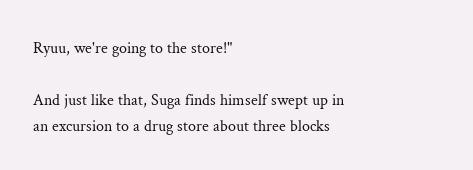Ryuu, we're going to the store!"

And just like that, Suga finds himself swept up in an excursion to a drug store about three blocks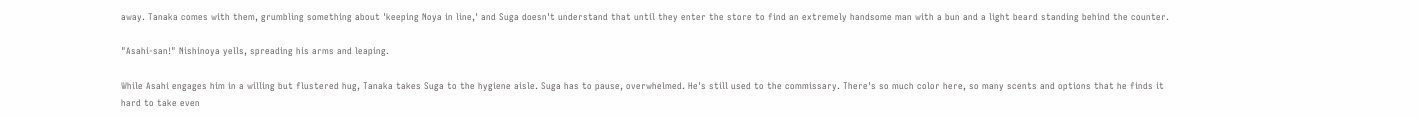away. Tanaka comes with them, grumbling something about 'keeping Noya in line,' and Suga doesn't understand that until they enter the store to find an extremely handsome man with a bun and a light beard standing behind the counter.

"Asahi-san!" Nishinoya yells, spreading his arms and leaping.

While Asahi engages him in a willing but flustered hug, Tanaka takes Suga to the hygiene aisle. Suga has to pause, overwhelmed. He's still used to the commissary. There's so much color here, so many scents and options that he finds it hard to take even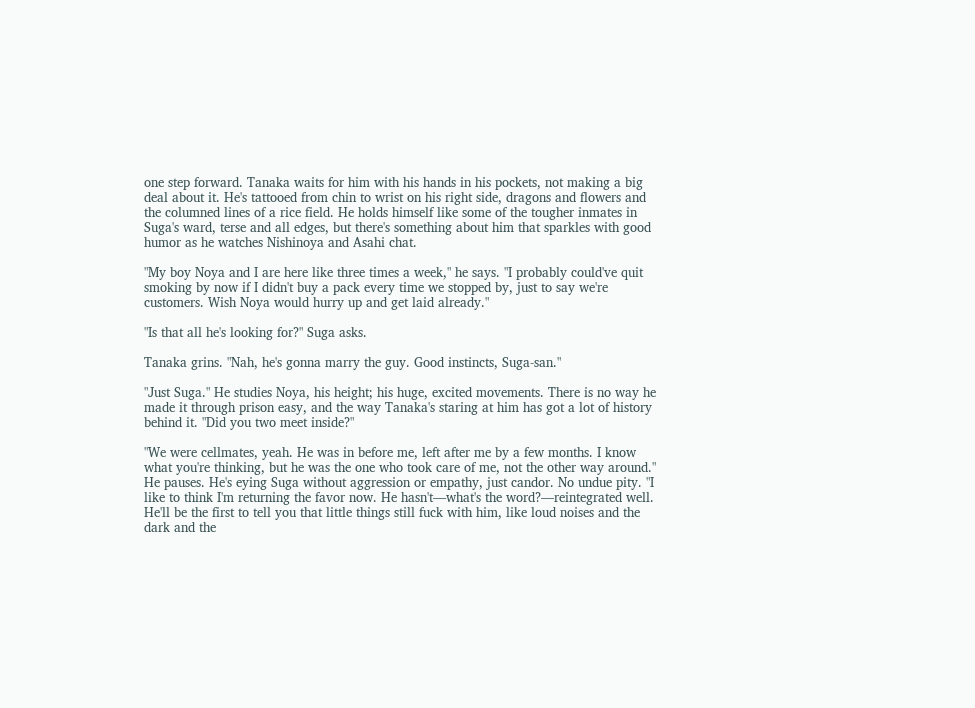one step forward. Tanaka waits for him with his hands in his pockets, not making a big deal about it. He's tattooed from chin to wrist on his right side, dragons and flowers and the columned lines of a rice field. He holds himself like some of the tougher inmates in Suga's ward, terse and all edges, but there's something about him that sparkles with good humor as he watches Nishinoya and Asahi chat.

"My boy Noya and I are here like three times a week," he says. "I probably could've quit smoking by now if I didn't buy a pack every time we stopped by, just to say we're customers. Wish Noya would hurry up and get laid already."

"Is that all he's looking for?" Suga asks.

Tanaka grins. "Nah, he's gonna marry the guy. Good instincts, Suga-san."

"Just Suga." He studies Noya, his height; his huge, excited movements. There is no way he made it through prison easy, and the way Tanaka's staring at him has got a lot of history behind it. "Did you two meet inside?"

"We were cellmates, yeah. He was in before me, left after me by a few months. I know what you're thinking, but he was the one who took care of me, not the other way around." He pauses. He's eying Suga without aggression or empathy, just candor. No undue pity. "I like to think I'm returning the favor now. He hasn't—what's the word?—reintegrated well. He'll be the first to tell you that little things still fuck with him, like loud noises and the dark and the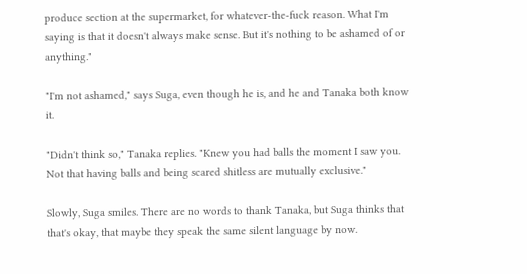produce section at the supermarket, for whatever-the-fuck reason. What I'm saying is that it doesn't always make sense. But it's nothing to be ashamed of or anything."

"I'm not ashamed," says Suga, even though he is, and he and Tanaka both know it.

"Didn't think so," Tanaka replies. "Knew you had balls the moment I saw you. Not that having balls and being scared shitless are mutually exclusive."

Slowly, Suga smiles. There are no words to thank Tanaka, but Suga thinks that that's okay, that maybe they speak the same silent language by now.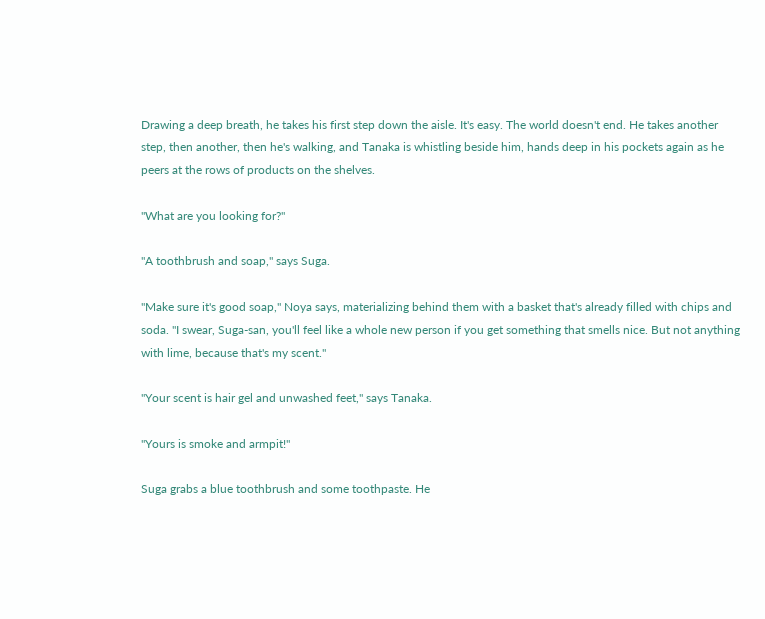Drawing a deep breath, he takes his first step down the aisle. It's easy. The world doesn't end. He takes another step, then another, then he's walking, and Tanaka is whistling beside him, hands deep in his pockets again as he peers at the rows of products on the shelves.

"What are you looking for?"

"A toothbrush and soap," says Suga.

"Make sure it's good soap," Noya says, materializing behind them with a basket that's already filled with chips and soda. "I swear, Suga-san, you'll feel like a whole new person if you get something that smells nice. But not anything with lime, because that's my scent."

"Your scent is hair gel and unwashed feet," says Tanaka.

"Yours is smoke and armpit!"

Suga grabs a blue toothbrush and some toothpaste. He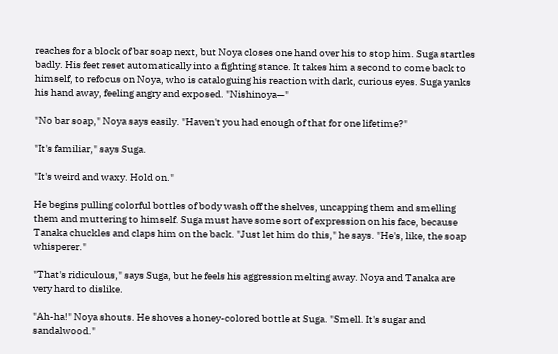reaches for a block of bar soap next, but Noya closes one hand over his to stop him. Suga startles badly. His feet reset automatically into a fighting stance. It takes him a second to come back to himself, to refocus on Noya, who is cataloguing his reaction with dark, curious eyes. Suga yanks his hand away, feeling angry and exposed. "Nishinoya—"

"No bar soap," Noya says easily. "Haven't you had enough of that for one lifetime?"

"It's familiar," says Suga.

"It's weird and waxy. Hold on."

He begins pulling colorful bottles of body wash off the shelves, uncapping them and smelling them and muttering to himself. Suga must have some sort of expression on his face, because Tanaka chuckles and claps him on the back. "Just let him do this," he says. "He's, like, the soap whisperer."

"That's ridiculous," says Suga, but he feels his aggression melting away. Noya and Tanaka are very hard to dislike.

"Ah-ha!" Noya shouts. He shoves a honey-colored bottle at Suga. "Smell. It's sugar and sandalwood."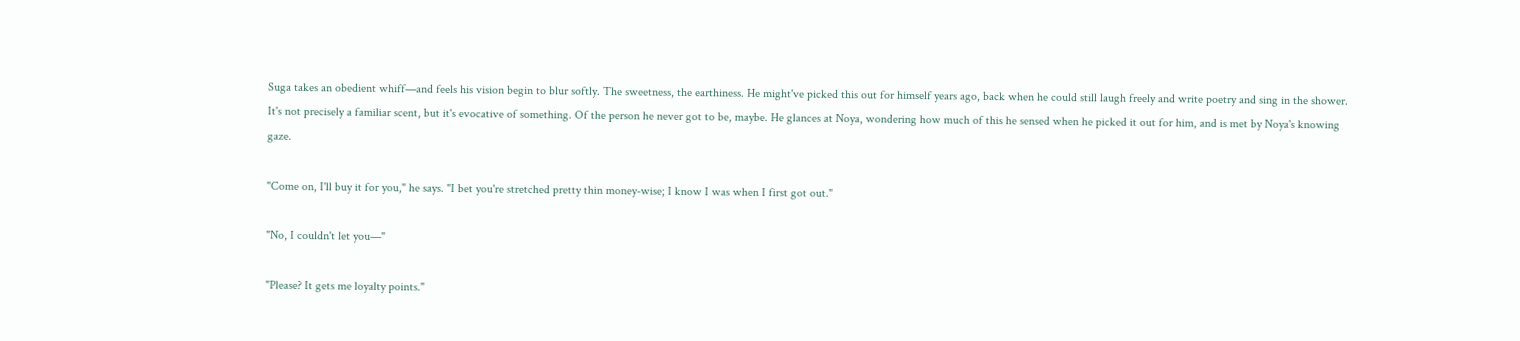Suga takes an obedient whiff—and feels his vision begin to blur softly. The sweetness, the earthiness. He might've picked this out for himself years ago, back when he could still laugh freely and write poetry and sing in the shower. It's not precisely a familiar scent, but it's evocative of something. Of the person he never got to be, maybe. He glances at Noya, wondering how much of this he sensed when he picked it out for him, and is met by Noya's knowing gaze.

"Come on, I'll buy it for you," he says. "I bet you're stretched pretty thin money-wise; I know I was when I first got out."

"No, I couldn't let you—"

"Please? It gets me loyalty points."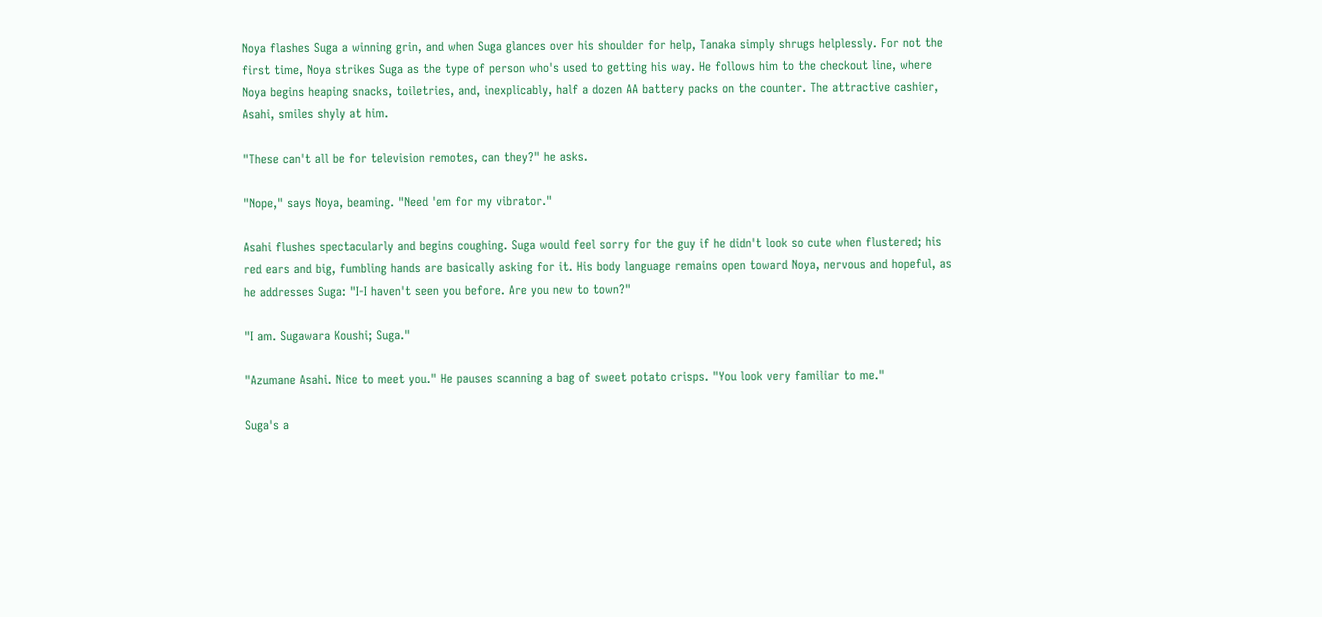Noya flashes Suga a winning grin, and when Suga glances over his shoulder for help, Tanaka simply shrugs helplessly. For not the first time, Noya strikes Suga as the type of person who's used to getting his way. He follows him to the checkout line, where Noya begins heaping snacks, toiletries, and, inexplicably, half a dozen AA battery packs on the counter. The attractive cashier, Asahi, smiles shyly at him.

"These can't all be for television remotes, can they?" he asks.

"Nope," says Noya, beaming. "Need 'em for my vibrator."

Asahi flushes spectacularly and begins coughing. Suga would feel sorry for the guy if he didn't look so cute when flustered; his red ears and big, fumbling hands are basically asking for it. His body language remains open toward Noya, nervous and hopeful, as he addresses Suga: "I-I haven't seen you before. Are you new to town?"

"I am. Sugawara Koushi; Suga."

"Azumane Asahi. Nice to meet you." He pauses scanning a bag of sweet potato crisps. "You look very familiar to me."

Suga's a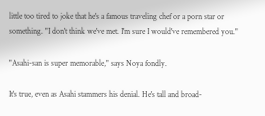little too tired to joke that he's a famous traveling chef or a porn star or something. "I don't think we've met. I'm sure I would've remembered you."

"Asahi-san is super memorable," says Noya fondly.

It's true, even as Asahi stammers his denial. He's tall and broad-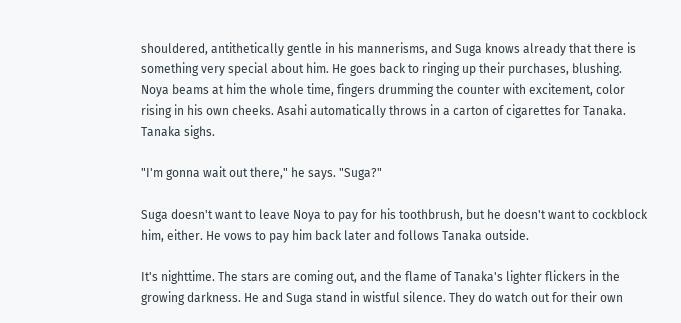shouldered, antithetically gentle in his mannerisms, and Suga knows already that there is something very special about him. He goes back to ringing up their purchases, blushing. Noya beams at him the whole time, fingers drumming the counter with excitement, color rising in his own cheeks. Asahi automatically throws in a carton of cigarettes for Tanaka. Tanaka sighs.

"I'm gonna wait out there," he says. "Suga?"

Suga doesn't want to leave Noya to pay for his toothbrush, but he doesn't want to cockblock him, either. He vows to pay him back later and follows Tanaka outside.

It's nighttime. The stars are coming out, and the flame of Tanaka's lighter flickers in the growing darkness. He and Suga stand in wistful silence. They do watch out for their own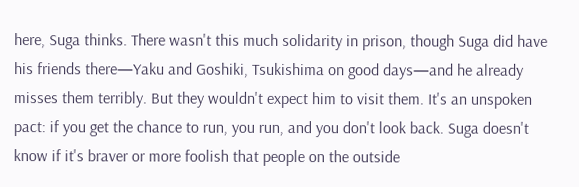here, Suga thinks. There wasn't this much solidarity in prison, though Suga did have his friends there—Yaku and Goshiki, Tsukishima on good days—and he already misses them terribly. But they wouldn't expect him to visit them. It's an unspoken pact: if you get the chance to run, you run, and you don't look back. Suga doesn't know if it's braver or more foolish that people on the outside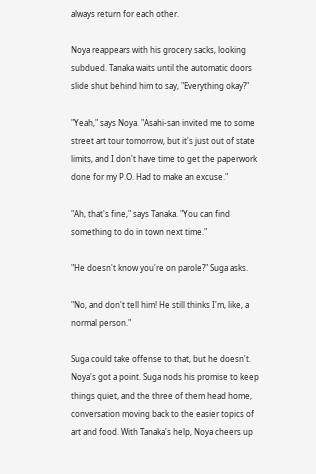always return for each other.

Noya reappears with his grocery sacks, looking subdued. Tanaka waits until the automatic doors slide shut behind him to say, "Everything okay?"

"Yeah," says Noya. "Asahi-san invited me to some street art tour tomorrow, but it's just out of state limits, and I don't have time to get the paperwork done for my P.O. Had to make an excuse."

"Ah, that's fine," says Tanaka. "You can find something to do in town next time."

"He doesn't know you're on parole?" Suga asks.

"No, and don't tell him! He still thinks I'm, like, a normal person."

Suga could take offense to that, but he doesn't. Noya's got a point. Suga nods his promise to keep things quiet, and the three of them head home, conversation moving back to the easier topics of art and food. With Tanaka's help, Noya cheers up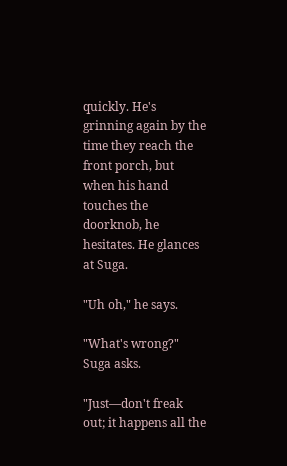quickly. He's grinning again by the time they reach the front porch, but when his hand touches the doorknob, he hesitates. He glances at Suga.

"Uh oh," he says.

"What's wrong?" Suga asks.

"Just—don't freak out; it happens all the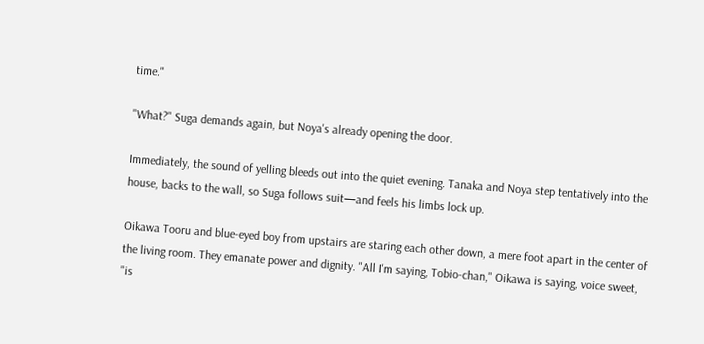time."

"What?" Suga demands again, but Noya's already opening the door.

Immediately, the sound of yelling bleeds out into the quiet evening. Tanaka and Noya step tentatively into the house, backs to the wall, so Suga follows suit—and feels his limbs lock up.

Oikawa Tooru and blue-eyed boy from upstairs are staring each other down, a mere foot apart in the center of the living room. They emanate power and dignity. "All I'm saying, Tobio-chan," Oikawa is saying, voice sweet, "is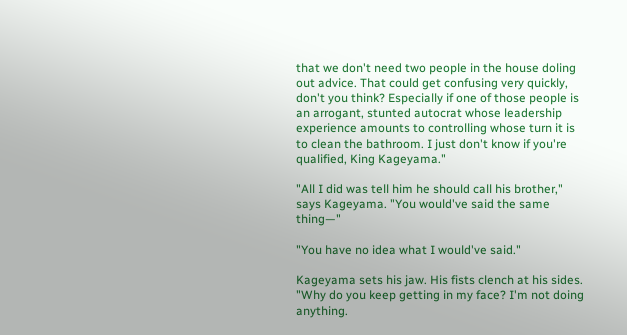that we don't need two people in the house doling out advice. That could get confusing very quickly, don't you think? Especially if one of those people is an arrogant, stunted autocrat whose leadership experience amounts to controlling whose turn it is to clean the bathroom. I just don't know if you're qualified, King Kageyama."

"All I did was tell him he should call his brother," says Kageyama. "You would've said the same thing—"

"You have no idea what I would've said."

Kageyama sets his jaw. His fists clench at his sides. "Why do you keep getting in my face? I'm not doing anything.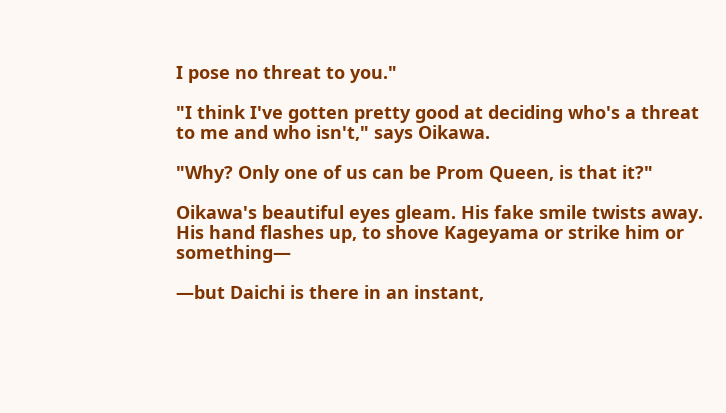I pose no threat to you."

"I think I've gotten pretty good at deciding who's a threat to me and who isn't," says Oikawa.

"Why? Only one of us can be Prom Queen, is that it?"

Oikawa's beautiful eyes gleam. His fake smile twists away. His hand flashes up, to shove Kageyama or strike him or something—

—but Daichi is there in an instant,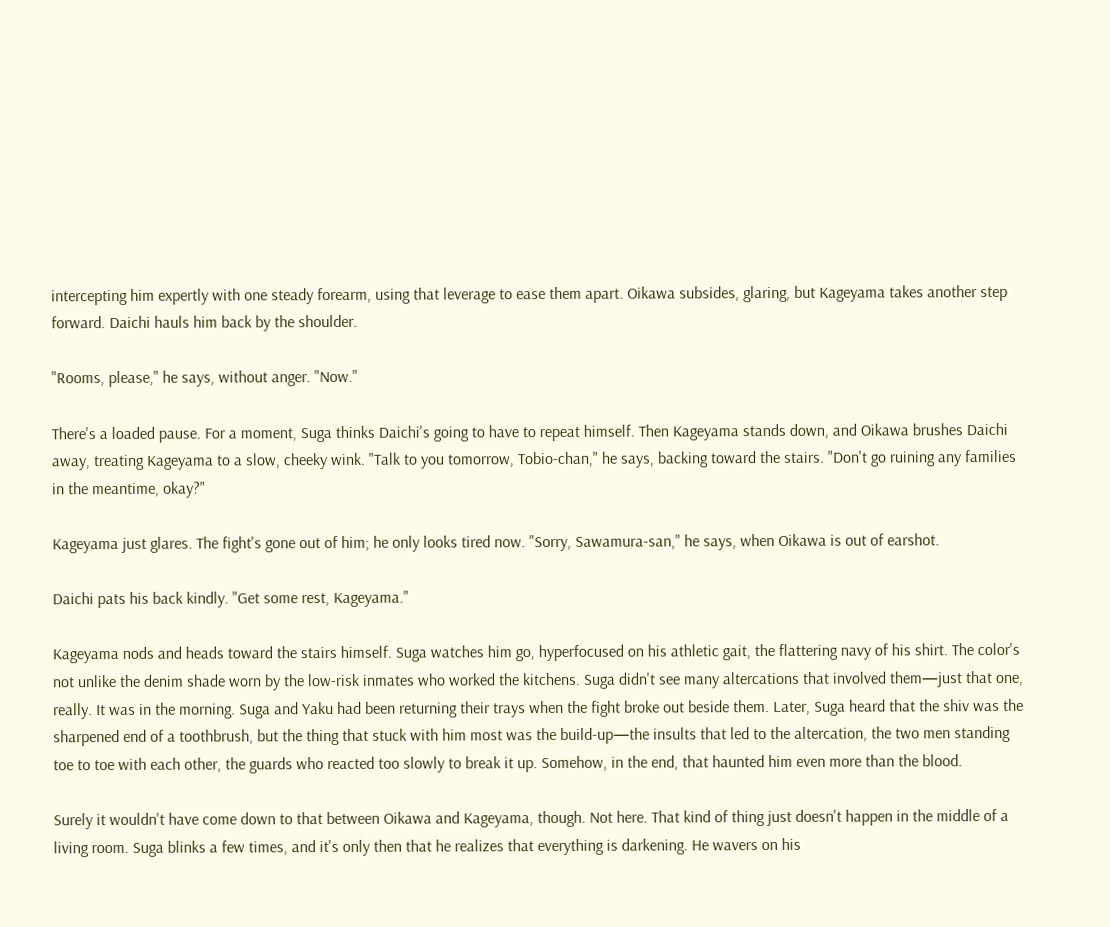intercepting him expertly with one steady forearm, using that leverage to ease them apart. Oikawa subsides, glaring, but Kageyama takes another step forward. Daichi hauls him back by the shoulder.

"Rooms, please," he says, without anger. "Now."

There's a loaded pause. For a moment, Suga thinks Daichi's going to have to repeat himself. Then Kageyama stands down, and Oikawa brushes Daichi away, treating Kageyama to a slow, cheeky wink. "Talk to you tomorrow, Tobio-chan," he says, backing toward the stairs. "Don't go ruining any families in the meantime, okay?"

Kageyama just glares. The fight's gone out of him; he only looks tired now. "Sorry, Sawamura-san," he says, when Oikawa is out of earshot.

Daichi pats his back kindly. "Get some rest, Kageyama."

Kageyama nods and heads toward the stairs himself. Suga watches him go, hyperfocused on his athletic gait, the flattering navy of his shirt. The color's not unlike the denim shade worn by the low-risk inmates who worked the kitchens. Suga didn't see many altercations that involved them—just that one, really. It was in the morning. Suga and Yaku had been returning their trays when the fight broke out beside them. Later, Suga heard that the shiv was the sharpened end of a toothbrush, but the thing that stuck with him most was the build-up—the insults that led to the altercation, the two men standing toe to toe with each other, the guards who reacted too slowly to break it up. Somehow, in the end, that haunted him even more than the blood.

Surely it wouldn't have come down to that between Oikawa and Kageyama, though. Not here. That kind of thing just doesn't happen in the middle of a living room. Suga blinks a few times, and it's only then that he realizes that everything is darkening. He wavers on his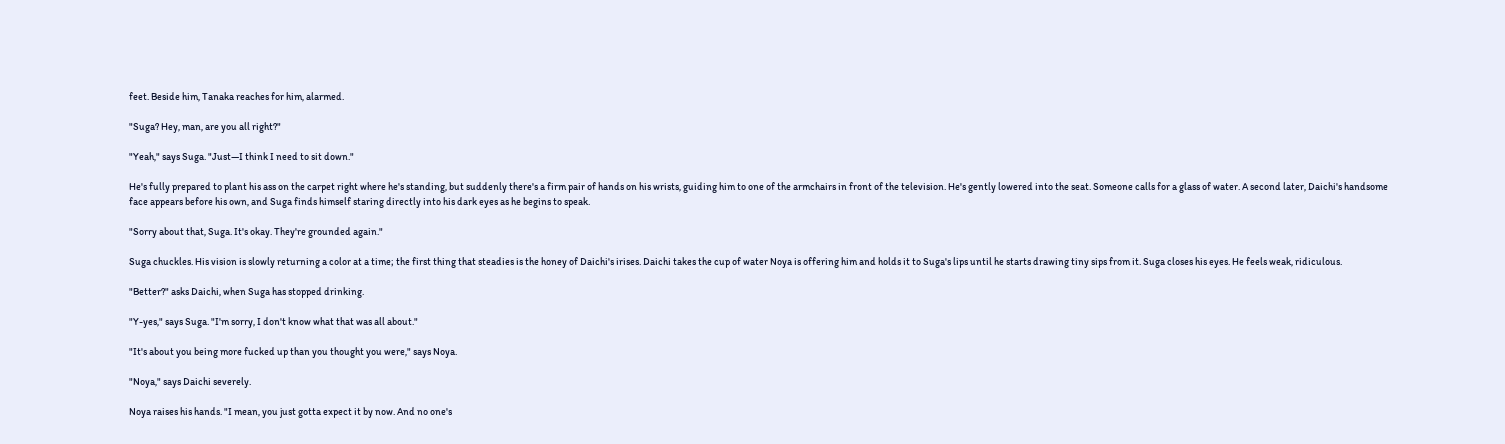feet. Beside him, Tanaka reaches for him, alarmed.

"Suga? Hey, man, are you all right?"

"Yeah," says Suga. "Just—I think I need to sit down."

He's fully prepared to plant his ass on the carpet right where he's standing, but suddenly there's a firm pair of hands on his wrists, guiding him to one of the armchairs in front of the television. He's gently lowered into the seat. Someone calls for a glass of water. A second later, Daichi's handsome face appears before his own, and Suga finds himself staring directly into his dark eyes as he begins to speak.

"Sorry about that, Suga. It's okay. They're grounded again."

Suga chuckles. His vision is slowly returning a color at a time; the first thing that steadies is the honey of Daichi's irises. Daichi takes the cup of water Noya is offering him and holds it to Suga's lips until he starts drawing tiny sips from it. Suga closes his eyes. He feels weak, ridiculous.

"Better?" asks Daichi, when Suga has stopped drinking.

"Y-yes," says Suga. "I'm sorry, I don't know what that was all about."

"It's about you being more fucked up than you thought you were," says Noya.

"Noya," says Daichi severely.

Noya raises his hands. "I mean, you just gotta expect it by now. And no one's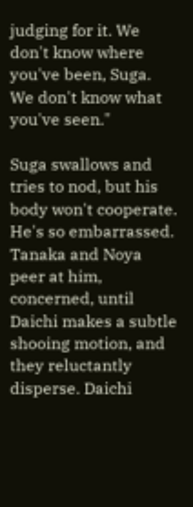judging for it. We don't know where you've been, Suga. We don't know what you've seen."

Suga swallows and tries to nod, but his body won't cooperate. He's so embarrassed. Tanaka and Noya peer at him, concerned, until Daichi makes a subtle shooing motion, and they reluctantly disperse. Daichi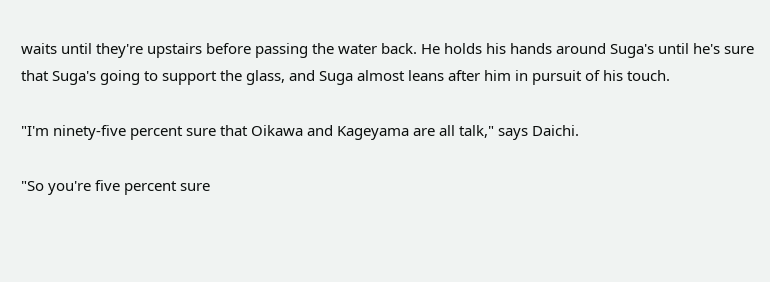waits until they're upstairs before passing the water back. He holds his hands around Suga's until he's sure that Suga's going to support the glass, and Suga almost leans after him in pursuit of his touch.

"I'm ninety-five percent sure that Oikawa and Kageyama are all talk," says Daichi.

"So you're five percent sure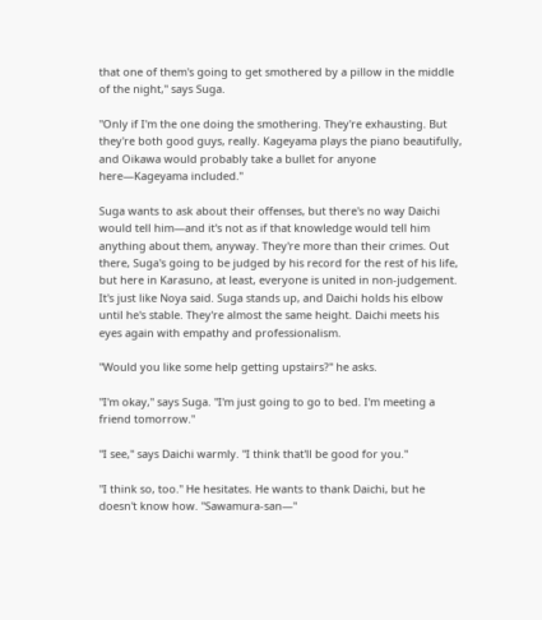that one of them's going to get smothered by a pillow in the middle of the night," says Suga.

"Only if I'm the one doing the smothering. They're exhausting. But they're both good guys, really. Kageyama plays the piano beautifully, and Oikawa would probably take a bullet for anyone here—Kageyama included."

Suga wants to ask about their offenses, but there's no way Daichi would tell him—and it's not as if that knowledge would tell him anything about them, anyway. They're more than their crimes. Out there, Suga's going to be judged by his record for the rest of his life, but here in Karasuno, at least, everyone is united in non-judgement. It's just like Noya said. Suga stands up, and Daichi holds his elbow until he's stable. They're almost the same height. Daichi meets his eyes again with empathy and professionalism.

"Would you like some help getting upstairs?" he asks.

"I'm okay," says Suga. "I'm just going to go to bed. I'm meeting a friend tomorrow."

"I see," says Daichi warmly. "I think that'll be good for you."

"I think so, too." He hesitates. He wants to thank Daichi, but he doesn't know how. "Sawamura-san—"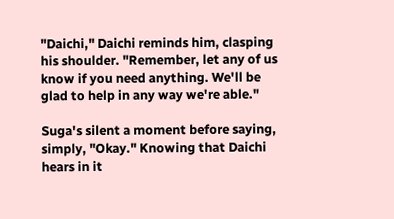"Daichi," Daichi reminds him, clasping his shoulder. "Remember, let any of us know if you need anything. We'll be glad to help in any way we're able."

Suga's silent a moment before saying, simply, "Okay." Knowing that Daichi hears in it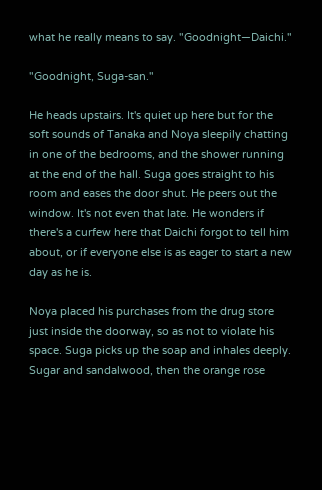what he really means to say. "Goodnight—Daichi."

"Goodnight, Suga-san."

He heads upstairs. It's quiet up here but for the soft sounds of Tanaka and Noya sleepily chatting in one of the bedrooms, and the shower running at the end of the hall. Suga goes straight to his room and eases the door shut. He peers out the window. It's not even that late. He wonders if there's a curfew here that Daichi forgot to tell him about, or if everyone else is as eager to start a new day as he is.

Noya placed his purchases from the drug store just inside the doorway, so as not to violate his space. Suga picks up the soap and inhales deeply. Sugar and sandalwood, then the orange rose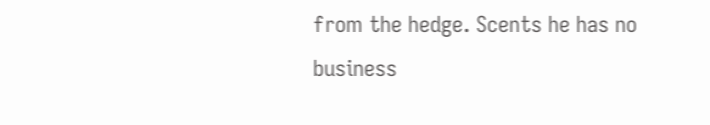from the hedge. Scents he has no business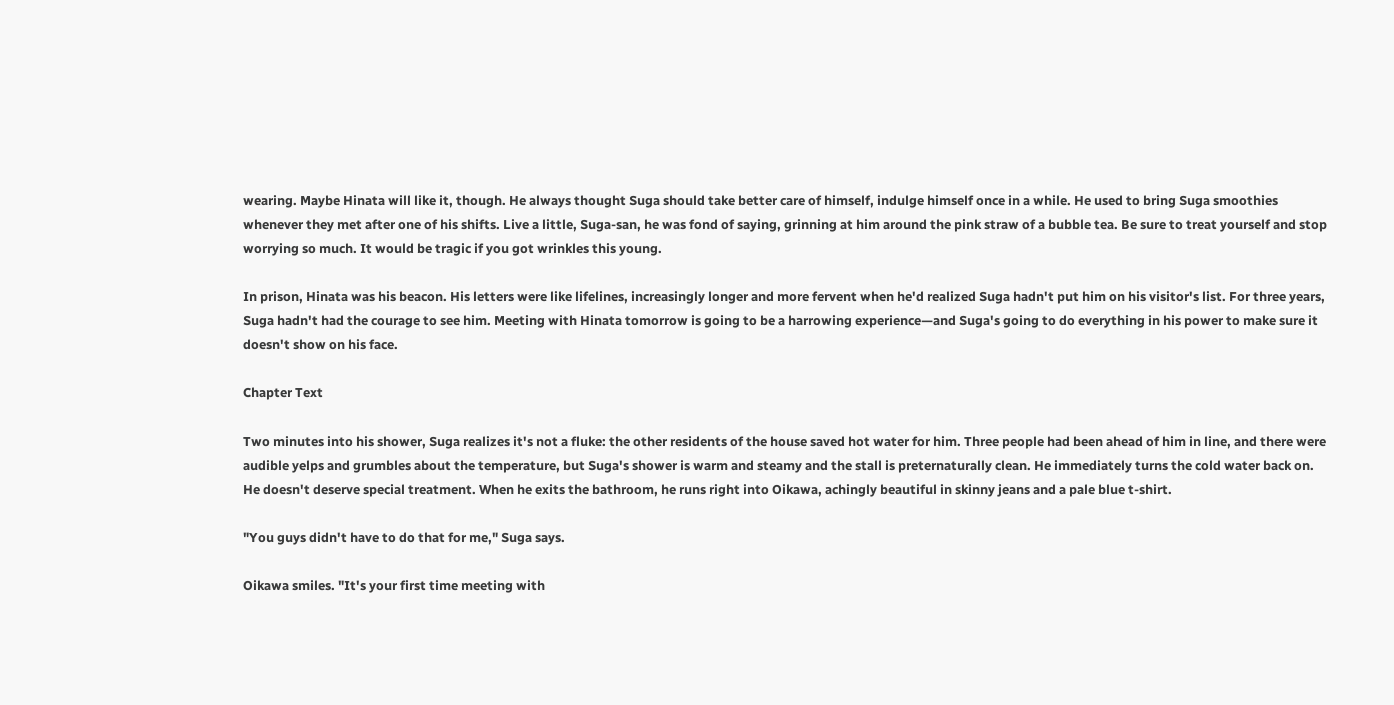wearing. Maybe Hinata will like it, though. He always thought Suga should take better care of himself, indulge himself once in a while. He used to bring Suga smoothies whenever they met after one of his shifts. Live a little, Suga-san, he was fond of saying, grinning at him around the pink straw of a bubble tea. Be sure to treat yourself and stop worrying so much. It would be tragic if you got wrinkles this young.

In prison, Hinata was his beacon. His letters were like lifelines, increasingly longer and more fervent when he'd realized Suga hadn't put him on his visitor's list. For three years, Suga hadn't had the courage to see him. Meeting with Hinata tomorrow is going to be a harrowing experience—and Suga's going to do everything in his power to make sure it doesn't show on his face.

Chapter Text

Two minutes into his shower, Suga realizes it's not a fluke: the other residents of the house saved hot water for him. Three people had been ahead of him in line, and there were audible yelps and grumbles about the temperature, but Suga's shower is warm and steamy and the stall is preternaturally clean. He immediately turns the cold water back on. He doesn't deserve special treatment. When he exits the bathroom, he runs right into Oikawa, achingly beautiful in skinny jeans and a pale blue t-shirt.

"You guys didn't have to do that for me," Suga says.

Oikawa smiles. "It's your first time meeting with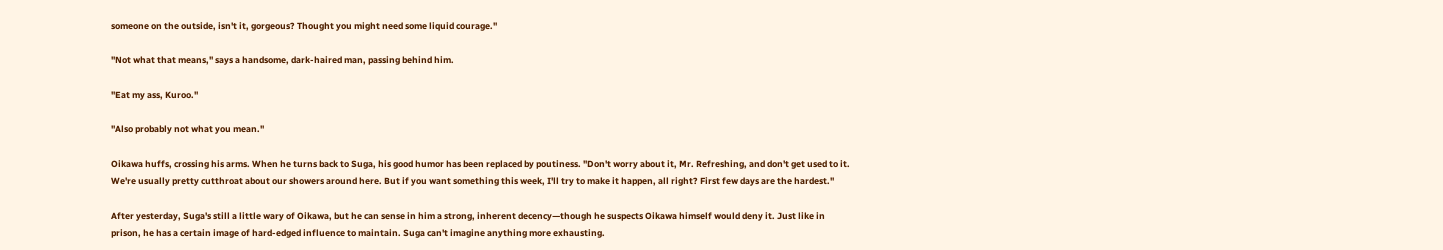someone on the outside, isn't it, gorgeous? Thought you might need some liquid courage."

"Not what that means," says a handsome, dark-haired man, passing behind him.

"Eat my ass, Kuroo."

"Also probably not what you mean."

Oikawa huffs, crossing his arms. When he turns back to Suga, his good humor has been replaced by poutiness. "Don't worry about it, Mr. Refreshing, and don't get used to it. We're usually pretty cutthroat about our showers around here. But if you want something this week, I'll try to make it happen, all right? First few days are the hardest."

After yesterday, Suga's still a little wary of Oikawa, but he can sense in him a strong, inherent decency—though he suspects Oikawa himself would deny it. Just like in prison, he has a certain image of hard-edged influence to maintain. Suga can't imagine anything more exhausting.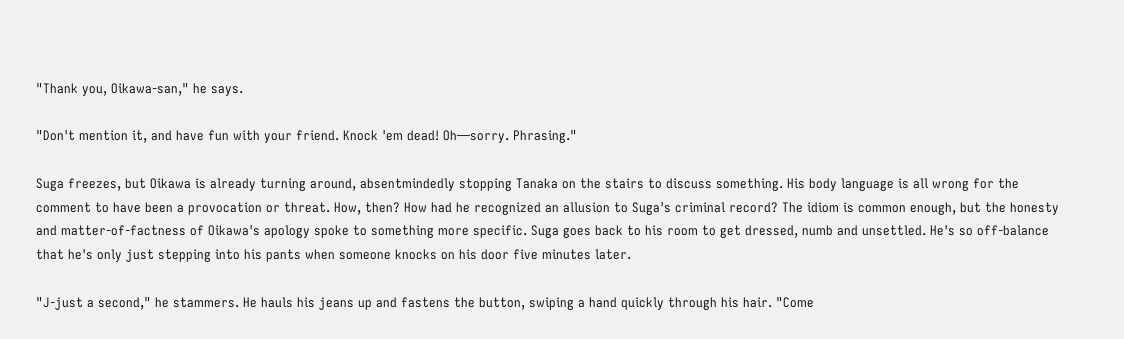"Thank you, Oikawa-san," he says.

"Don't mention it, and have fun with your friend. Knock 'em dead! Oh—sorry. Phrasing."

Suga freezes, but Oikawa is already turning around, absentmindedly stopping Tanaka on the stairs to discuss something. His body language is all wrong for the comment to have been a provocation or threat. How, then? How had he recognized an allusion to Suga's criminal record? The idiom is common enough, but the honesty and matter-of-factness of Oikawa's apology spoke to something more specific. Suga goes back to his room to get dressed, numb and unsettled. He's so off-balance that he's only just stepping into his pants when someone knocks on his door five minutes later.

"J-just a second," he stammers. He hauls his jeans up and fastens the button, swiping a hand quickly through his hair. "Come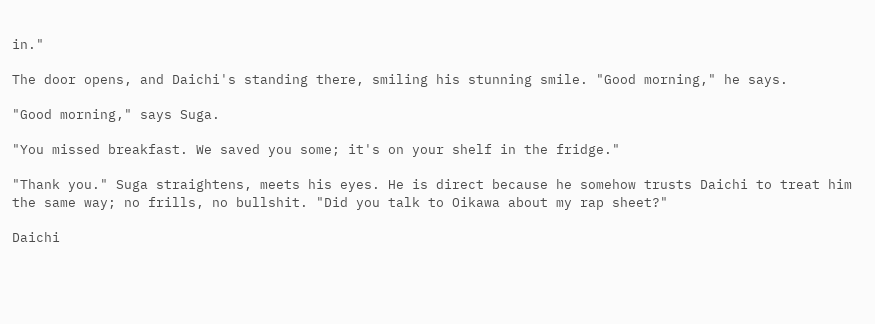in."

The door opens, and Daichi's standing there, smiling his stunning smile. "Good morning," he says.

"Good morning," says Suga.

"You missed breakfast. We saved you some; it's on your shelf in the fridge."

"Thank you." Suga straightens, meets his eyes. He is direct because he somehow trusts Daichi to treat him the same way; no frills, no bullshit. "Did you talk to Oikawa about my rap sheet?"

Daichi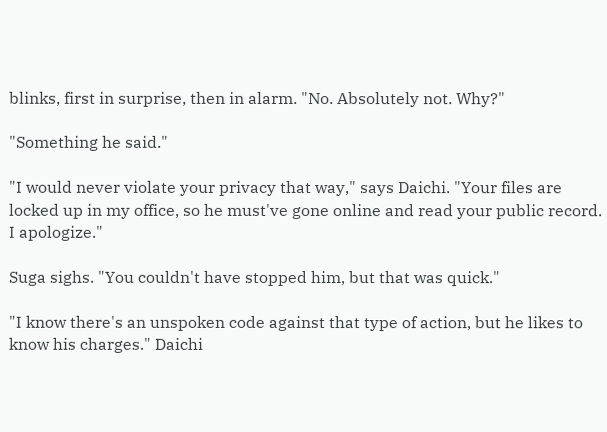blinks, first in surprise, then in alarm. "No. Absolutely not. Why?"

"Something he said."

"I would never violate your privacy that way," says Daichi. "Your files are locked up in my office, so he must've gone online and read your public record. I apologize."

Suga sighs. "You couldn't have stopped him, but that was quick."

"I know there's an unspoken code against that type of action, but he likes to know his charges." Daichi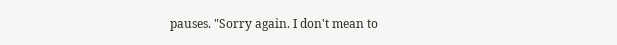pauses. "Sorry again. I don't mean to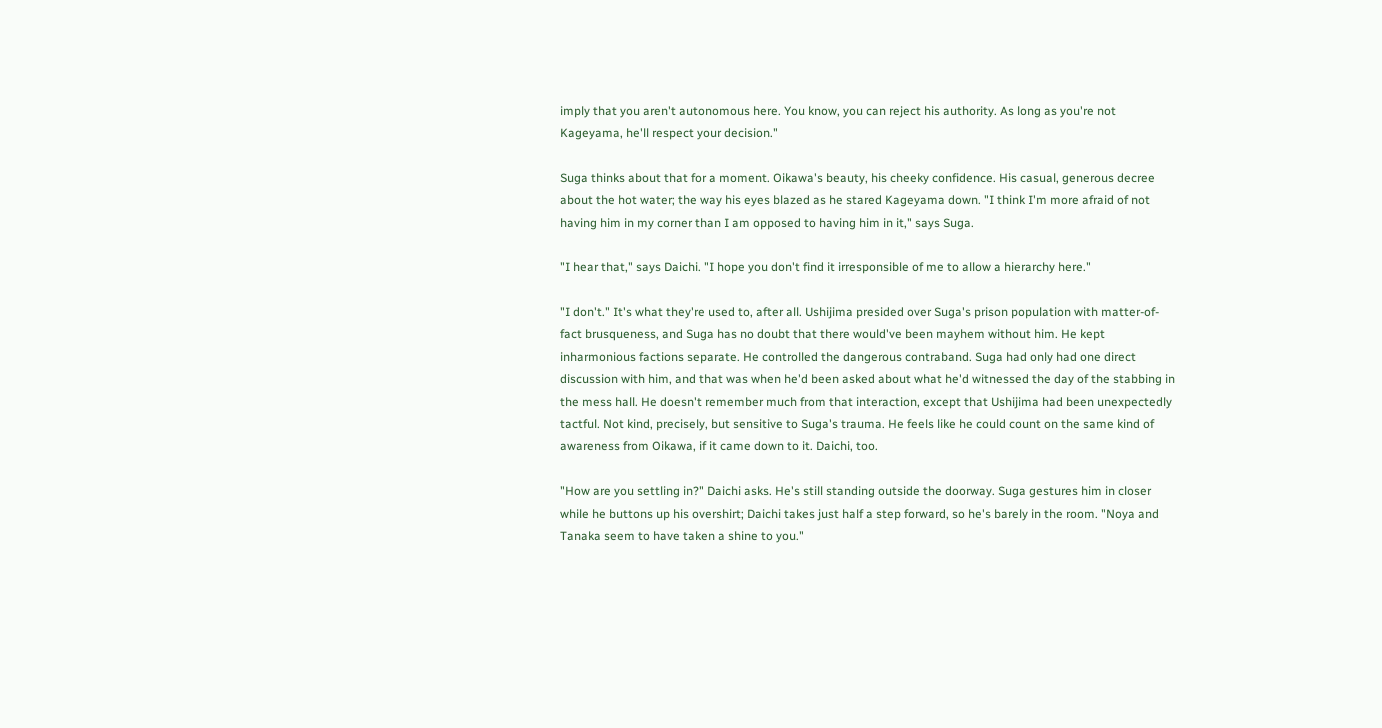imply that you aren't autonomous here. You know, you can reject his authority. As long as you're not Kageyama, he'll respect your decision."

Suga thinks about that for a moment. Oikawa's beauty, his cheeky confidence. His casual, generous decree about the hot water; the way his eyes blazed as he stared Kageyama down. "I think I'm more afraid of not having him in my corner than I am opposed to having him in it," says Suga.

"I hear that," says Daichi. "I hope you don't find it irresponsible of me to allow a hierarchy here."

"I don't." It's what they're used to, after all. Ushijima presided over Suga's prison population with matter-of-fact brusqueness, and Suga has no doubt that there would've been mayhem without him. He kept inharmonious factions separate. He controlled the dangerous contraband. Suga had only had one direct discussion with him, and that was when he'd been asked about what he'd witnessed the day of the stabbing in the mess hall. He doesn't remember much from that interaction, except that Ushijima had been unexpectedly tactful. Not kind, precisely, but sensitive to Suga's trauma. He feels like he could count on the same kind of awareness from Oikawa, if it came down to it. Daichi, too.

"How are you settling in?" Daichi asks. He's still standing outside the doorway. Suga gestures him in closer while he buttons up his overshirt; Daichi takes just half a step forward, so he's barely in the room. "Noya and Tanaka seem to have taken a shine to you."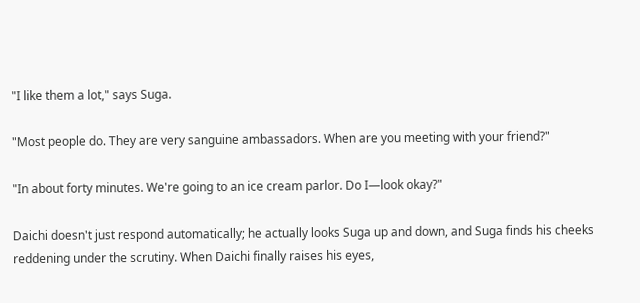"I like them a lot," says Suga.

"Most people do. They are very sanguine ambassadors. When are you meeting with your friend?"

"In about forty minutes. We're going to an ice cream parlor. Do I—look okay?"

Daichi doesn't just respond automatically; he actually looks Suga up and down, and Suga finds his cheeks reddening under the scrutiny. When Daichi finally raises his eyes,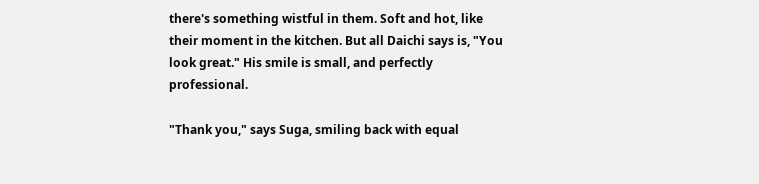there's something wistful in them. Soft and hot, like their moment in the kitchen. But all Daichi says is, "You look great." His smile is small, and perfectly professional.

"Thank you," says Suga, smiling back with equal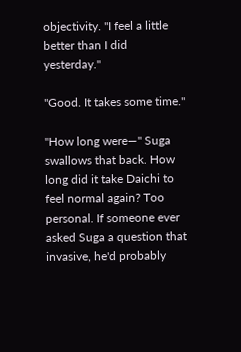objectivity. "I feel a little better than I did yesterday."

"Good. It takes some time."

"How long were—" Suga swallows that back. How long did it take Daichi to feel normal again? Too personal. If someone ever asked Suga a question that invasive, he'd probably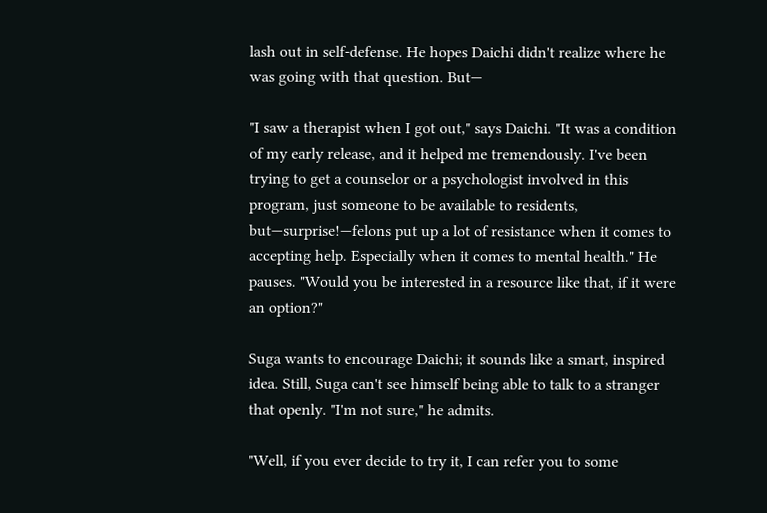lash out in self-defense. He hopes Daichi didn't realize where he was going with that question. But—

"I saw a therapist when I got out," says Daichi. "It was a condition of my early release, and it helped me tremendously. I've been trying to get a counselor or a psychologist involved in this program, just someone to be available to residents, but—surprise!—felons put up a lot of resistance when it comes to accepting help. Especially when it comes to mental health." He pauses. "Would you be interested in a resource like that, if it were an option?"

Suga wants to encourage Daichi; it sounds like a smart, inspired idea. Still, Suga can't see himself being able to talk to a stranger that openly. "I'm not sure," he admits.

"Well, if you ever decide to try it, I can refer you to some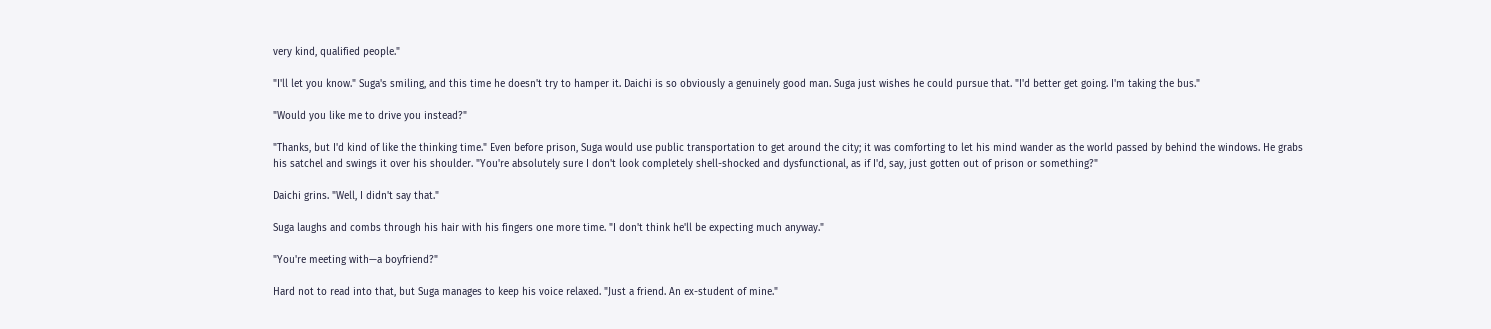very kind, qualified people."

"I'll let you know." Suga's smiling, and this time he doesn't try to hamper it. Daichi is so obviously a genuinely good man. Suga just wishes he could pursue that. "I'd better get going. I'm taking the bus."

"Would you like me to drive you instead?"

"Thanks, but I'd kind of like the thinking time." Even before prison, Suga would use public transportation to get around the city; it was comforting to let his mind wander as the world passed by behind the windows. He grabs his satchel and swings it over his shoulder. "You're absolutely sure I don't look completely shell-shocked and dysfunctional, as if I'd, say, just gotten out of prison or something?"

Daichi grins. "Well, I didn't say that."

Suga laughs and combs through his hair with his fingers one more time. "I don't think he'll be expecting much anyway."

"You're meeting with—a boyfriend?"

Hard not to read into that, but Suga manages to keep his voice relaxed. "Just a friend. An ex-student of mine."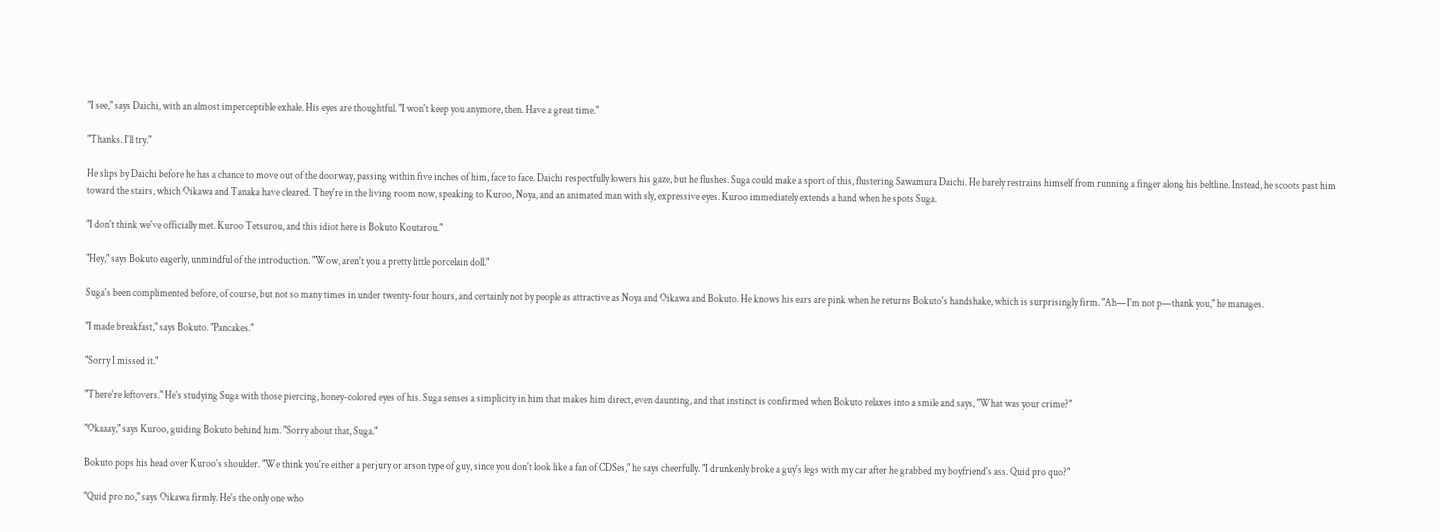"I see," says Daichi, with an almost imperceptible exhale. His eyes are thoughtful. "I won't keep you anymore, then. Have a great time."

"Thanks. I'll try."

He slips by Daichi before he has a chance to move out of the doorway, passing within five inches of him, face to face. Daichi respectfully lowers his gaze, but he flushes. Suga could make a sport of this, flustering Sawamura Daichi. He barely restrains himself from running a finger along his beltline. Instead, he scoots past him toward the stairs, which Oikawa and Tanaka have cleared. They're in the living room now, speaking to Kuroo, Noya, and an animated man with sly, expressive eyes. Kuroo immediately extends a hand when he spots Suga.

"I don't think we've officially met. Kuroo Tetsurou, and this idiot here is Bokuto Koutarou."

"Hey," says Bokuto eagerly, unmindful of the introduction. "Wow, aren't you a pretty little porcelain doll."

Suga's been complimented before, of course, but not so many times in under twenty-four hours, and certainly not by people as attractive as Noya and Oikawa and Bokuto. He knows his ears are pink when he returns Bokuto's handshake, which is surprisingly firm. "Ah—I'm not p—thank you," he manages.

"I made breakfast," says Bokuto. "Pancakes."

"Sorry I missed it."

"There're leftovers." He's studying Suga with those piercing, honey-colored eyes of his. Suga senses a simplicity in him that makes him direct, even daunting, and that instinct is confirmed when Bokuto relaxes into a smile and says, "What was your crime?"

"Okaaay," says Kuroo, guiding Bokuto behind him. "Sorry about that, Suga."

Bokuto pops his head over Kuroo's shoulder. "We think you're either a perjury or arson type of guy, since you don't look like a fan of CDSes," he says cheerfully. "I drunkenly broke a guy's legs with my car after he grabbed my boyfriend's ass. Quid pro quo?"

"Quid pro no," says Oikawa firmly. He's the only one who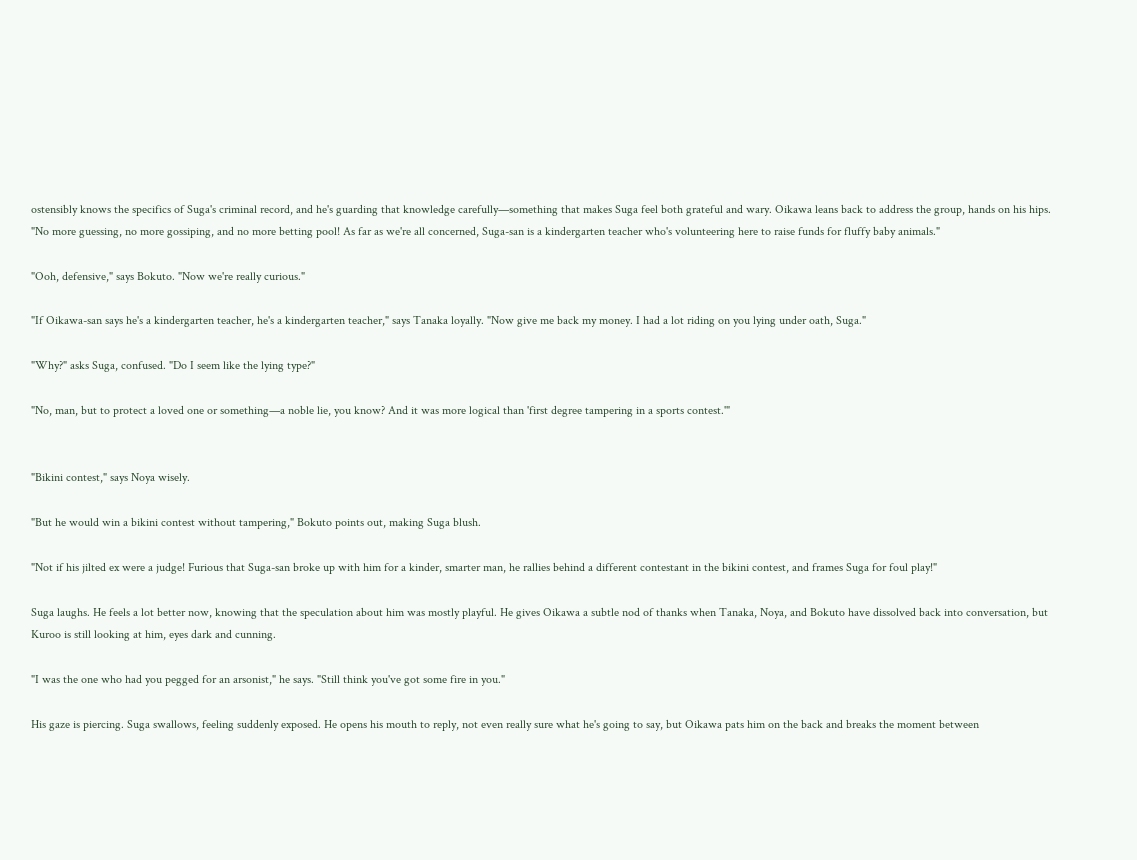ostensibly knows the specifics of Suga's criminal record, and he's guarding that knowledge carefully—something that makes Suga feel both grateful and wary. Oikawa leans back to address the group, hands on his hips. "No more guessing, no more gossiping, and no more betting pool! As far as we're all concerned, Suga-san is a kindergarten teacher who's volunteering here to raise funds for fluffy baby animals."

"Ooh, defensive," says Bokuto. "Now we're really curious."

"If Oikawa-san says he's a kindergarten teacher, he's a kindergarten teacher," says Tanaka loyally. "Now give me back my money. I had a lot riding on you lying under oath, Suga."

"Why?" asks Suga, confused. "Do I seem like the lying type?"

"No, man, but to protect a loved one or something—a noble lie, you know? And it was more logical than 'first degree tampering in a sports contest.'"


"Bikini contest," says Noya wisely.

"But he would win a bikini contest without tampering," Bokuto points out, making Suga blush.

"Not if his jilted ex were a judge! Furious that Suga-san broke up with him for a kinder, smarter man, he rallies behind a different contestant in the bikini contest, and frames Suga for foul play!"

Suga laughs. He feels a lot better now, knowing that the speculation about him was mostly playful. He gives Oikawa a subtle nod of thanks when Tanaka, Noya, and Bokuto have dissolved back into conversation, but Kuroo is still looking at him, eyes dark and cunning.

"I was the one who had you pegged for an arsonist," he says. "Still think you've got some fire in you."

His gaze is piercing. Suga swallows, feeling suddenly exposed. He opens his mouth to reply, not even really sure what he's going to say, but Oikawa pats him on the back and breaks the moment between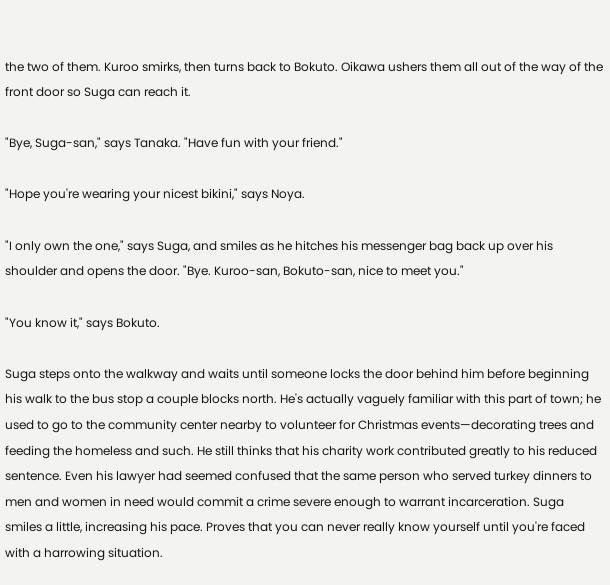the two of them. Kuroo smirks, then turns back to Bokuto. Oikawa ushers them all out of the way of the front door so Suga can reach it.

"Bye, Suga-san," says Tanaka. "Have fun with your friend."

"Hope you're wearing your nicest bikini," says Noya.

"I only own the one," says Suga, and smiles as he hitches his messenger bag back up over his shoulder and opens the door. "Bye. Kuroo-san, Bokuto-san, nice to meet you."

"You know it," says Bokuto.

Suga steps onto the walkway and waits until someone locks the door behind him before beginning his walk to the bus stop a couple blocks north. He's actually vaguely familiar with this part of town; he used to go to the community center nearby to volunteer for Christmas events—decorating trees and feeding the homeless and such. He still thinks that his charity work contributed greatly to his reduced sentence. Even his lawyer had seemed confused that the same person who served turkey dinners to men and women in need would commit a crime severe enough to warrant incarceration. Suga smiles a little, increasing his pace. Proves that you can never really know yourself until you're faced with a harrowing situation.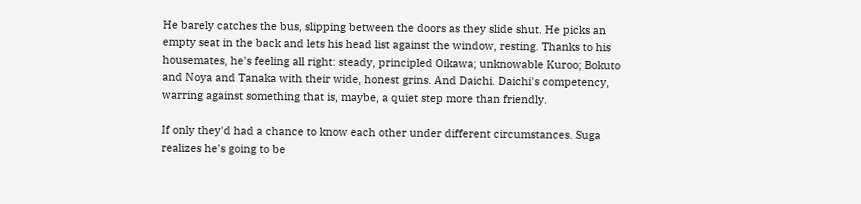He barely catches the bus, slipping between the doors as they slide shut. He picks an empty seat in the back and lets his head list against the window, resting. Thanks to his housemates, he's feeling all right: steady, principled Oikawa; unknowable Kuroo; Bokuto and Noya and Tanaka with their wide, honest grins. And Daichi. Daichi's competency, warring against something that is, maybe, a quiet step more than friendly.

If only they'd had a chance to know each other under different circumstances. Suga realizes he's going to be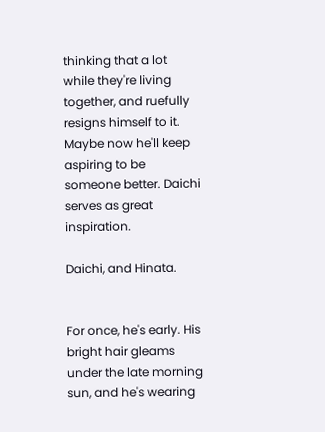thinking that a lot while they're living together, and ruefully resigns himself to it. Maybe now he'll keep aspiring to be someone better. Daichi serves as great inspiration.

Daichi, and Hinata.


For once, he's early. His bright hair gleams under the late morning sun, and he's wearing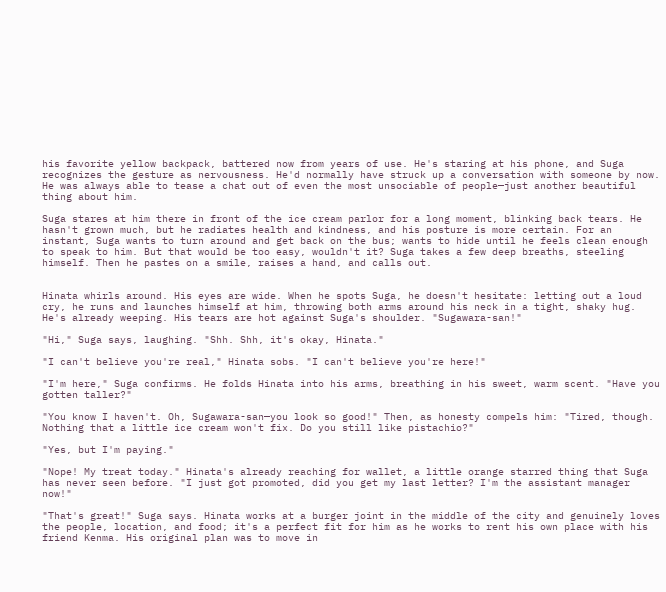his favorite yellow backpack, battered now from years of use. He's staring at his phone, and Suga recognizes the gesture as nervousness. He'd normally have struck up a conversation with someone by now. He was always able to tease a chat out of even the most unsociable of people—just another beautiful thing about him.

Suga stares at him there in front of the ice cream parlor for a long moment, blinking back tears. He hasn't grown much, but he radiates health and kindness, and his posture is more certain. For an instant, Suga wants to turn around and get back on the bus; wants to hide until he feels clean enough to speak to him. But that would be too easy, wouldn't it? Suga takes a few deep breaths, steeling himself. Then he pastes on a smile, raises a hand, and calls out.


Hinata whirls around. His eyes are wide. When he spots Suga, he doesn't hesitate: letting out a loud cry, he runs and launches himself at him, throwing both arms around his neck in a tight, shaky hug. He's already weeping. His tears are hot against Suga's shoulder. "Sugawara-san!"

"Hi," Suga says, laughing. "Shh. Shh, it's okay, Hinata."

"I can't believe you're real," Hinata sobs. "I can't believe you're here!"

"I'm here," Suga confirms. He folds Hinata into his arms, breathing in his sweet, warm scent. "Have you gotten taller?"

"You know I haven't. Oh, Sugawara-san—you look so good!" Then, as honesty compels him: "Tired, though. Nothing that a little ice cream won't fix. Do you still like pistachio?"

"Yes, but I'm paying."

"Nope! My treat today." Hinata's already reaching for wallet, a little orange starred thing that Suga has never seen before. "I just got promoted, did you get my last letter? I'm the assistant manager now!"

"That's great!" Suga says. Hinata works at a burger joint in the middle of the city and genuinely loves the people, location, and food; it's a perfect fit for him as he works to rent his own place with his friend Kenma. His original plan was to move in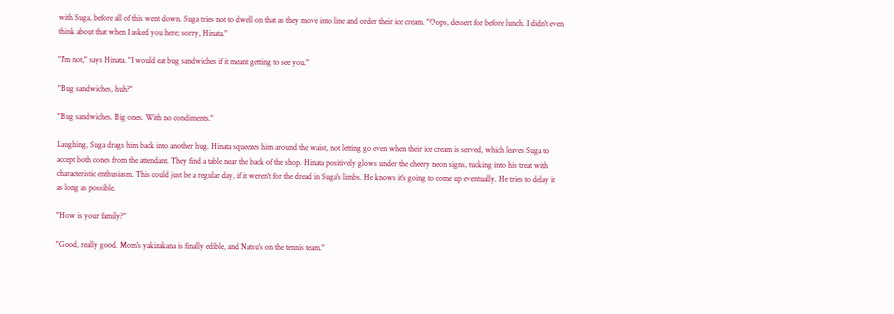with Suga, before all of this went down. Suga tries not to dwell on that as they move into line and order their ice cream. "Oops, dessert for before lunch. I didn't even think about that when I asked you here; sorry, Hinata."

"I'm not," says Hinata. "I would eat bug sandwiches if it meant getting to see you."

"Bug sandwiches, huh?"

"Bug sandwiches. Big ones. With no condiments."

Laughing, Suga drags him back into another hug. Hinata squeezes him around the waist, not letting go even when their ice cream is served, which leaves Suga to accept both cones from the attendant. They find a table near the back of the shop. Hinata positively glows under the cheery neon signs, tucking into his treat with characteristic enthusiasm. This could just be a regular day, if it weren't for the dread in Suga's limbs. He knows it's going to come up eventually. He tries to delay it as long as possible.

"How is your family?"

"Good, really good. Mom's yakizakana is finally edible, and Natsu's on the tennis team."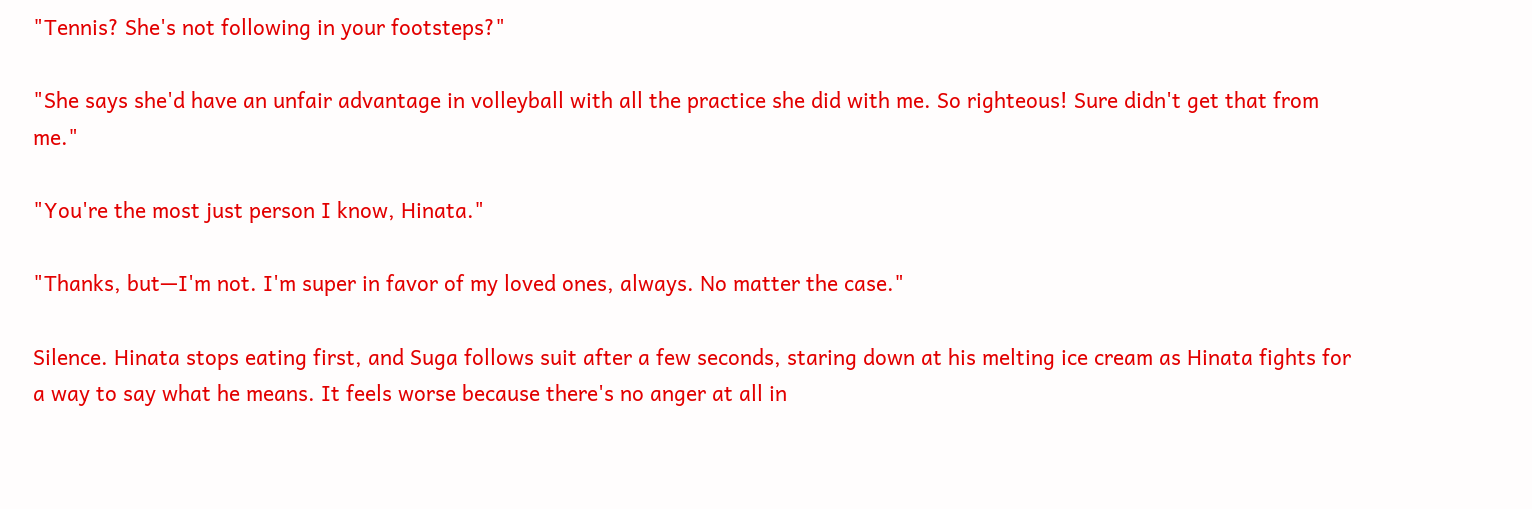"Tennis? She's not following in your footsteps?"

"She says she'd have an unfair advantage in volleyball with all the practice she did with me. So righteous! Sure didn't get that from me."

"You're the most just person I know, Hinata."

"Thanks, but—I'm not. I'm super in favor of my loved ones, always. No matter the case."

Silence. Hinata stops eating first, and Suga follows suit after a few seconds, staring down at his melting ice cream as Hinata fights for a way to say what he means. It feels worse because there's no anger at all in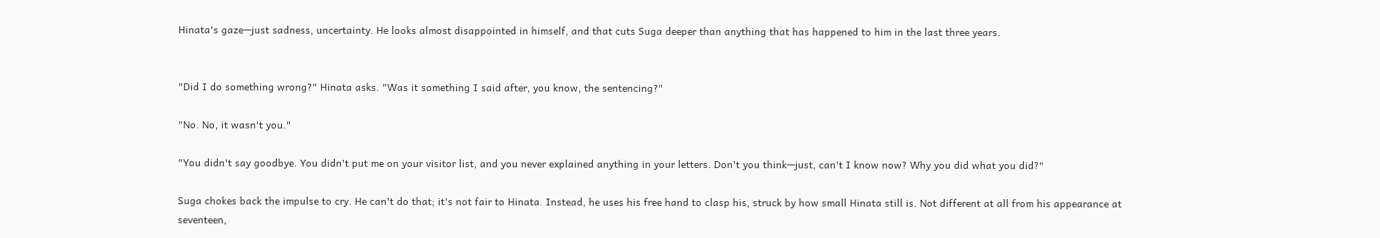Hinata's gaze—just sadness, uncertainty. He looks almost disappointed in himself, and that cuts Suga deeper than anything that has happened to him in the last three years.


"Did I do something wrong?" Hinata asks. "Was it something I said after, you know, the sentencing?"

"No. No, it wasn't you."

"You didn't say goodbye. You didn't put me on your visitor list, and you never explained anything in your letters. Don't you think—just, can't I know now? Why you did what you did?"

Suga chokes back the impulse to cry. He can't do that; it's not fair to Hinata. Instead, he uses his free hand to clasp his, struck by how small Hinata still is. Not different at all from his appearance at seventeen,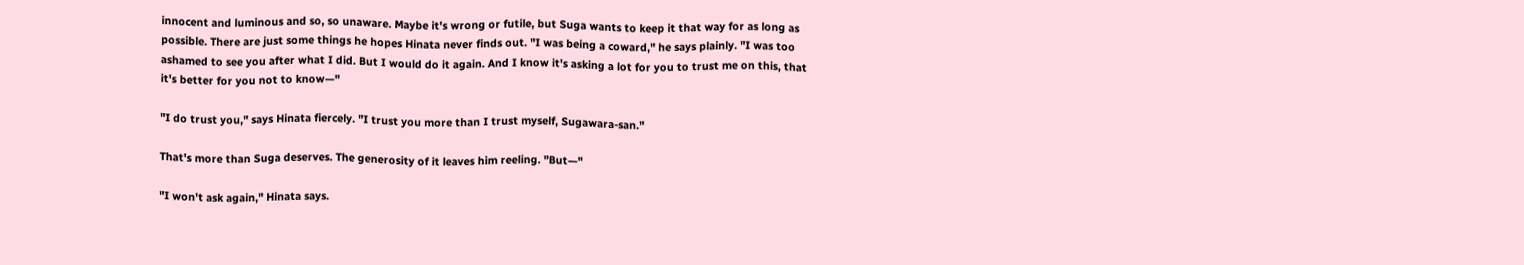innocent and luminous and so, so unaware. Maybe it's wrong or futile, but Suga wants to keep it that way for as long as possible. There are just some things he hopes Hinata never finds out. "I was being a coward," he says plainly. "I was too ashamed to see you after what I did. But I would do it again. And I know it's asking a lot for you to trust me on this, that it's better for you not to know—"

"I do trust you," says Hinata fiercely. "I trust you more than I trust myself, Sugawara-san."

That's more than Suga deserves. The generosity of it leaves him reeling. "But—"

"I won't ask again," Hinata says.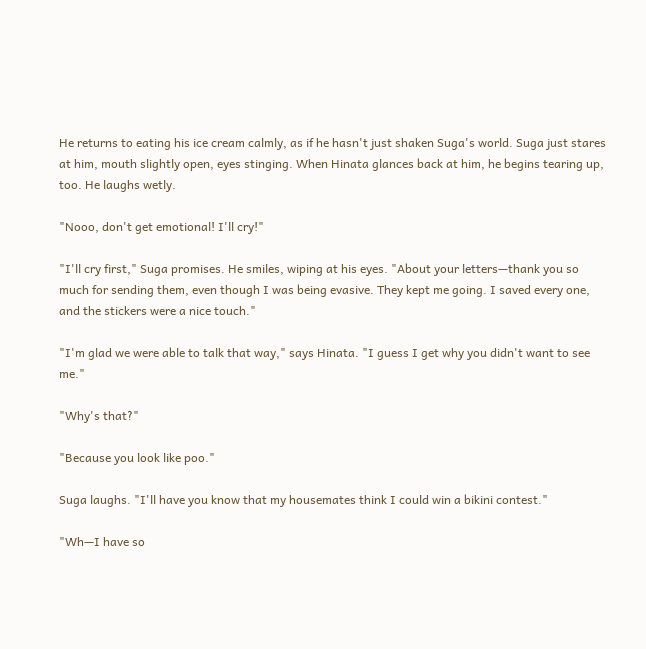He returns to eating his ice cream calmly, as if he hasn't just shaken Suga's world. Suga just stares at him, mouth slightly open, eyes stinging. When Hinata glances back at him, he begins tearing up, too. He laughs wetly.

"Nooo, don't get emotional! I'll cry!"

"I'll cry first," Suga promises. He smiles, wiping at his eyes. "About your letters—thank you so much for sending them, even though I was being evasive. They kept me going. I saved every one, and the stickers were a nice touch."

"I'm glad we were able to talk that way," says Hinata. "I guess I get why you didn't want to see me."

"Why's that?"

"Because you look like poo."

Suga laughs. "I'll have you know that my housemates think I could win a bikini contest."

"Wh—I have so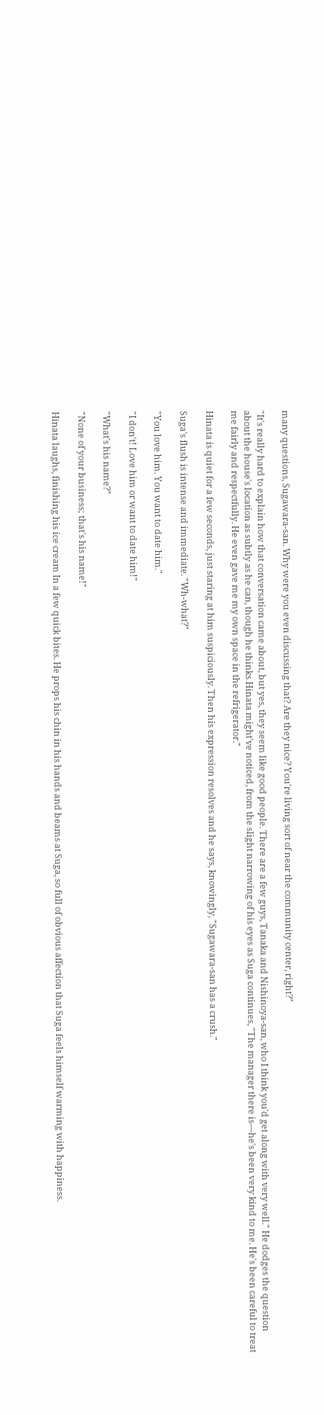many questions, Sugawara-san. Why were you even discussing that? Are they nice? You're living sort of near the community center, right?"

"It's really hard to explain how that conversation came about, but yes, they seem like good people. There are a few guys, Tanaka and Nishinoya-san, who I think you'd get along with very well." He dodges the question about the house's location as subtly as he can, though he thinks Hinata might've noticed, from the slight narrowing of his eyes as Suga continues, "The manager there is—he's been very kind to me. He's been careful to treat me fairly and respectfully. He even gave me my own space in the refrigerator."

Hinata is quiet for a few seconds, just staring at him suspiciously. Then his expression resolves and he says, knowingly, "Sugawara-san has a crush."

Suga's flush is intense and immediate. "Wh-what?"

"You love him. You want to date him."

"I don't! Love him or want to date him!"

"What's his name?"

"None of your business; that's his name!"

Hinata laughs, finishing his ice cream In a few quick bites. He props his chin in his hands and beams at Suga, so full of obvious affection that Suga feels himself warming with happiness.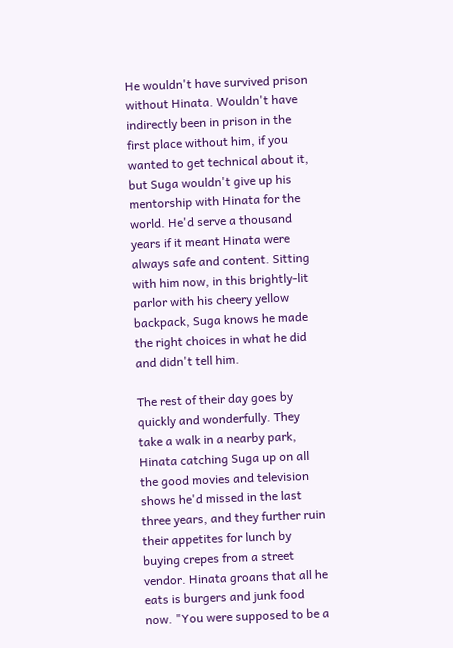He wouldn't have survived prison without Hinata. Wouldn't have indirectly been in prison in the first place without him, if you wanted to get technical about it, but Suga wouldn't give up his mentorship with Hinata for the world. He'd serve a thousand years if it meant Hinata were always safe and content. Sitting with him now, in this brightly-lit parlor with his cheery yellow backpack, Suga knows he made the right choices in what he did and didn't tell him.

The rest of their day goes by quickly and wonderfully. They take a walk in a nearby park, Hinata catching Suga up on all the good movies and television shows he'd missed in the last three years, and they further ruin their appetites for lunch by buying crepes from a street vendor. Hinata groans that all he eats is burgers and junk food now. "You were supposed to be a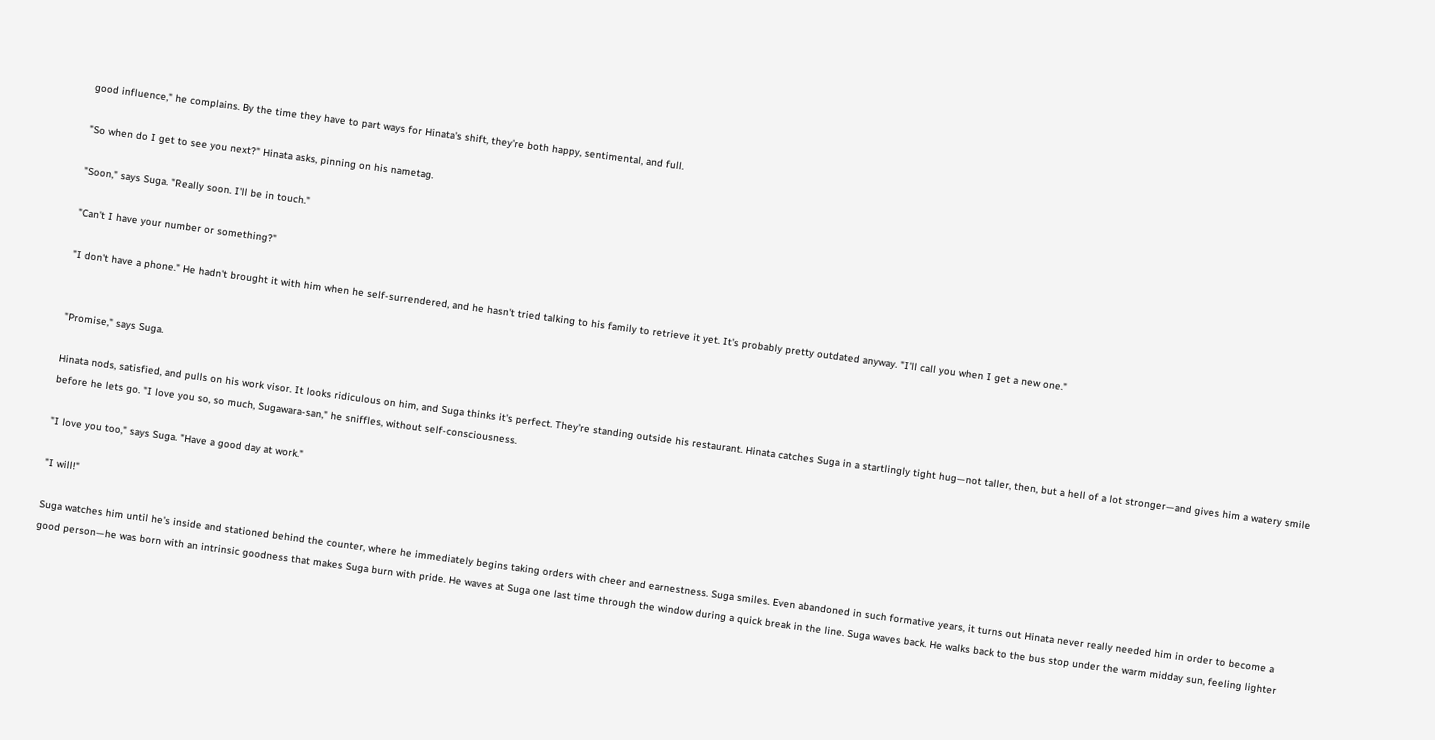good influence," he complains. By the time they have to part ways for Hinata's shift, they're both happy, sentimental, and full.

"So when do I get to see you next?" Hinata asks, pinning on his nametag.

"Soon," says Suga. "Really soon. I'll be in touch."

"Can't I have your number or something?"

"I don't have a phone." He hadn't brought it with him when he self-surrendered, and he hasn't tried talking to his family to retrieve it yet. It's probably pretty outdated anyway. "I'll call you when I get a new one."


"Promise," says Suga.

Hinata nods, satisfied, and pulls on his work visor. It looks ridiculous on him, and Suga thinks it's perfect. They're standing outside his restaurant. Hinata catches Suga in a startlingly tight hug—not taller, then, but a hell of a lot stronger—and gives him a watery smile before he lets go. "I love you so, so much, Sugawara-san," he sniffles, without self-consciousness.

"I love you too," says Suga. "Have a good day at work."

"I will!"

Suga watches him until he's inside and stationed behind the counter, where he immediately begins taking orders with cheer and earnestness. Suga smiles. Even abandoned in such formative years, it turns out Hinata never really needed him in order to become a good person—he was born with an intrinsic goodness that makes Suga burn with pride. He waves at Suga one last time through the window during a quick break in the line. Suga waves back. He walks back to the bus stop under the warm midday sun, feeling lighter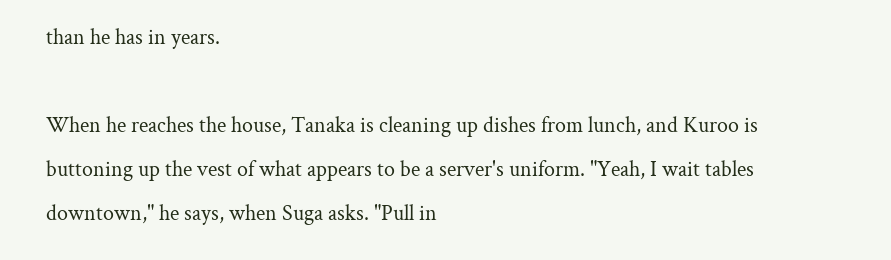than he has in years.

When he reaches the house, Tanaka is cleaning up dishes from lunch, and Kuroo is buttoning up the vest of what appears to be a server's uniform. "Yeah, I wait tables downtown," he says, when Suga asks. "Pull in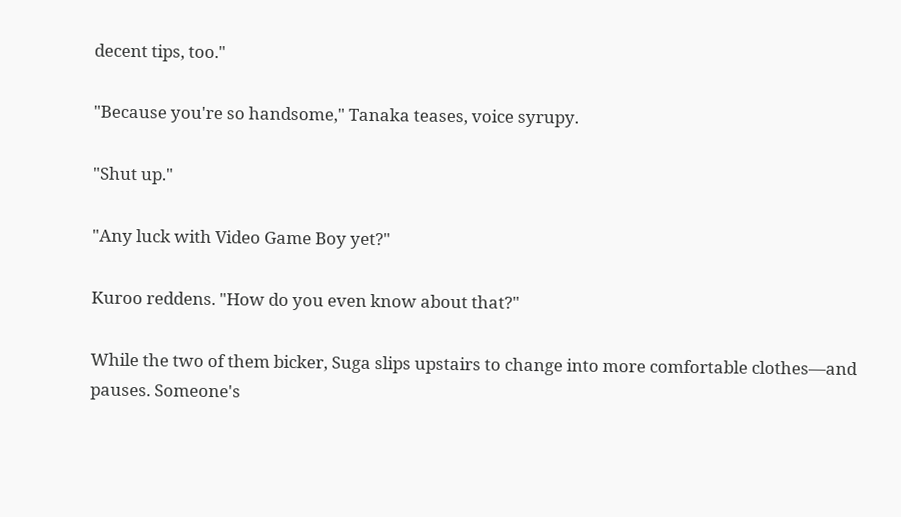decent tips, too."

"Because you're so handsome," Tanaka teases, voice syrupy.

"Shut up."

"Any luck with Video Game Boy yet?"

Kuroo reddens. "How do you even know about that?"

While the two of them bicker, Suga slips upstairs to change into more comfortable clothes—and pauses. Someone's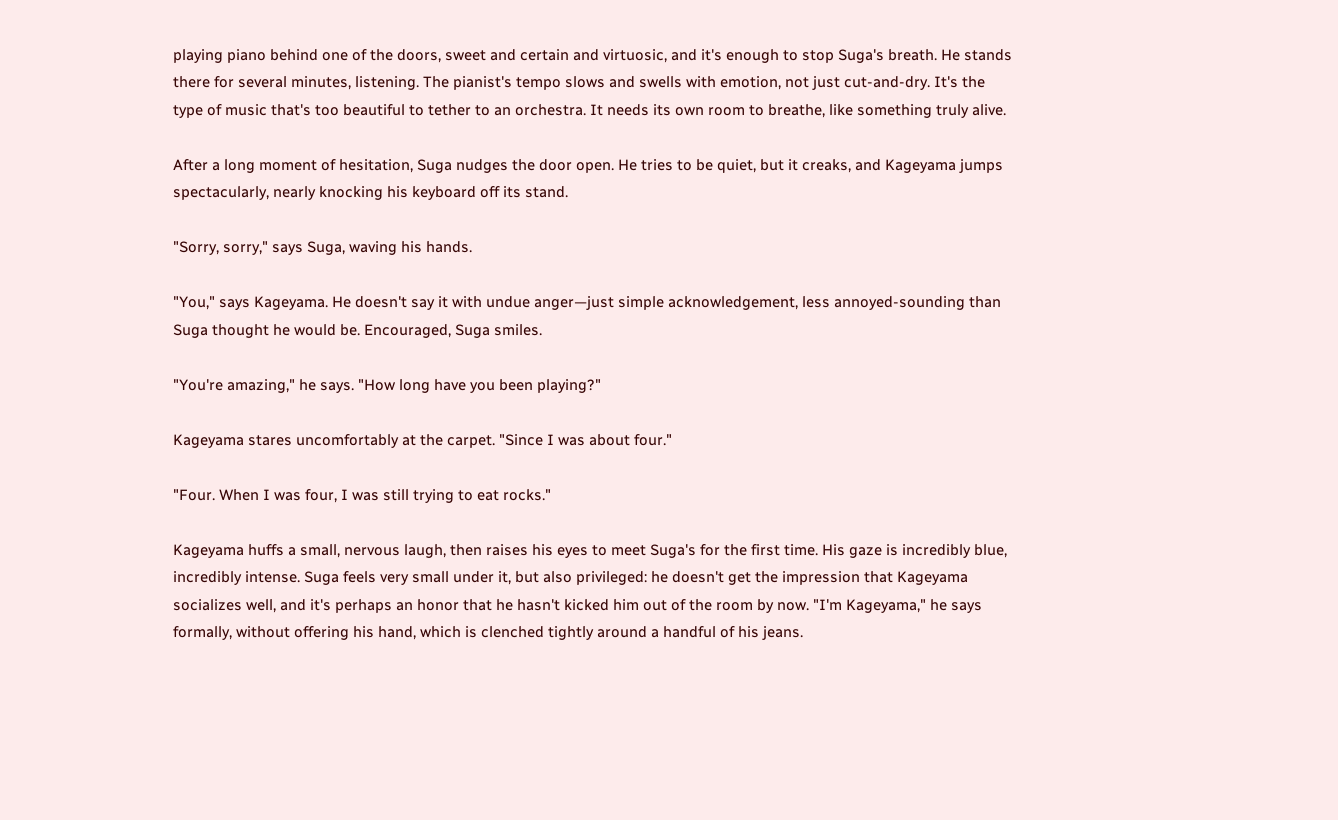playing piano behind one of the doors, sweet and certain and virtuosic, and it's enough to stop Suga's breath. He stands there for several minutes, listening. The pianist's tempo slows and swells with emotion, not just cut-and-dry. It's the type of music that's too beautiful to tether to an orchestra. It needs its own room to breathe, like something truly alive.

After a long moment of hesitation, Suga nudges the door open. He tries to be quiet, but it creaks, and Kageyama jumps spectacularly, nearly knocking his keyboard off its stand.

"Sorry, sorry," says Suga, waving his hands.

"You," says Kageyama. He doesn't say it with undue anger—just simple acknowledgement, less annoyed-sounding than Suga thought he would be. Encouraged, Suga smiles.

"You're amazing," he says. "How long have you been playing?"

Kageyama stares uncomfortably at the carpet. "Since I was about four."

"Four. When I was four, I was still trying to eat rocks."

Kageyama huffs a small, nervous laugh, then raises his eyes to meet Suga's for the first time. His gaze is incredibly blue, incredibly intense. Suga feels very small under it, but also privileged: he doesn't get the impression that Kageyama socializes well, and it's perhaps an honor that he hasn't kicked him out of the room by now. "I'm Kageyama," he says formally, without offering his hand, which is clenched tightly around a handful of his jeans.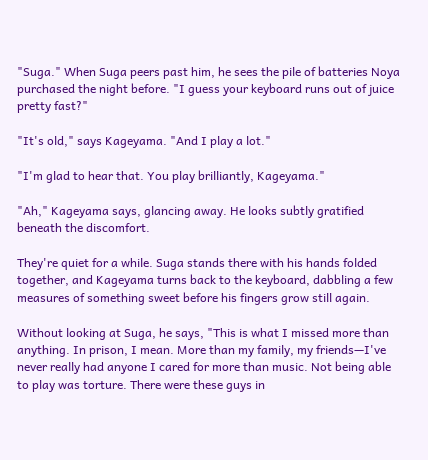"Suga." When Suga peers past him, he sees the pile of batteries Noya purchased the night before. "I guess your keyboard runs out of juice pretty fast?"

"It's old," says Kageyama. "And I play a lot."

"I'm glad to hear that. You play brilliantly, Kageyama."

"Ah," Kageyama says, glancing away. He looks subtly gratified beneath the discomfort.

They're quiet for a while. Suga stands there with his hands folded together, and Kageyama turns back to the keyboard, dabbling a few measures of something sweet before his fingers grow still again.

Without looking at Suga, he says, "This is what I missed more than anything. In prison, I mean. More than my family, my friends—I've never really had anyone I cared for more than music. Not being able to play was torture. There were these guys in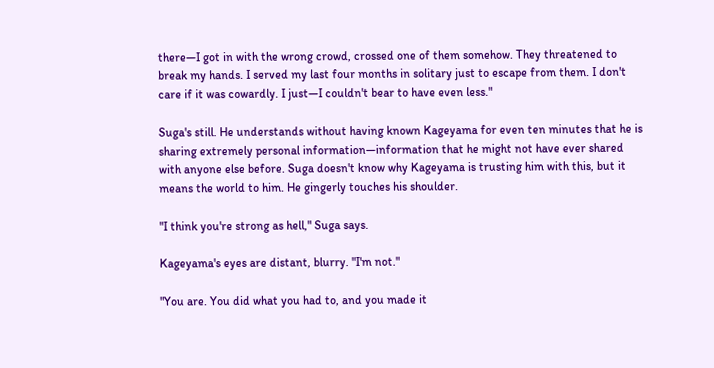there—I got in with the wrong crowd, crossed one of them somehow. They threatened to break my hands. I served my last four months in solitary just to escape from them. I don't care if it was cowardly. I just—I couldn't bear to have even less."

Suga's still. He understands without having known Kageyama for even ten minutes that he is sharing extremely personal information—information that he might not have ever shared with anyone else before. Suga doesn't know why Kageyama is trusting him with this, but it means the world to him. He gingerly touches his shoulder.

"I think you're strong as hell," Suga says.

Kageyama's eyes are distant, blurry. "I'm not."

"You are. You did what you had to, and you made it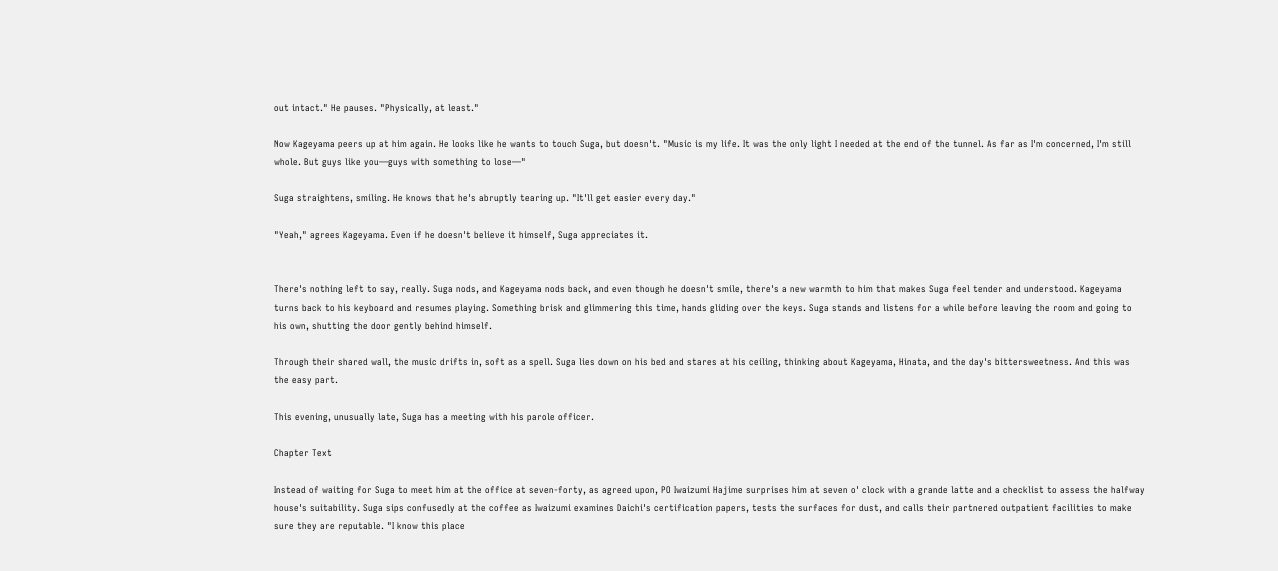out intact." He pauses. "Physically, at least."

Now Kageyama peers up at him again. He looks like he wants to touch Suga, but doesn't. "Music is my life. It was the only light I needed at the end of the tunnel. As far as I'm concerned, I'm still whole. But guys like you—guys with something to lose—"

Suga straightens, smiling. He knows that he's abruptly tearing up. "It'll get easier every day."

"Yeah," agrees Kageyama. Even if he doesn't believe it himself, Suga appreciates it.


There's nothing left to say, really. Suga nods, and Kageyama nods back, and even though he doesn't smile, there's a new warmth to him that makes Suga feel tender and understood. Kageyama turns back to his keyboard and resumes playing. Something brisk and glimmering this time, hands gliding over the keys. Suga stands and listens for a while before leaving the room and going to his own, shutting the door gently behind himself.

Through their shared wall, the music drifts in, soft as a spell. Suga lies down on his bed and stares at his ceiling, thinking about Kageyama, Hinata, and the day's bittersweetness. And this was the easy part.

This evening, unusually late, Suga has a meeting with his parole officer.

Chapter Text

Instead of waiting for Suga to meet him at the office at seven-forty, as agreed upon, PO Iwaizumi Hajime surprises him at seven o' clock with a grande latte and a checklist to assess the halfway house's suitability. Suga sips confusedly at the coffee as Iwaizumi examines Daichi's certification papers, tests the surfaces for dust, and calls their partnered outpatient facilities to make sure they are reputable. "I know this place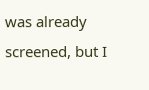was already screened, but I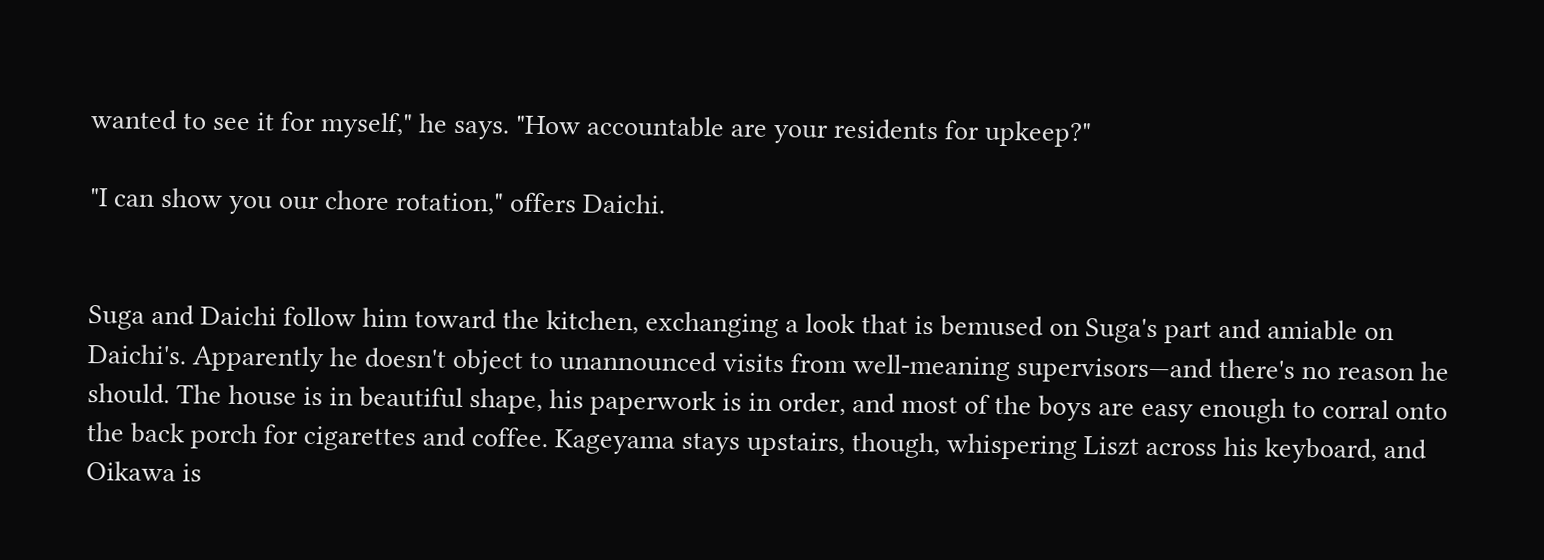wanted to see it for myself," he says. "How accountable are your residents for upkeep?"

"I can show you our chore rotation," offers Daichi.


Suga and Daichi follow him toward the kitchen, exchanging a look that is bemused on Suga's part and amiable on Daichi's. Apparently he doesn't object to unannounced visits from well-meaning supervisors—and there's no reason he should. The house is in beautiful shape, his paperwork is in order, and most of the boys are easy enough to corral onto the back porch for cigarettes and coffee. Kageyama stays upstairs, though, whispering Liszt across his keyboard, and Oikawa is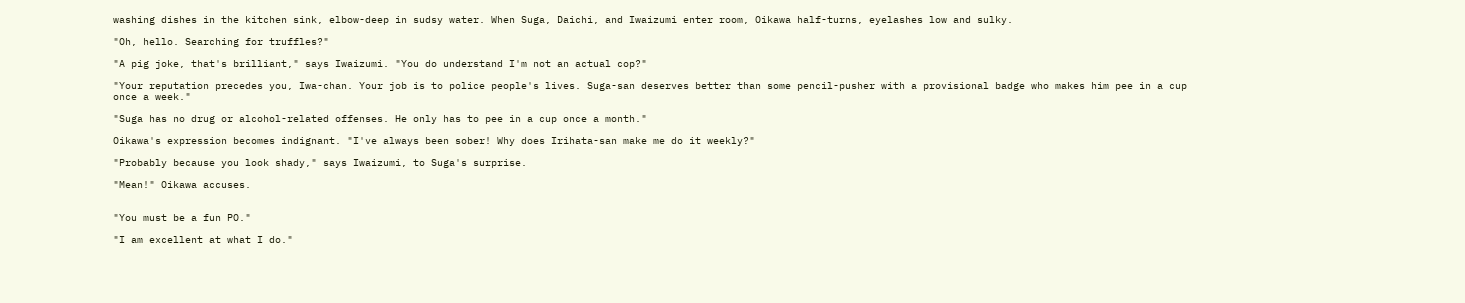washing dishes in the kitchen sink, elbow-deep in sudsy water. When Suga, Daichi, and Iwaizumi enter room, Oikawa half-turns, eyelashes low and sulky.

"Oh, hello. Searching for truffles?"

"A pig joke, that's brilliant," says Iwaizumi. "You do understand I'm not an actual cop?"

"Your reputation precedes you, Iwa-chan. Your job is to police people's lives. Suga-san deserves better than some pencil-pusher with a provisional badge who makes him pee in a cup once a week."

"Suga has no drug or alcohol-related offenses. He only has to pee in a cup once a month."

Oikawa's expression becomes indignant. "I've always been sober! Why does Irihata-san make me do it weekly?"

"Probably because you look shady," says Iwaizumi, to Suga's surprise.

"Mean!" Oikawa accuses.


"You must be a fun PO."

"I am excellent at what I do."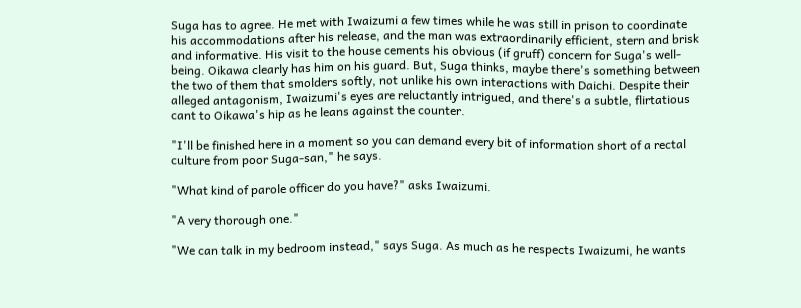Suga has to agree. He met with Iwaizumi a few times while he was still in prison to coordinate his accommodations after his release, and the man was extraordinarily efficient, stern and brisk and informative. His visit to the house cements his obvious (if gruff) concern for Suga's well-being. Oikawa clearly has him on his guard. But, Suga thinks, maybe there's something between the two of them that smolders softly, not unlike his own interactions with Daichi. Despite their alleged antagonism, Iwaizumi's eyes are reluctantly intrigued, and there's a subtle, flirtatious cant to Oikawa's hip as he leans against the counter.

"I'll be finished here in a moment so you can demand every bit of information short of a rectal culture from poor Suga-san," he says.

"What kind of parole officer do you have?" asks Iwaizumi.

"A very thorough one."

"We can talk in my bedroom instead," says Suga. As much as he respects Iwaizumi, he wants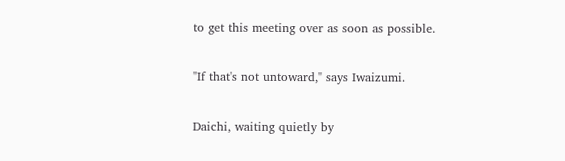to get this meeting over as soon as possible.

"If that's not untoward," says Iwaizumi.

Daichi, waiting quietly by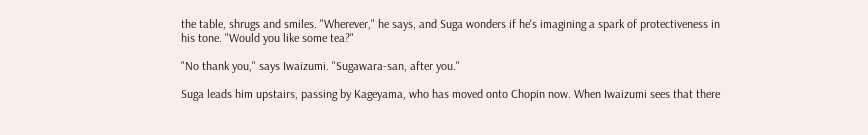the table, shrugs and smiles. "Wherever," he says, and Suga wonders if he's imagining a spark of protectiveness in his tone. "Would you like some tea?"

"No thank you," says Iwaizumi. "Sugawara-san, after you."

Suga leads him upstairs, passing by Kageyama, who has moved onto Chopin now. When Iwaizumi sees that there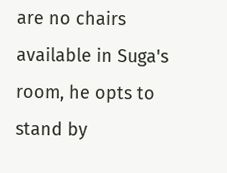are no chairs available in Suga's room, he opts to stand by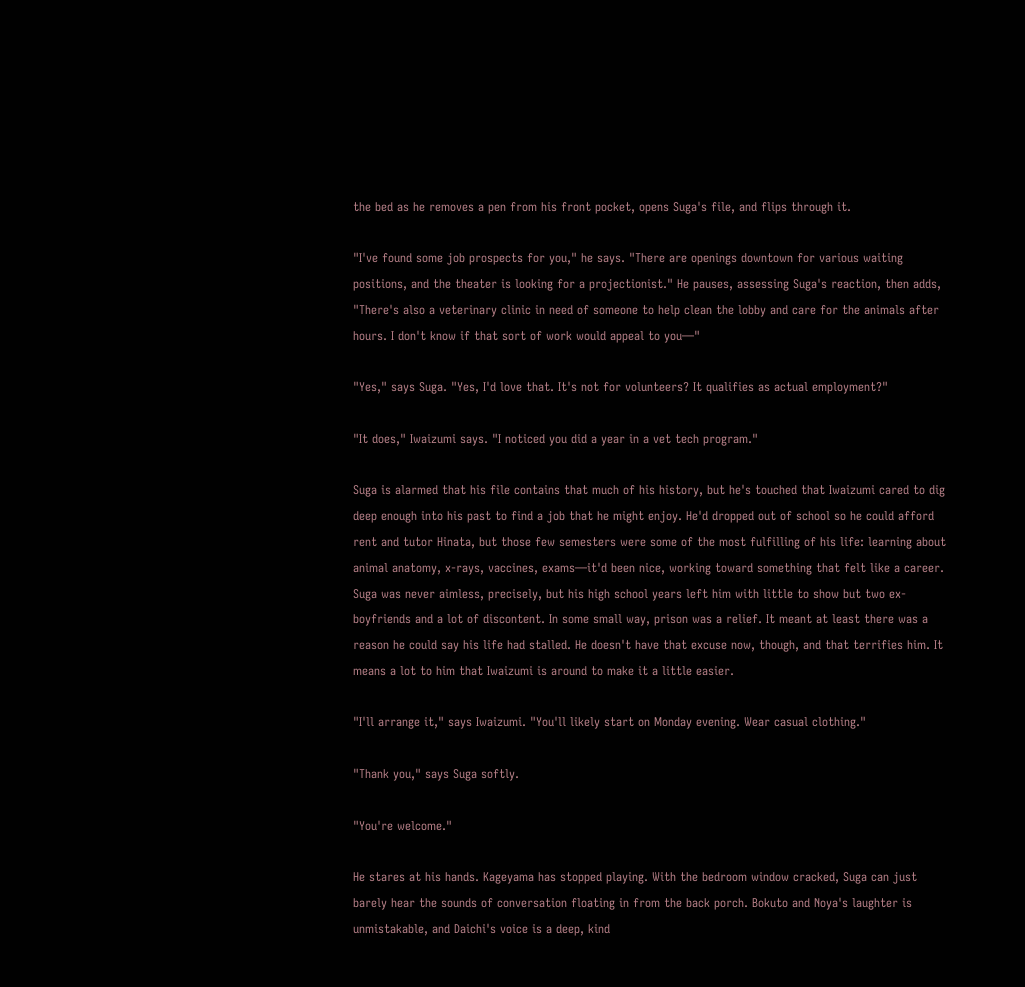the bed as he removes a pen from his front pocket, opens Suga's file, and flips through it.

"I've found some job prospects for you," he says. "There are openings downtown for various waiting positions, and the theater is looking for a projectionist." He pauses, assessing Suga's reaction, then adds, "There's also a veterinary clinic in need of someone to help clean the lobby and care for the animals after hours. I don't know if that sort of work would appeal to you—"

"Yes," says Suga. "Yes, I'd love that. It's not for volunteers? It qualifies as actual employment?"

"It does," Iwaizumi says. "I noticed you did a year in a vet tech program."

Suga is alarmed that his file contains that much of his history, but he's touched that Iwaizumi cared to dig deep enough into his past to find a job that he might enjoy. He'd dropped out of school so he could afford rent and tutor Hinata, but those few semesters were some of the most fulfilling of his life: learning about animal anatomy, x-rays, vaccines, exams—it'd been nice, working toward something that felt like a career. Suga was never aimless, precisely, but his high school years left him with little to show but two ex-boyfriends and a lot of discontent. In some small way, prison was a relief. It meant at least there was a reason he could say his life had stalled. He doesn't have that excuse now, though, and that terrifies him. It means a lot to him that Iwaizumi is around to make it a little easier.

"I'll arrange it," says Iwaizumi. "You'll likely start on Monday evening. Wear casual clothing."

"Thank you," says Suga softly.

"You're welcome."

He stares at his hands. Kageyama has stopped playing. With the bedroom window cracked, Suga can just barely hear the sounds of conversation floating in from the back porch. Bokuto and Noya's laughter is unmistakable, and Daichi's voice is a deep, kind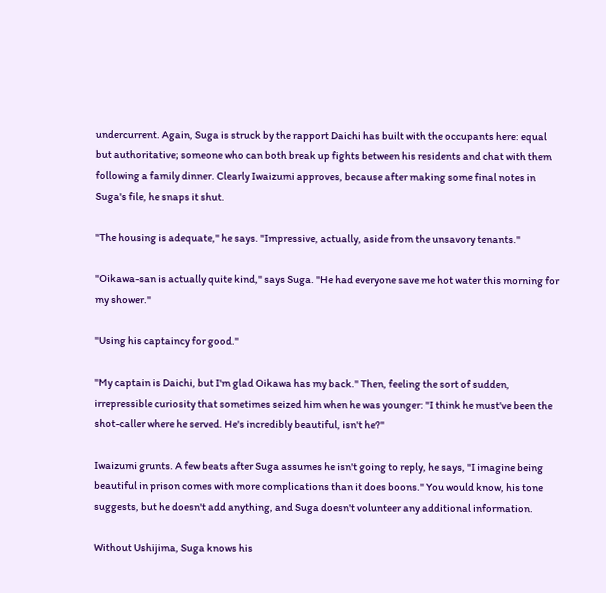undercurrent. Again, Suga is struck by the rapport Daichi has built with the occupants here: equal but authoritative; someone who can both break up fights between his residents and chat with them following a family dinner. Clearly Iwaizumi approves, because after making some final notes in Suga's file, he snaps it shut.

"The housing is adequate," he says. "Impressive, actually, aside from the unsavory tenants."

"Oikawa-san is actually quite kind," says Suga. "He had everyone save me hot water this morning for my shower."

"Using his captaincy for good."

"My captain is Daichi, but I'm glad Oikawa has my back." Then, feeling the sort of sudden, irrepressible curiosity that sometimes seized him when he was younger: "I think he must've been the shot-caller where he served. He's incredibly beautiful, isn't he?"

Iwaizumi grunts. A few beats after Suga assumes he isn't going to reply, he says, "I imagine being beautiful in prison comes with more complications than it does boons." You would know, his tone suggests, but he doesn't add anything, and Suga doesn't volunteer any additional information.

Without Ushijima, Suga knows his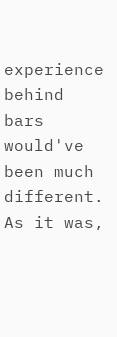experience behind bars would've been much different. As it was,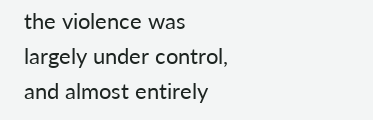the violence was largely under control, and almost entirely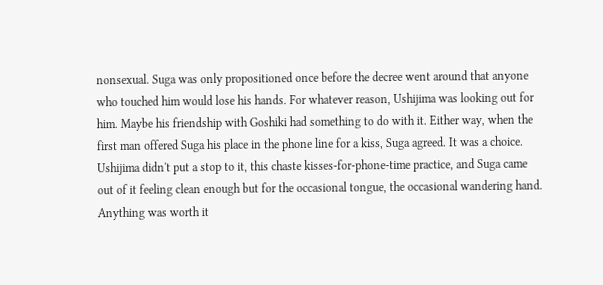nonsexual. Suga was only propositioned once before the decree went around that anyone who touched him would lose his hands. For whatever reason, Ushijima was looking out for him. Maybe his friendship with Goshiki had something to do with it. Either way, when the first man offered Suga his place in the phone line for a kiss, Suga agreed. It was a choice. Ushijima didn't put a stop to it, this chaste kisses-for-phone-time practice, and Suga came out of it feeling clean enough but for the occasional tongue, the occasional wandering hand. Anything was worth it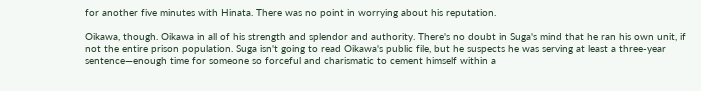for another five minutes with Hinata. There was no point in worrying about his reputation.

Oikawa, though. Oikawa in all of his strength and splendor and authority. There's no doubt in Suga's mind that he ran his own unit, if not the entire prison population. Suga isn't going to read Oikawa's public file, but he suspects he was serving at least a three-year sentence—enough time for someone so forceful and charismatic to cement himself within a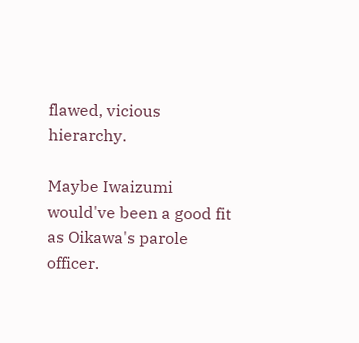flawed, vicious hierarchy.

Maybe Iwaizumi would've been a good fit as Oikawa's parole officer.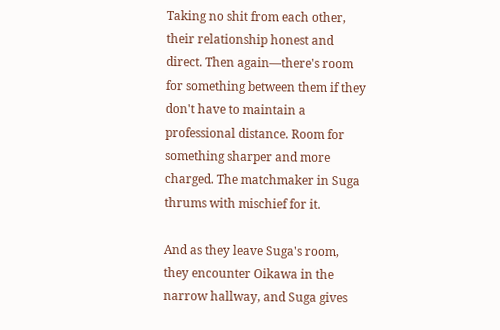Taking no shit from each other, their relationship honest and direct. Then again—there's room for something between them if they don't have to maintain a professional distance. Room for something sharper and more charged. The matchmaker in Suga thrums with mischief for it.

And as they leave Suga's room, they encounter Oikawa in the narrow hallway, and Suga gives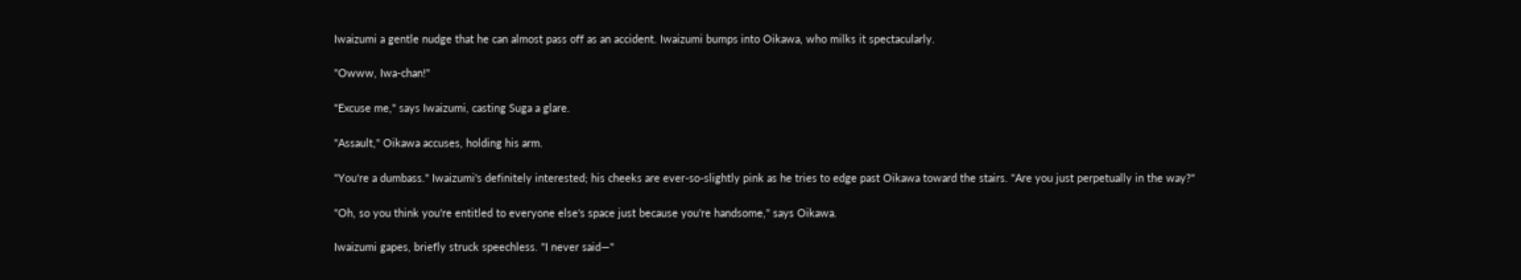Iwaizumi a gentle nudge that he can almost pass off as an accident. Iwaizumi bumps into Oikawa, who milks it spectacularly.

"Owww, Iwa-chan!"

"Excuse me," says Iwaizumi, casting Suga a glare.

"Assault," Oikawa accuses, holding his arm.

"You're a dumbass." Iwaizumi's definitely interested; his cheeks are ever-so-slightly pink as he tries to edge past Oikawa toward the stairs. "Are you just perpetually in the way?"

"Oh, so you think you're entitled to everyone else's space just because you're handsome," says Oikawa.

Iwaizumi gapes, briefly struck speechless. "I never said—"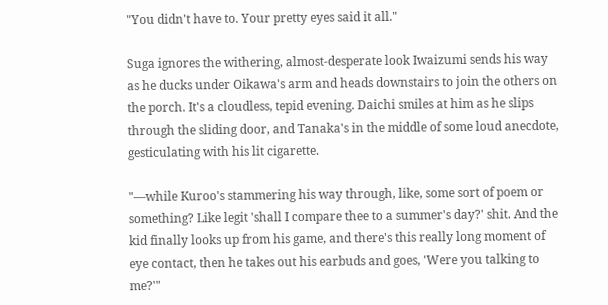"You didn't have to. Your pretty eyes said it all."

Suga ignores the withering, almost-desperate look Iwaizumi sends his way as he ducks under Oikawa's arm and heads downstairs to join the others on the porch. It's a cloudless, tepid evening. Daichi smiles at him as he slips through the sliding door, and Tanaka's in the middle of some loud anecdote, gesticulating with his lit cigarette.

"—while Kuroo's stammering his way through, like, some sort of poem or something? Like legit 'shall I compare thee to a summer's day?' shit. And the kid finally looks up from his game, and there's this really long moment of eye contact, then he takes out his earbuds and goes, 'Were you talking to me?'"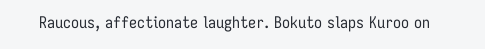Raucous, affectionate laughter. Bokuto slaps Kuroo on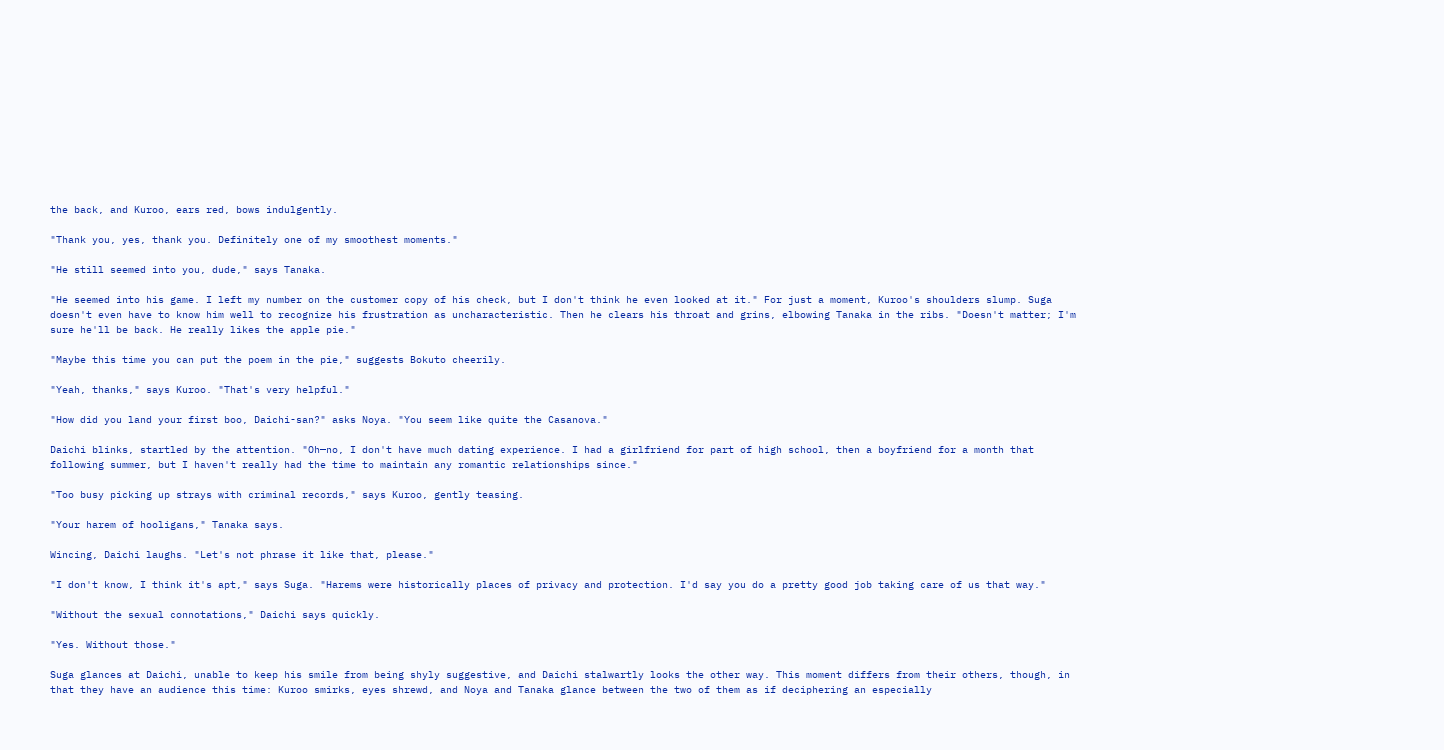the back, and Kuroo, ears red, bows indulgently.

"Thank you, yes, thank you. Definitely one of my smoothest moments."

"He still seemed into you, dude," says Tanaka.

"He seemed into his game. I left my number on the customer copy of his check, but I don't think he even looked at it." For just a moment, Kuroo's shoulders slump. Suga doesn't even have to know him well to recognize his frustration as uncharacteristic. Then he clears his throat and grins, elbowing Tanaka in the ribs. "Doesn't matter; I'm sure he'll be back. He really likes the apple pie."

"Maybe this time you can put the poem in the pie," suggests Bokuto cheerily.

"Yeah, thanks," says Kuroo. "That's very helpful."

"How did you land your first boo, Daichi-san?" asks Noya. "You seem like quite the Casanova."

Daichi blinks, startled by the attention. "Oh—no, I don't have much dating experience. I had a girlfriend for part of high school, then a boyfriend for a month that following summer, but I haven't really had the time to maintain any romantic relationships since."

"Too busy picking up strays with criminal records," says Kuroo, gently teasing.

"Your harem of hooligans," Tanaka says.

Wincing, Daichi laughs. "Let's not phrase it like that, please."

"I don't know, I think it's apt," says Suga. "Harems were historically places of privacy and protection. I'd say you do a pretty good job taking care of us that way."

"Without the sexual connotations," Daichi says quickly.

"Yes. Without those."

Suga glances at Daichi, unable to keep his smile from being shyly suggestive, and Daichi stalwartly looks the other way. This moment differs from their others, though, in that they have an audience this time: Kuroo smirks, eyes shrewd, and Noya and Tanaka glance between the two of them as if deciphering an especially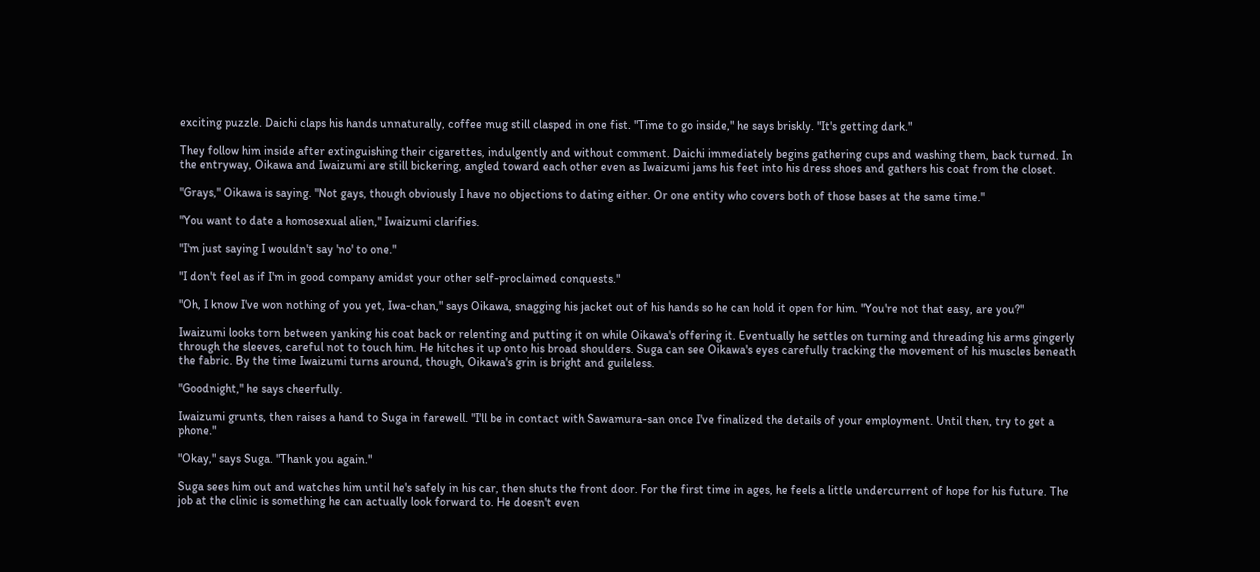exciting puzzle. Daichi claps his hands unnaturally, coffee mug still clasped in one fist. "Time to go inside," he says briskly. "It's getting dark."

They follow him inside after extinguishing their cigarettes, indulgently and without comment. Daichi immediately begins gathering cups and washing them, back turned. In the entryway, Oikawa and Iwaizumi are still bickering, angled toward each other even as Iwaizumi jams his feet into his dress shoes and gathers his coat from the closet.

"Grays," Oikawa is saying. "Not gays, though obviously I have no objections to dating either. Or one entity who covers both of those bases at the same time."

"You want to date a homosexual alien," Iwaizumi clarifies.

"I'm just saying I wouldn't say 'no' to one."

"I don't feel as if I'm in good company amidst your other self-proclaimed conquests."

"Oh, I know I've won nothing of you yet, Iwa-chan," says Oikawa, snagging his jacket out of his hands so he can hold it open for him. "You're not that easy, are you?"

Iwaizumi looks torn between yanking his coat back or relenting and putting it on while Oikawa's offering it. Eventually he settles on turning and threading his arms gingerly through the sleeves, careful not to touch him. He hitches it up onto his broad shoulders. Suga can see Oikawa's eyes carefully tracking the movement of his muscles beneath the fabric. By the time Iwaizumi turns around, though, Oikawa's grin is bright and guileless.

"Goodnight," he says cheerfully.

Iwaizumi grunts, then raises a hand to Suga in farewell. "I'll be in contact with Sawamura-san once I've finalized the details of your employment. Until then, try to get a phone."

"Okay," says Suga. "Thank you again."

Suga sees him out and watches him until he's safely in his car, then shuts the front door. For the first time in ages, he feels a little undercurrent of hope for his future. The job at the clinic is something he can actually look forward to. He doesn't even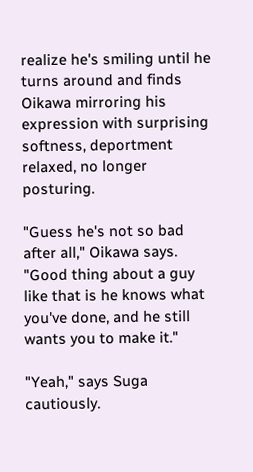realize he's smiling until he turns around and finds Oikawa mirroring his expression with surprising softness, deportment relaxed, no longer posturing.

"Guess he's not so bad after all," Oikawa says. "Good thing about a guy like that is he knows what you've done, and he still wants you to make it."

"Yeah," says Suga cautiously.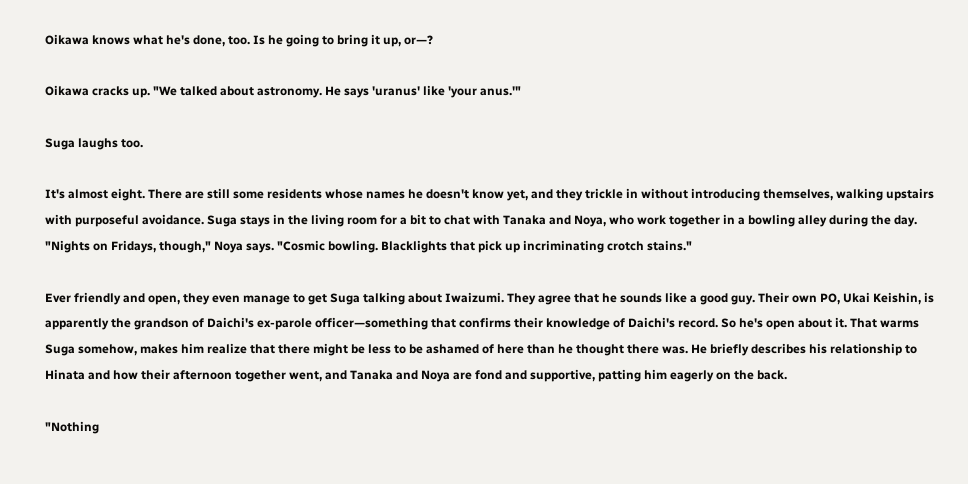Oikawa knows what he's done, too. Is he going to bring it up, or—?

Oikawa cracks up. "We talked about astronomy. He says 'uranus' like 'your anus.'"

Suga laughs too.

It's almost eight. There are still some residents whose names he doesn't know yet, and they trickle in without introducing themselves, walking upstairs with purposeful avoidance. Suga stays in the living room for a bit to chat with Tanaka and Noya, who work together in a bowling alley during the day. "Nights on Fridays, though," Noya says. "Cosmic bowling. Blacklights that pick up incriminating crotch stains."

Ever friendly and open, they even manage to get Suga talking about Iwaizumi. They agree that he sounds like a good guy. Their own PO, Ukai Keishin, is apparently the grandson of Daichi's ex-parole officer—something that confirms their knowledge of Daichi's record. So he's open about it. That warms Suga somehow, makes him realize that there might be less to be ashamed of here than he thought there was. He briefly describes his relationship to Hinata and how their afternoon together went, and Tanaka and Noya are fond and supportive, patting him eagerly on the back.

"Nothing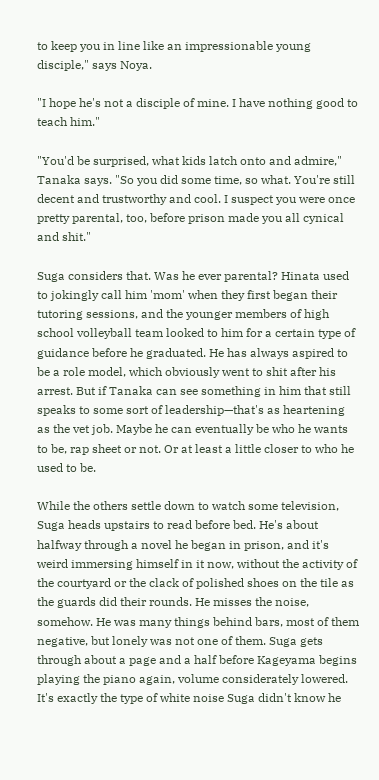to keep you in line like an impressionable young disciple," says Noya.

"I hope he's not a disciple of mine. I have nothing good to teach him."

"You'd be surprised, what kids latch onto and admire," Tanaka says. "So you did some time, so what. You're still decent and trustworthy and cool. I suspect you were once pretty parental, too, before prison made you all cynical and shit."

Suga considers that. Was he ever parental? Hinata used to jokingly call him 'mom' when they first began their tutoring sessions, and the younger members of high school volleyball team looked to him for a certain type of guidance before he graduated. He has always aspired to be a role model, which obviously went to shit after his arrest. But if Tanaka can see something in him that still speaks to some sort of leadership—that's as heartening as the vet job. Maybe he can eventually be who he wants to be, rap sheet or not. Or at least a little closer to who he used to be.

While the others settle down to watch some television, Suga heads upstairs to read before bed. He's about halfway through a novel he began in prison, and it's weird immersing himself in it now, without the activity of the courtyard or the clack of polished shoes on the tile as the guards did their rounds. He misses the noise, somehow. He was many things behind bars, most of them negative, but lonely was not one of them. Suga gets through about a page and a half before Kageyama begins playing the piano again, volume considerately lowered. It's exactly the type of white noise Suga didn't know he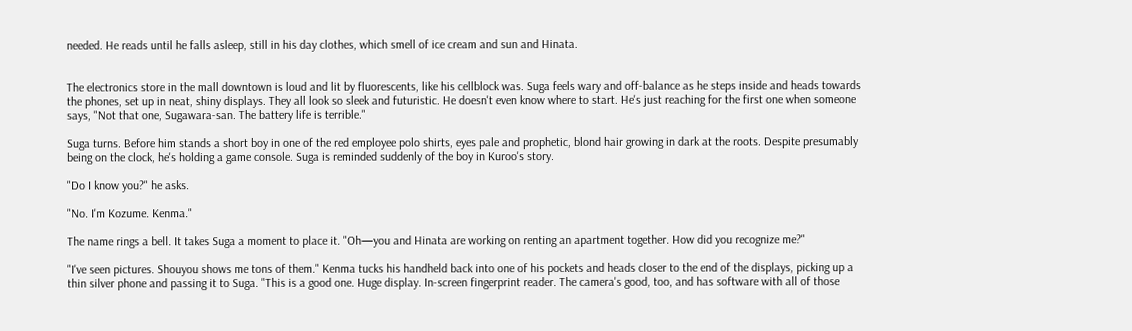needed. He reads until he falls asleep, still in his day clothes, which smell of ice cream and sun and Hinata.


The electronics store in the mall downtown is loud and lit by fluorescents, like his cellblock was. Suga feels wary and off-balance as he steps inside and heads towards the phones, set up in neat, shiny displays. They all look so sleek and futuristic. He doesn't even know where to start. He's just reaching for the first one when someone says, "Not that one, Sugawara-san. The battery life is terrible."

Suga turns. Before him stands a short boy in one of the red employee polo shirts, eyes pale and prophetic, blond hair growing in dark at the roots. Despite presumably being on the clock, he's holding a game console. Suga is reminded suddenly of the boy in Kuroo's story.

"Do I know you?" he asks.

"No. I'm Kozume. Kenma."

The name rings a bell. It takes Suga a moment to place it. "Oh—you and Hinata are working on renting an apartment together. How did you recognize me?"

"I've seen pictures. Shouyou shows me tons of them." Kenma tucks his handheld back into one of his pockets and heads closer to the end of the displays, picking up a thin silver phone and passing it to Suga. "This is a good one. Huge display. In-screen fingerprint reader. The camera's good, too, and has software with all of those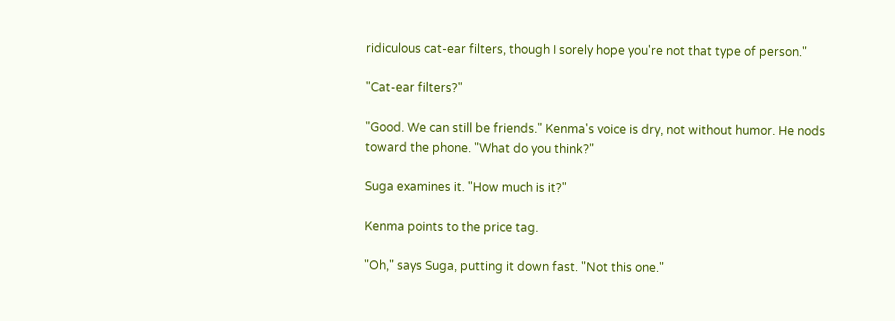ridiculous cat-ear filters, though I sorely hope you're not that type of person."

"Cat-ear filters?"

"Good. We can still be friends." Kenma's voice is dry, not without humor. He nods toward the phone. "What do you think?"

Suga examines it. "How much is it?"

Kenma points to the price tag.

"Oh," says Suga, putting it down fast. "Not this one."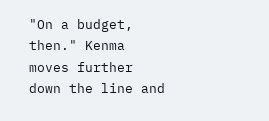"On a budget, then." Kenma moves further down the line and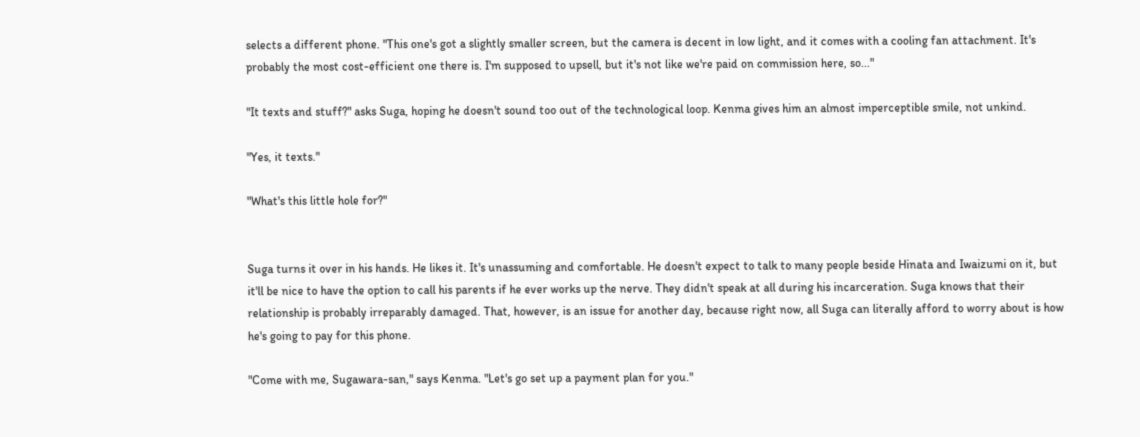selects a different phone. "This one's got a slightly smaller screen, but the camera is decent in low light, and it comes with a cooling fan attachment. It's probably the most cost-efficient one there is. I'm supposed to upsell, but it's not like we're paid on commission here, so..."

"It texts and stuff?" asks Suga, hoping he doesn't sound too out of the technological loop. Kenma gives him an almost imperceptible smile, not unkind.

"Yes, it texts."

"What's this little hole for?"


Suga turns it over in his hands. He likes it. It's unassuming and comfortable. He doesn't expect to talk to many people beside Hinata and Iwaizumi on it, but it'll be nice to have the option to call his parents if he ever works up the nerve. They didn't speak at all during his incarceration. Suga knows that their relationship is probably irreparably damaged. That, however, is an issue for another day, because right now, all Suga can literally afford to worry about is how he's going to pay for this phone.

"Come with me, Sugawara-san," says Kenma. "Let's go set up a payment plan for you."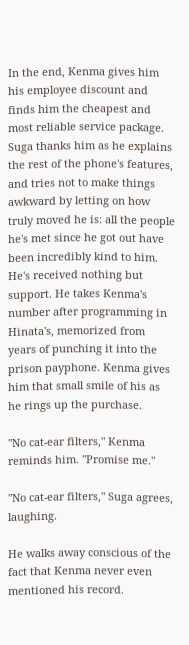In the end, Kenma gives him his employee discount and finds him the cheapest and most reliable service package. Suga thanks him as he explains the rest of the phone's features, and tries not to make things awkward by letting on how truly moved he is: all the people he's met since he got out have been incredibly kind to him. He's received nothing but support. He takes Kenma's number after programming in Hinata's, memorized from years of punching it into the prison payphone. Kenma gives him that small smile of his as he rings up the purchase.

"No cat-ear filters," Kenma reminds him. "Promise me."

"No cat-ear filters," Suga agrees, laughing.

He walks away conscious of the fact that Kenma never even mentioned his record.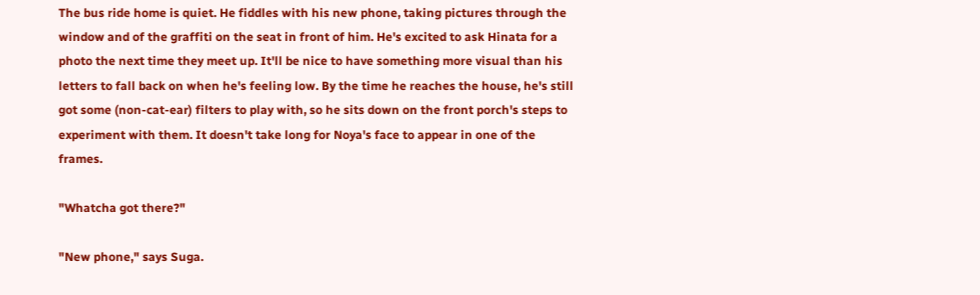The bus ride home is quiet. He fiddles with his new phone, taking pictures through the window and of the graffiti on the seat in front of him. He's excited to ask Hinata for a photo the next time they meet up. It'll be nice to have something more visual than his letters to fall back on when he's feeling low. By the time he reaches the house, he's still got some (non-cat-ear) filters to play with, so he sits down on the front porch's steps to experiment with them. It doesn't take long for Noya's face to appear in one of the frames.

"Whatcha got there?"

"New phone," says Suga.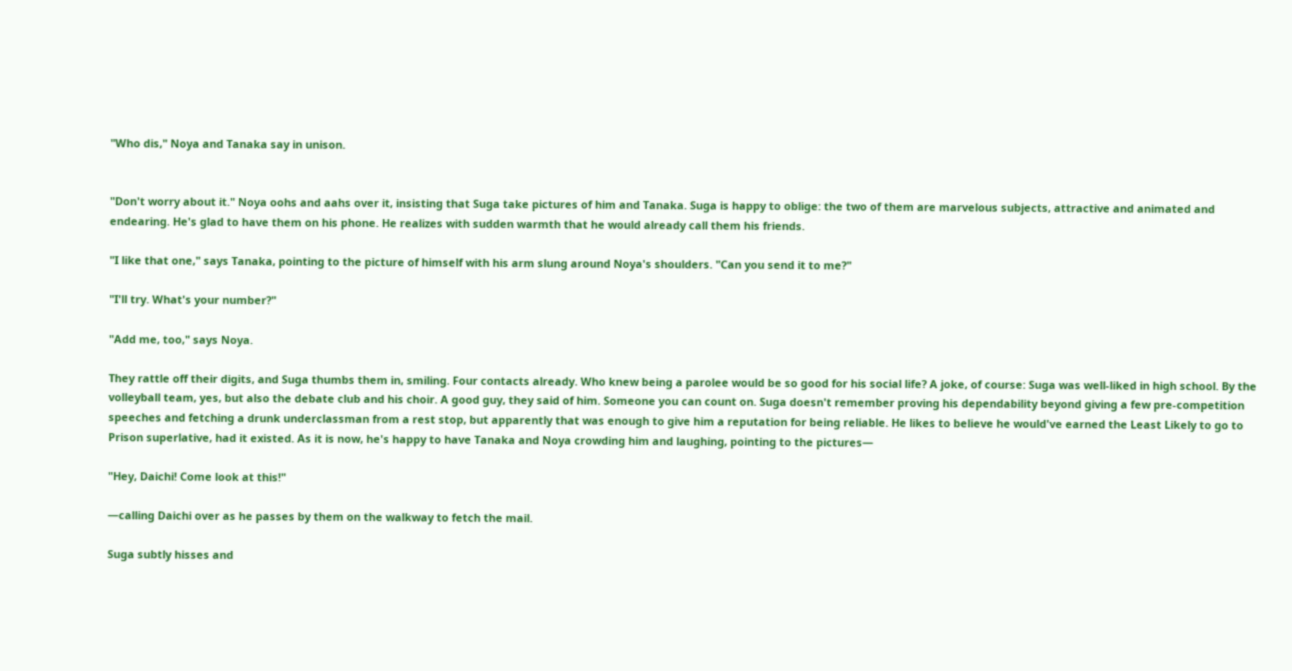"Who dis," Noya and Tanaka say in unison.


"Don't worry about it." Noya oohs and aahs over it, insisting that Suga take pictures of him and Tanaka. Suga is happy to oblige: the two of them are marvelous subjects, attractive and animated and endearing. He's glad to have them on his phone. He realizes with sudden warmth that he would already call them his friends.

"I like that one," says Tanaka, pointing to the picture of himself with his arm slung around Noya's shoulders. "Can you send it to me?"

"I'll try. What's your number?"

"Add me, too," says Noya.

They rattle off their digits, and Suga thumbs them in, smiling. Four contacts already. Who knew being a parolee would be so good for his social life? A joke, of course: Suga was well-liked in high school. By the volleyball team, yes, but also the debate club and his choir. A good guy, they said of him. Someone you can count on. Suga doesn't remember proving his dependability beyond giving a few pre-competition speeches and fetching a drunk underclassman from a rest stop, but apparently that was enough to give him a reputation for being reliable. He likes to believe he would've earned the Least Likely to go to Prison superlative, had it existed. As it is now, he's happy to have Tanaka and Noya crowding him and laughing, pointing to the pictures—

"Hey, Daichi! Come look at this!"

—calling Daichi over as he passes by them on the walkway to fetch the mail.

Suga subtly hisses and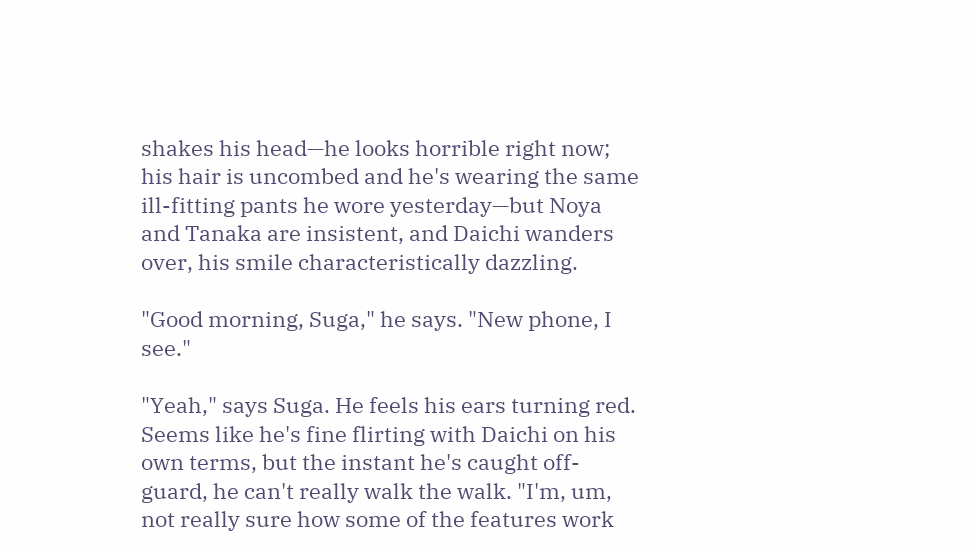shakes his head—he looks horrible right now; his hair is uncombed and he's wearing the same ill-fitting pants he wore yesterday—but Noya and Tanaka are insistent, and Daichi wanders over, his smile characteristically dazzling.

"Good morning, Suga," he says. "New phone, I see."

"Yeah," says Suga. He feels his ears turning red. Seems like he's fine flirting with Daichi on his own terms, but the instant he's caught off-guard, he can't really walk the walk. "I'm, um, not really sure how some of the features work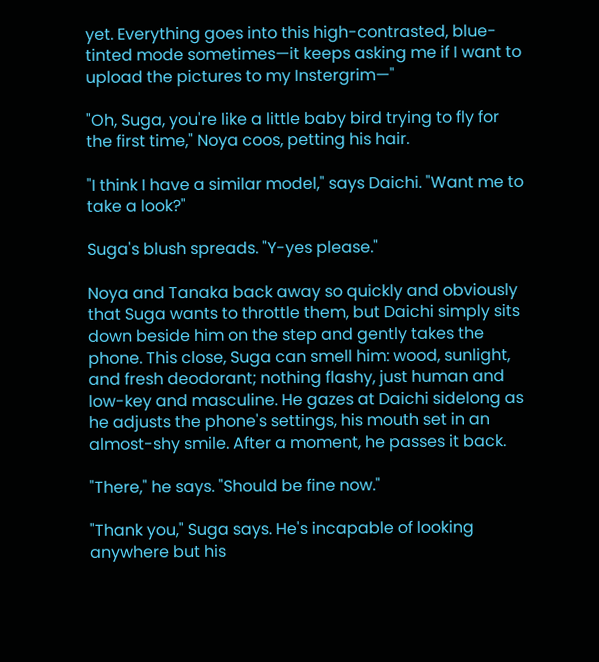yet. Everything goes into this high-contrasted, blue-tinted mode sometimes—it keeps asking me if I want to upload the pictures to my Instergrim—"

"Oh, Suga, you're like a little baby bird trying to fly for the first time," Noya coos, petting his hair.

"I think I have a similar model," says Daichi. "Want me to take a look?"

Suga's blush spreads. "Y-yes please."

Noya and Tanaka back away so quickly and obviously that Suga wants to throttle them, but Daichi simply sits down beside him on the step and gently takes the phone. This close, Suga can smell him: wood, sunlight, and fresh deodorant; nothing flashy, just human and low-key and masculine. He gazes at Daichi sidelong as he adjusts the phone's settings, his mouth set in an almost-shy smile. After a moment, he passes it back.

"There," he says. "Should be fine now."

"Thank you," Suga says. He's incapable of looking anywhere but his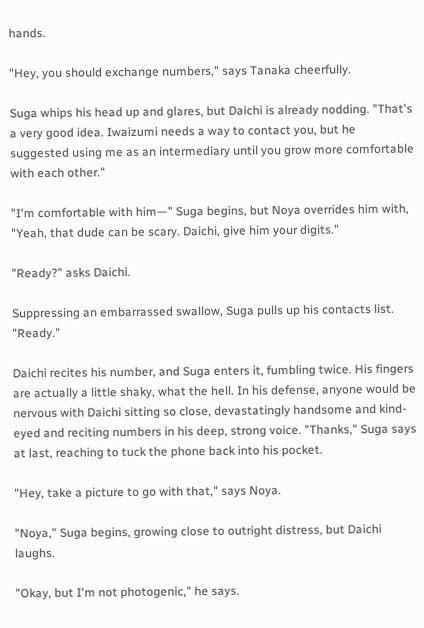hands.

"Hey, you should exchange numbers," says Tanaka cheerfully.

Suga whips his head up and glares, but Daichi is already nodding. "That's a very good idea. Iwaizumi needs a way to contact you, but he suggested using me as an intermediary until you grow more comfortable with each other."

"I'm comfortable with him—" Suga begins, but Noya overrides him with, "Yeah, that dude can be scary. Daichi, give him your digits."

"Ready?" asks Daichi.

Suppressing an embarrassed swallow, Suga pulls up his contacts list. "Ready."

Daichi recites his number, and Suga enters it, fumbling twice. His fingers are actually a little shaky, what the hell. In his defense, anyone would be nervous with Daichi sitting so close, devastatingly handsome and kind-eyed and reciting numbers in his deep, strong voice. "Thanks," Suga says at last, reaching to tuck the phone back into his pocket.

"Hey, take a picture to go with that," says Noya.

"Noya," Suga begins, growing close to outright distress, but Daichi laughs.

"Okay, but I'm not photogenic," he says.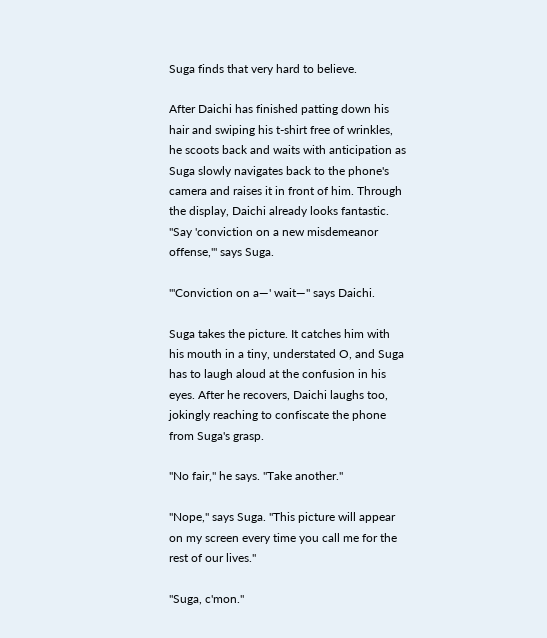Suga finds that very hard to believe.

After Daichi has finished patting down his hair and swiping his t-shirt free of wrinkles, he scoots back and waits with anticipation as Suga slowly navigates back to the phone's camera and raises it in front of him. Through the display, Daichi already looks fantastic. "Say 'conviction on a new misdemeanor offense,'" says Suga.

"'Conviction on a—' wait—" says Daichi.

Suga takes the picture. It catches him with his mouth in a tiny, understated O, and Suga has to laugh aloud at the confusion in his eyes. After he recovers, Daichi laughs too, jokingly reaching to confiscate the phone from Suga's grasp.

"No fair," he says. "Take another."

"Nope," says Suga. "This picture will appear on my screen every time you call me for the rest of our lives."

"Suga, c'mon."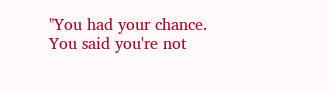"You had your chance. You said you're not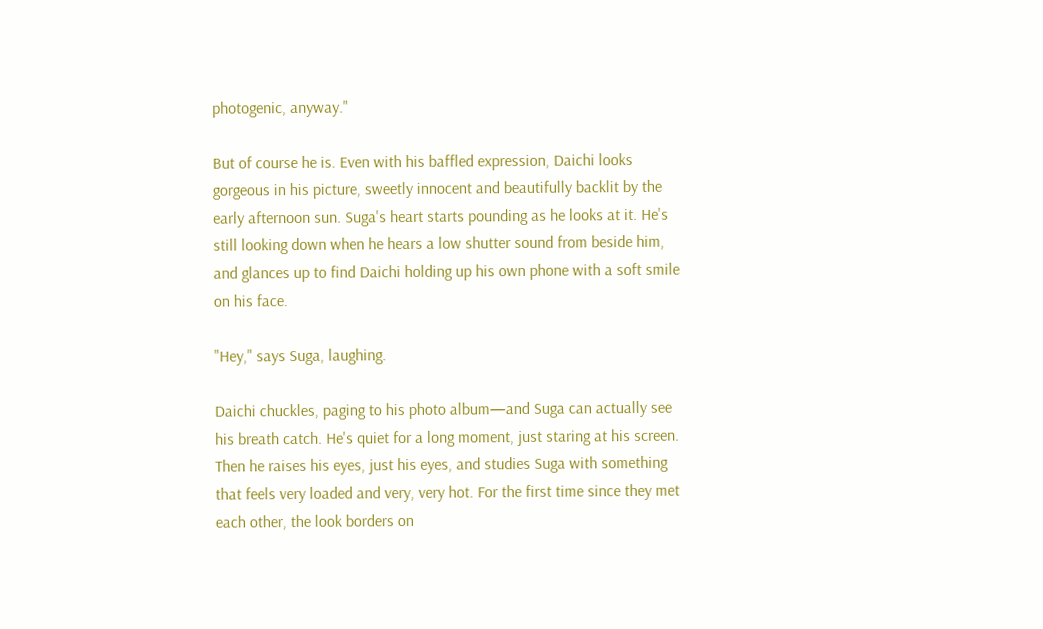photogenic, anyway."

But of course he is. Even with his baffled expression, Daichi looks gorgeous in his picture, sweetly innocent and beautifully backlit by the early afternoon sun. Suga's heart starts pounding as he looks at it. He's still looking down when he hears a low shutter sound from beside him, and glances up to find Daichi holding up his own phone with a soft smile on his face.

"Hey," says Suga, laughing.

Daichi chuckles, paging to his photo album—and Suga can actually see his breath catch. He's quiet for a long moment, just staring at his screen. Then he raises his eyes, just his eyes, and studies Suga with something that feels very loaded and very, very hot. For the first time since they met each other, the look borders on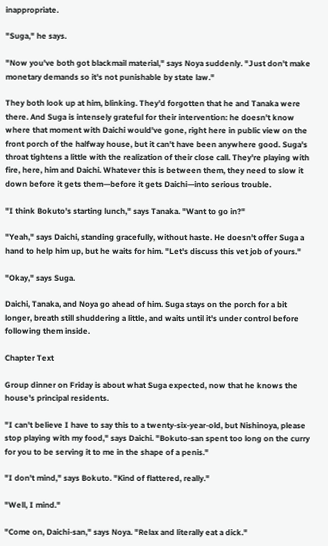inappropriate.

"Suga," he says.

"Now you've both got blackmail material," says Noya suddenly. "Just don't make monetary demands so it's not punishable by state law."

They both look up at him, blinking. They'd forgotten that he and Tanaka were there. And Suga is intensely grateful for their intervention: he doesn't know where that moment with Daichi would've gone, right here in public view on the front porch of the halfway house, but it can't have been anywhere good. Suga's throat tightens a little with the realization of their close call. They're playing with fire, here, him and Daichi. Whatever this is between them, they need to slow it down before it gets them—before it gets Daichi—into serious trouble.

"I think Bokuto's starting lunch," says Tanaka. "Want to go in?"

"Yeah," says Daichi, standing gracefully, without haste. He doesn't offer Suga a hand to help him up, but he waits for him. "Let's discuss this vet job of yours."

"Okay," says Suga.

Daichi, Tanaka, and Noya go ahead of him. Suga stays on the porch for a bit longer, breath still shuddering a little, and waits until it's under control before following them inside.

Chapter Text

Group dinner on Friday is about what Suga expected, now that he knows the house's principal residents.

"I can't believe I have to say this to a twenty-six-year-old, but Nishinoya, please stop playing with my food," says Daichi. "Bokuto-san spent too long on the curry for you to be serving it to me in the shape of a penis."

"I don't mind," says Bokuto. "Kind of flattered, really."

"Well, I mind."

"Come on, Daichi-san," says Noya. "Relax and literally eat a dick."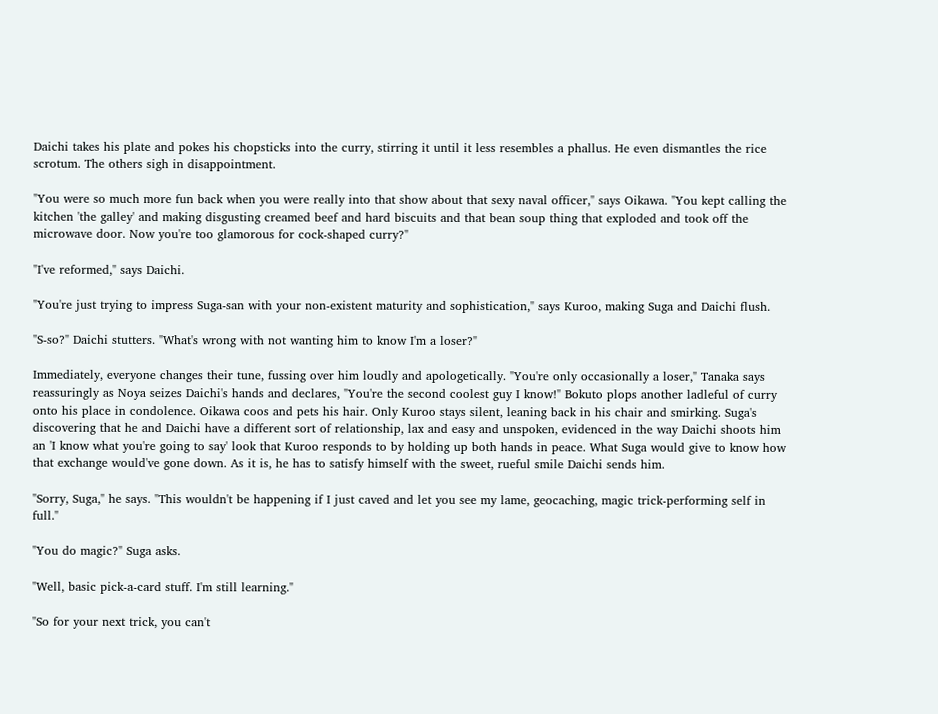Daichi takes his plate and pokes his chopsticks into the curry, stirring it until it less resembles a phallus. He even dismantles the rice scrotum. The others sigh in disappointment.

"You were so much more fun back when you were really into that show about that sexy naval officer," says Oikawa. "You kept calling the kitchen 'the galley' and making disgusting creamed beef and hard biscuits and that bean soup thing that exploded and took off the microwave door. Now you're too glamorous for cock-shaped curry?"

"I've reformed," says Daichi.

"You're just trying to impress Suga-san with your non-existent maturity and sophistication," says Kuroo, making Suga and Daichi flush.

"S-so?" Daichi stutters. "What's wrong with not wanting him to know I'm a loser?"

Immediately, everyone changes their tune, fussing over him loudly and apologetically. "You're only occasionally a loser," Tanaka says reassuringly as Noya seizes Daichi's hands and declares, "You're the second coolest guy I know!" Bokuto plops another ladleful of curry onto his place in condolence. Oikawa coos and pets his hair. Only Kuroo stays silent, leaning back in his chair and smirking. Suga's discovering that he and Daichi have a different sort of relationship, lax and easy and unspoken, evidenced in the way Daichi shoots him an 'I know what you're going to say' look that Kuroo responds to by holding up both hands in peace. What Suga would give to know how that exchange would've gone down. As it is, he has to satisfy himself with the sweet, rueful smile Daichi sends him.

"Sorry, Suga," he says. "This wouldn't be happening if I just caved and let you see my lame, geocaching, magic trick-performing self in full."

"You do magic?" Suga asks.

"Well, basic pick-a-card stuff. I'm still learning."

"So for your next trick, you can't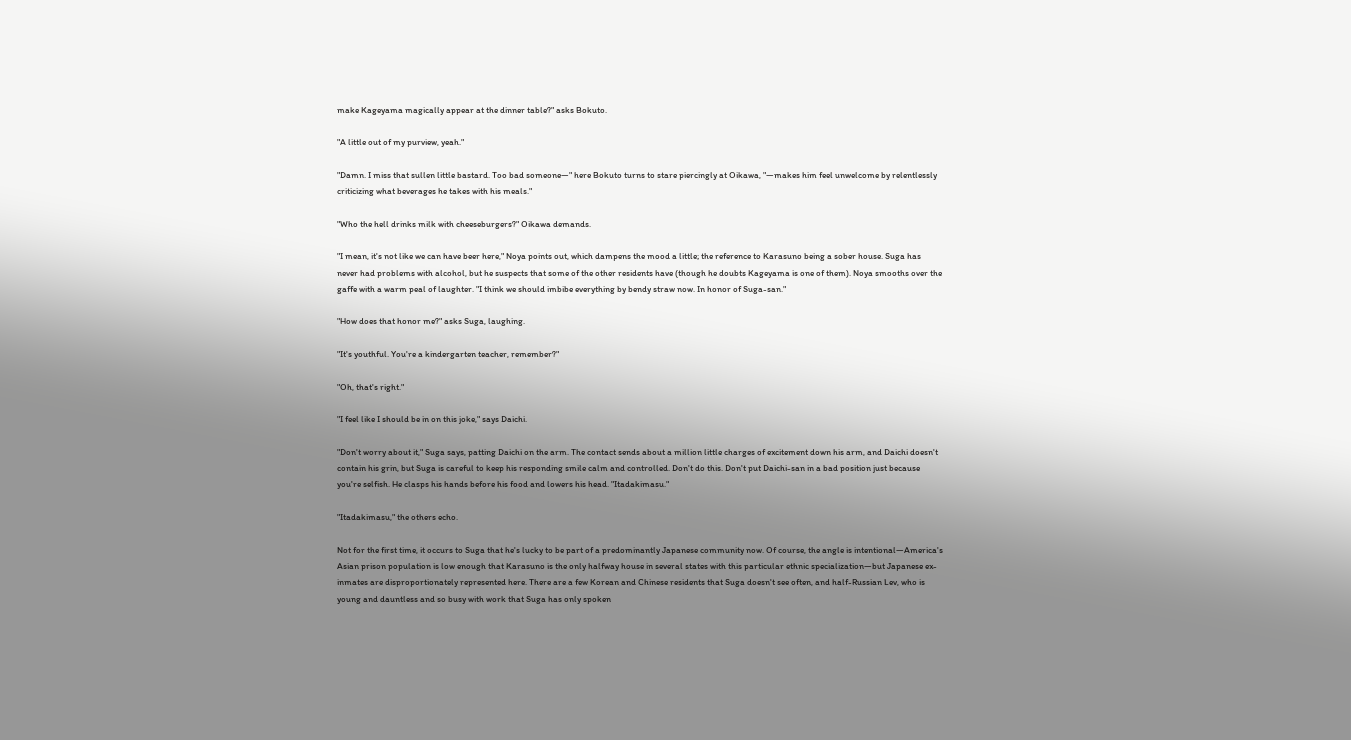make Kageyama magically appear at the dinner table?" asks Bokuto.

"A little out of my purview, yeah."

"Damn. I miss that sullen little bastard. Too bad someone—" here Bokuto turns to stare piercingly at Oikawa, "—makes him feel unwelcome by relentlessly criticizing what beverages he takes with his meals."

"Who the hell drinks milk with cheeseburgers?" Oikawa demands.

"I mean, it's not like we can have beer here," Noya points out, which dampens the mood a little; the reference to Karasuno being a sober house. Suga has never had problems with alcohol, but he suspects that some of the other residents have (though he doubts Kageyama is one of them). Noya smooths over the gaffe with a warm peal of laughter. "I think we should imbibe everything by bendy straw now. In honor of Suga-san."

"How does that honor me?" asks Suga, laughing.

"It's youthful. You're a kindergarten teacher, remember?"

"Oh, that's right."

"I feel like I should be in on this joke," says Daichi.

"Don't worry about it," Suga says, patting Daichi on the arm. The contact sends about a million little charges of excitement down his arm, and Daichi doesn't contain his grin, but Suga is careful to keep his responding smile calm and controlled. Don't do this. Don't put Daichi-san in a bad position just because you're selfish. He clasps his hands before his food and lowers his head. "Itadakimasu."

"Itadakimasu," the others echo.

Not for the first time, it occurs to Suga that he's lucky to be part of a predominantly Japanese community now. Of course, the angle is intentional—America's Asian prison population is low enough that Karasuno is the only halfway house in several states with this particular ethnic specialization—but Japanese ex-inmates are disproportionately represented here. There are a few Korean and Chinese residents that Suga doesn't see often, and half-Russian Lev, who is young and dauntless and so busy with work that Suga has only spoken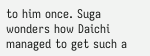to him once. Suga wonders how Daichi managed to get such a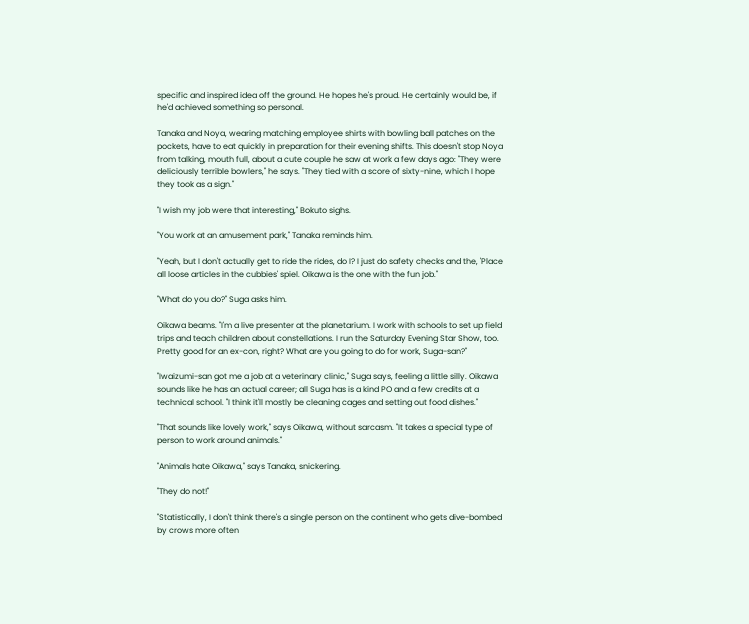specific and inspired idea off the ground. He hopes he's proud. He certainly would be, if he'd achieved something so personal.

Tanaka and Noya, wearing matching employee shirts with bowling ball patches on the pockets, have to eat quickly in preparation for their evening shifts. This doesn't stop Noya from talking, mouth full, about a cute couple he saw at work a few days ago: "They were deliciously terrible bowlers," he says. "They tied with a score of sixty-nine, which I hope they took as a sign."

"I wish my job were that interesting," Bokuto sighs.

"You work at an amusement park," Tanaka reminds him.

"Yeah, but I don't actually get to ride the rides, do I? I just do safety checks and the, 'Place all loose articles in the cubbies' spiel. Oikawa is the one with the fun job."

"What do you do?" Suga asks him.

Oikawa beams. "I'm a live presenter at the planetarium. I work with schools to set up field trips and teach children about constellations. I run the Saturday Evening Star Show, too. Pretty good for an ex-con, right? What are you going to do for work, Suga-san?"

"Iwaizumi-san got me a job at a veterinary clinic," Suga says, feeling a little silly. Oikawa sounds like he has an actual career; all Suga has is a kind PO and a few credits at a technical school. "I think it'll mostly be cleaning cages and setting out food dishes."

"That sounds like lovely work," says Oikawa, without sarcasm. "It takes a special type of person to work around animals."

"Animals hate Oikawa," says Tanaka, snickering.

"They do not!"

"Statistically, I don't think there's a single person on the continent who gets dive-bombed by crows more often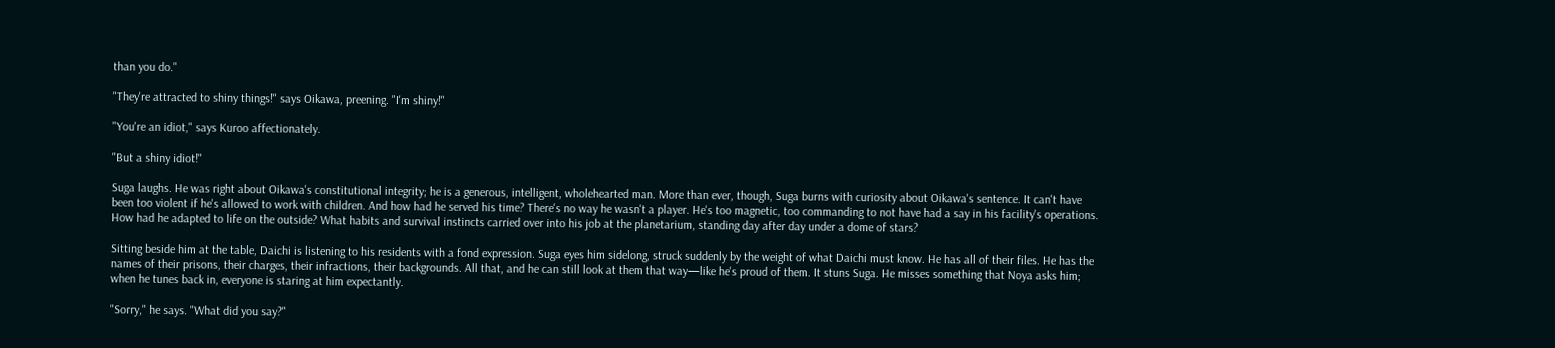than you do."

"They're attracted to shiny things!" says Oikawa, preening. "I'm shiny!"

"You're an idiot," says Kuroo affectionately.

"But a shiny idiot!"

Suga laughs. He was right about Oikawa's constitutional integrity; he is a generous, intelligent, wholehearted man. More than ever, though, Suga burns with curiosity about Oikawa's sentence. It can't have been too violent if he's allowed to work with children. And how had he served his time? There's no way he wasn't a player. He's too magnetic, too commanding to not have had a say in his facility's operations. How had he adapted to life on the outside? What habits and survival instincts carried over into his job at the planetarium, standing day after day under a dome of stars?

Sitting beside him at the table, Daichi is listening to his residents with a fond expression. Suga eyes him sidelong, struck suddenly by the weight of what Daichi must know. He has all of their files. He has the names of their prisons, their charges, their infractions, their backgrounds. All that, and he can still look at them that way—like he's proud of them. It stuns Suga. He misses something that Noya asks him; when he tunes back in, everyone is staring at him expectantly.

"Sorry," he says. "What did you say?"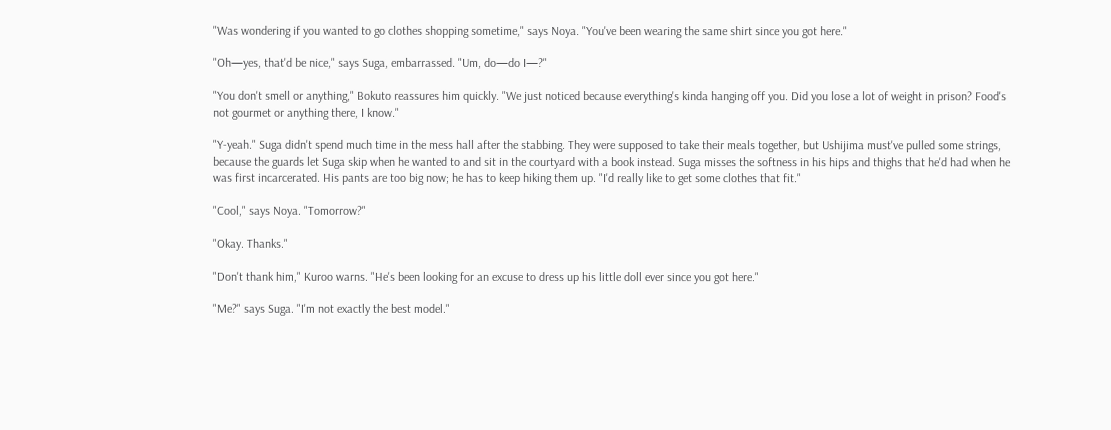"Was wondering if you wanted to go clothes shopping sometime," says Noya. "You've been wearing the same shirt since you got here."

"Oh—yes, that'd be nice," says Suga, embarrassed. "Um, do—do I—?"

"You don't smell or anything," Bokuto reassures him quickly. "We just noticed because everything's kinda hanging off you. Did you lose a lot of weight in prison? Food's not gourmet or anything there, I know."

"Y-yeah." Suga didn't spend much time in the mess hall after the stabbing. They were supposed to take their meals together, but Ushijima must've pulled some strings, because the guards let Suga skip when he wanted to and sit in the courtyard with a book instead. Suga misses the softness in his hips and thighs that he'd had when he was first incarcerated. His pants are too big now; he has to keep hiking them up. "I'd really like to get some clothes that fit."

"Cool," says Noya. "Tomorrow?"

"Okay. Thanks."

"Don't thank him," Kuroo warns. "He's been looking for an excuse to dress up his little doll ever since you got here."

"Me?" says Suga. "I'm not exactly the best model."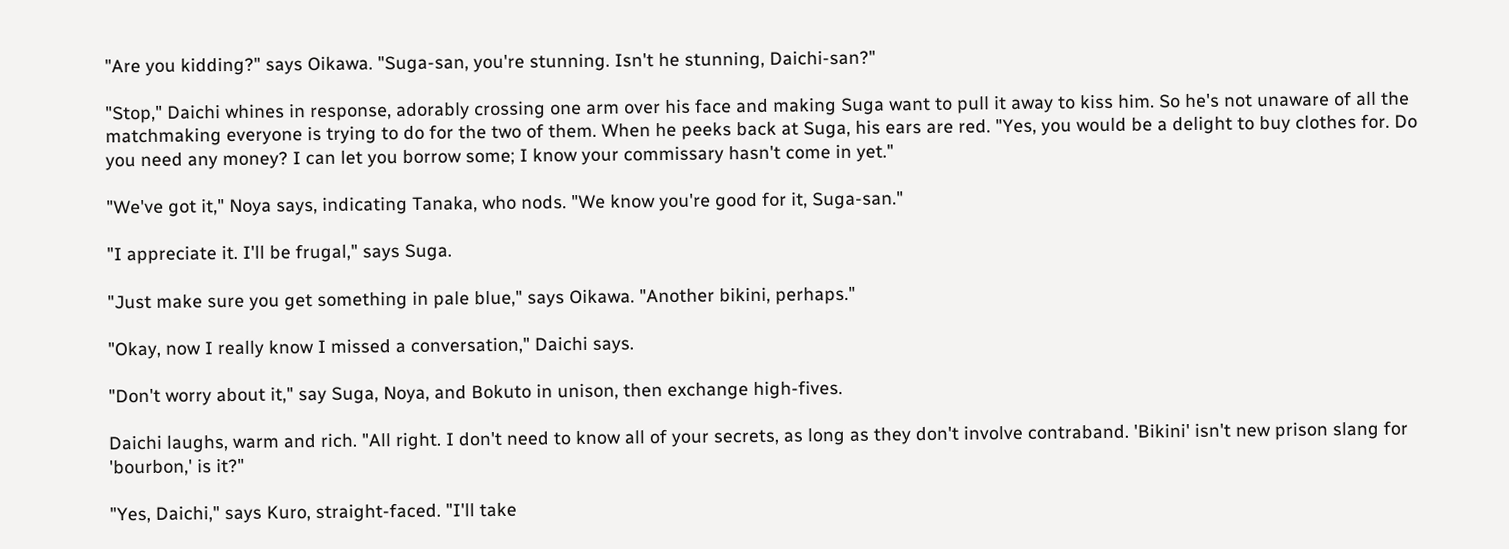"Are you kidding?" says Oikawa. "Suga-san, you're stunning. Isn't he stunning, Daichi-san?"

"Stop," Daichi whines in response, adorably crossing one arm over his face and making Suga want to pull it away to kiss him. So he's not unaware of all the matchmaking everyone is trying to do for the two of them. When he peeks back at Suga, his ears are red. "Yes, you would be a delight to buy clothes for. Do you need any money? I can let you borrow some; I know your commissary hasn't come in yet."

"We've got it," Noya says, indicating Tanaka, who nods. "We know you're good for it, Suga-san."

"I appreciate it. I'll be frugal," says Suga.

"Just make sure you get something in pale blue," says Oikawa. "Another bikini, perhaps."

"Okay, now I really know I missed a conversation," Daichi says.

"Don't worry about it," say Suga, Noya, and Bokuto in unison, then exchange high-fives.

Daichi laughs, warm and rich. "All right. I don't need to know all of your secrets, as long as they don't involve contraband. 'Bikini' isn't new prison slang for 'bourbon,' is it?"

"Yes, Daichi," says Kuro, straight-faced. "I'll take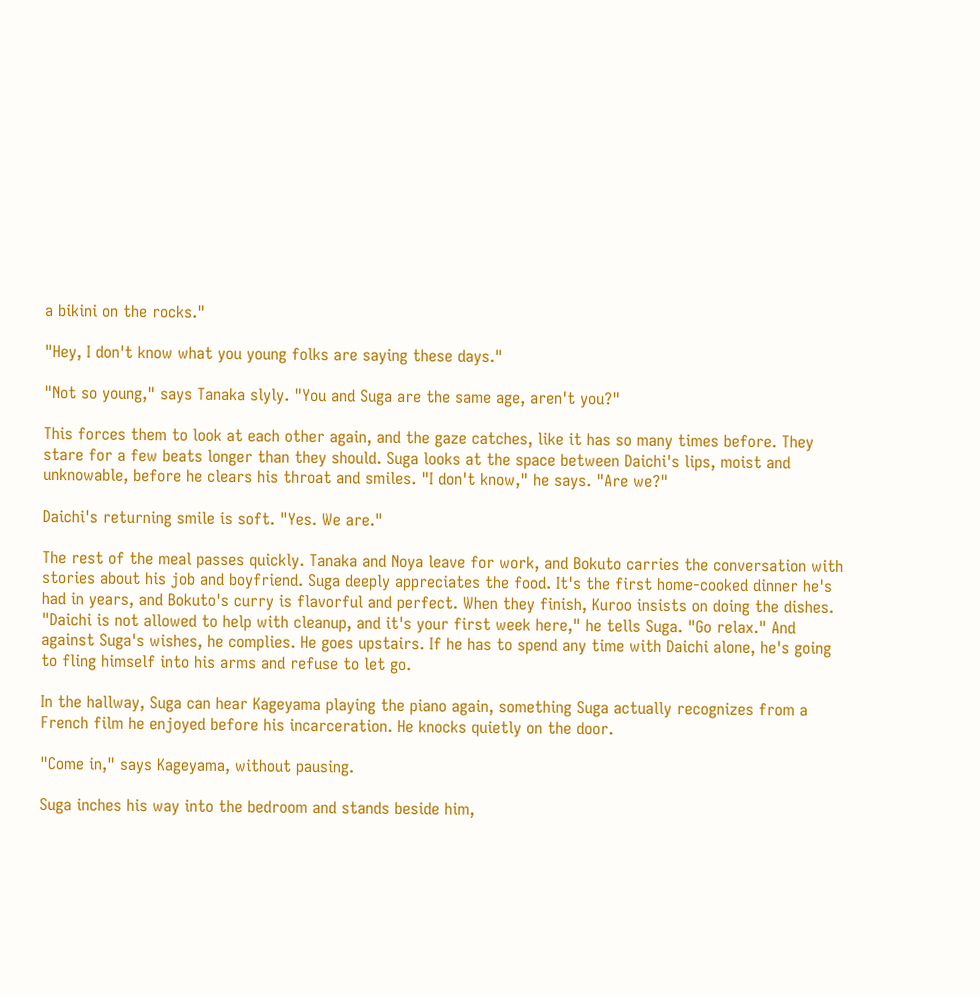a bikini on the rocks."

"Hey, I don't know what you young folks are saying these days."

"Not so young," says Tanaka slyly. "You and Suga are the same age, aren't you?"

This forces them to look at each other again, and the gaze catches, like it has so many times before. They stare for a few beats longer than they should. Suga looks at the space between Daichi's lips, moist and unknowable, before he clears his throat and smiles. "I don't know," he says. "Are we?"

Daichi's returning smile is soft. "Yes. We are."

The rest of the meal passes quickly. Tanaka and Noya leave for work, and Bokuto carries the conversation with stories about his job and boyfriend. Suga deeply appreciates the food. It's the first home-cooked dinner he's had in years, and Bokuto's curry is flavorful and perfect. When they finish, Kuroo insists on doing the dishes. "Daichi is not allowed to help with cleanup, and it's your first week here," he tells Suga. "Go relax." And against Suga's wishes, he complies. He goes upstairs. If he has to spend any time with Daichi alone, he's going to fling himself into his arms and refuse to let go.

In the hallway, Suga can hear Kageyama playing the piano again, something Suga actually recognizes from a French film he enjoyed before his incarceration. He knocks quietly on the door.

"Come in," says Kageyama, without pausing.

Suga inches his way into the bedroom and stands beside him,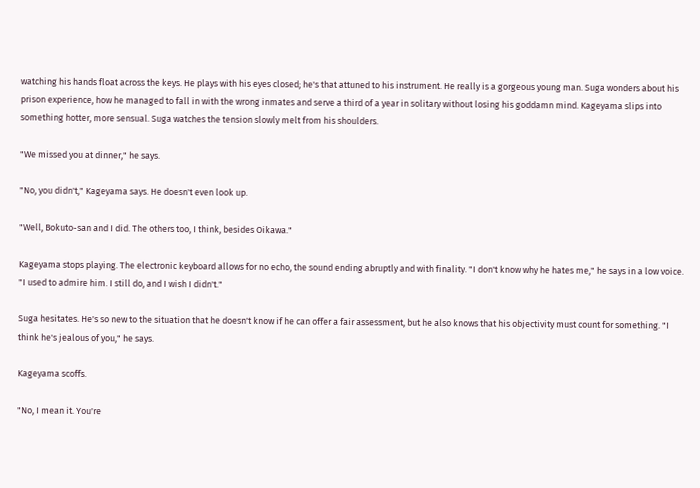watching his hands float across the keys. He plays with his eyes closed; he's that attuned to his instrument. He really is a gorgeous young man. Suga wonders about his prison experience, how he managed to fall in with the wrong inmates and serve a third of a year in solitary without losing his goddamn mind. Kageyama slips into something hotter, more sensual. Suga watches the tension slowly melt from his shoulders.

"We missed you at dinner," he says.

"No, you didn't," Kageyama says. He doesn't even look up.

"Well, Bokuto-san and I did. The others too, I think, besides Oikawa."

Kageyama stops playing. The electronic keyboard allows for no echo, the sound ending abruptly and with finality. "I don't know why he hates me," he says in a low voice. "I used to admire him. I still do, and I wish I didn't."

Suga hesitates. He's so new to the situation that he doesn't know if he can offer a fair assessment, but he also knows that his objectivity must count for something. "I think he's jealous of you," he says.

Kageyama scoffs.

"No, I mean it. You're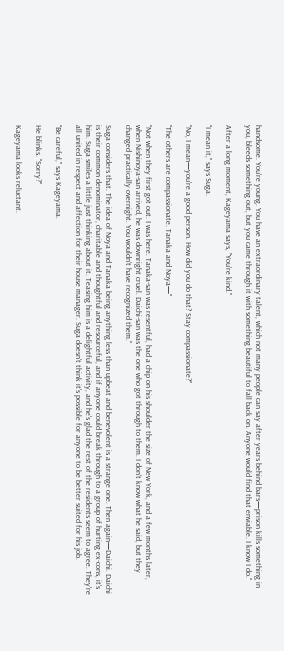handsome. You're young. You have an extraordinary talent, which not many people can say after years behind bars—prison kills something in you, bleeds something out, but you came through it with something beautiful to fall back on. Anyone would find that enviable. I know I do."

After a long moment, Kageyama says, "You're kind."

"I mean it," says Suga.

"No, I mean—you're a good person. How did you do that? Stay compassionate?"

"The others are compassionate. Tanaka and Noya—"

"Not when they first got out. I was here. Tanaka-san was resentful, had a chip on his shoulder the size of New York, and a few months later, when Nishinoya-san arrived, he was downright cruel. Daichi-san was the one who got through to them. I don't know what he said, but they changed practically overnight. You wouldn't have recognized them."

Suga considers that. The idea of Noya and Tanaka being anything less than upbeat and benevolent is a strange one. Then again—Daichi. Daichi is their common denominator, charitable and thoughtful and resourceful, and if anyone could break through to a group of hurting ex-cons, it's him. Suga smiles a little just thinking about it. Teasing him is a delightful activity, and he's glad the rest of the residents seem to agree. They're all united in respect and affection for their house manager. Suga doesn't think it's possible for anyone to be better suited for his job.

"Be careful," says Kageyama.

He blinks. "Sorry?"

Kageyama looks reluctant.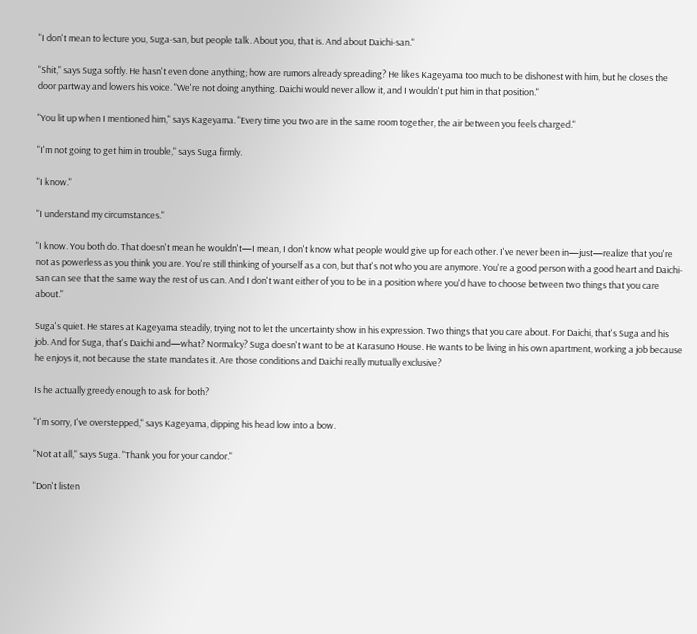"I don't mean to lecture you, Suga-san, but people talk. About you, that is. And about Daichi-san."

"Shit," says Suga softly. He hasn't even done anything; how are rumors already spreading? He likes Kageyama too much to be dishonest with him, but he closes the door partway and lowers his voice. "We're not doing anything. Daichi would never allow it, and I wouldn't put him in that position."

"You lit up when I mentioned him," says Kageyama. "Every time you two are in the same room together, the air between you feels charged."

"I'm not going to get him in trouble," says Suga firmly.

"I know."

"I understand my circumstances."

"I know. You both do. That doesn't mean he wouldn't—I mean, I don't know what people would give up for each other. I've never been in—just—realize that you're not as powerless as you think you are. You're still thinking of yourself as a con, but that's not who you are anymore. You're a good person with a good heart and Daichi-san can see that the same way the rest of us can. And I don't want either of you to be in a position where you'd have to choose between two things that you care about."

Suga's quiet. He stares at Kageyama steadily, trying not to let the uncertainty show in his expression. Two things that you care about. For Daichi, that's Suga and his job. And for Suga, that's Daichi and—what? Normalcy? Suga doesn't want to be at Karasuno House. He wants to be living in his own apartment, working a job because he enjoys it, not because the state mandates it. Are those conditions and Daichi really mutually exclusive?

Is he actually greedy enough to ask for both?

"I'm sorry, I've overstepped," says Kageyama, dipping his head low into a bow.

"Not at all," says Suga. "Thank you for your candor."

"Don't listen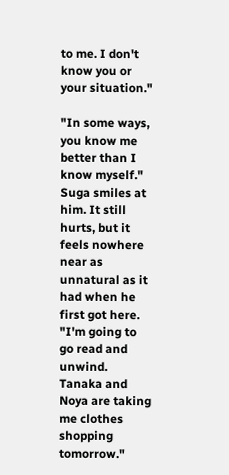to me. I don't know you or your situation."

"In some ways, you know me better than I know myself." Suga smiles at him. It still hurts, but it feels nowhere near as unnatural as it had when he first got here. "I'm going to go read and unwind. Tanaka and Noya are taking me clothes shopping tomorrow."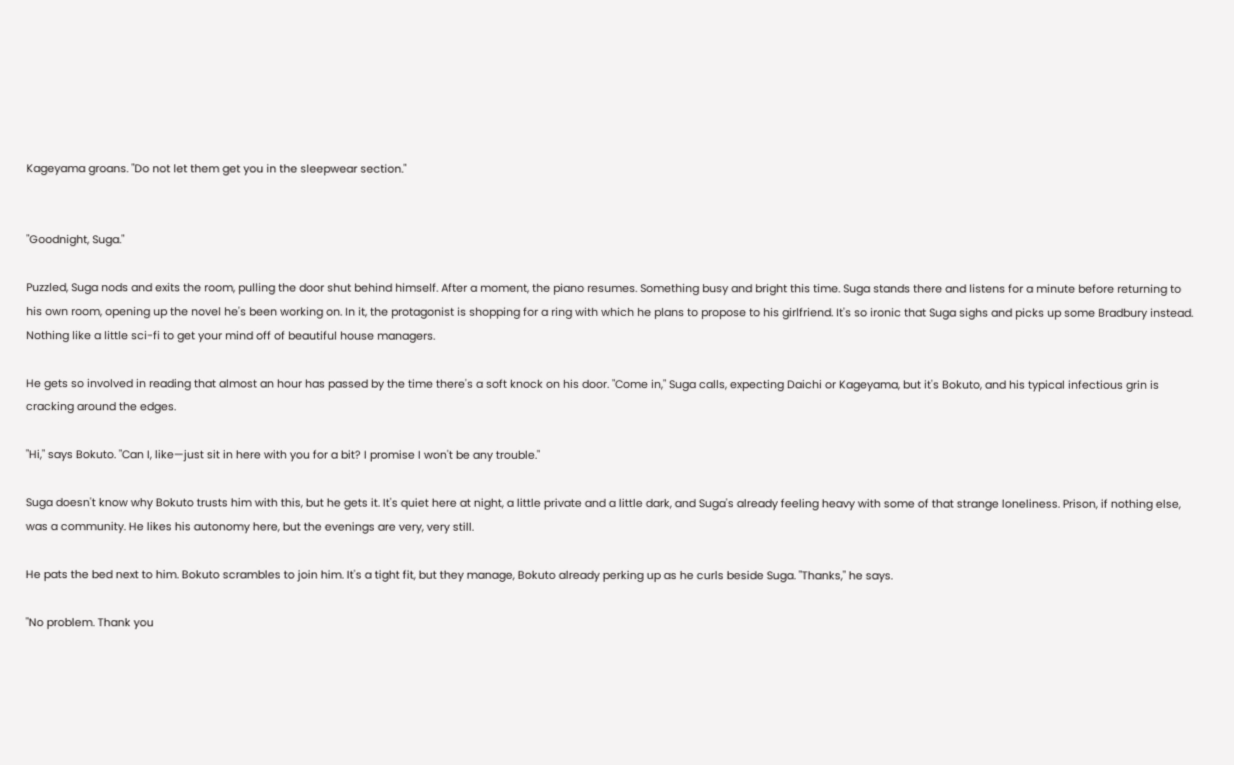Kageyama groans. "Do not let them get you in the sleepwear section."


"Goodnight, Suga."

Puzzled, Suga nods and exits the room, pulling the door shut behind himself. After a moment, the piano resumes. Something busy and bright this time. Suga stands there and listens for a minute before returning to his own room, opening up the novel he's been working on. In it, the protagonist is shopping for a ring with which he plans to propose to his girlfriend. It's so ironic that Suga sighs and picks up some Bradbury instead. Nothing like a little sci-fi to get your mind off of beautiful house managers.

He gets so involved in reading that almost an hour has passed by the time there's a soft knock on his door. "Come in," Suga calls, expecting Daichi or Kageyama, but it's Bokuto, and his typical infectious grin is cracking around the edges.

"Hi," says Bokuto. "Can I, like—just sit in here with you for a bit? I promise I won't be any trouble."

Suga doesn't know why Bokuto trusts him with this, but he gets it. It's quiet here at night, a little private and a little dark, and Suga's already feeling heavy with some of that strange loneliness. Prison, if nothing else, was a community. He likes his autonomy here, but the evenings are very, very still.

He pats the bed next to him. Bokuto scrambles to join him. It's a tight fit, but they manage, Bokuto already perking up as he curls beside Suga. "Thanks," he says.

"No problem. Thank you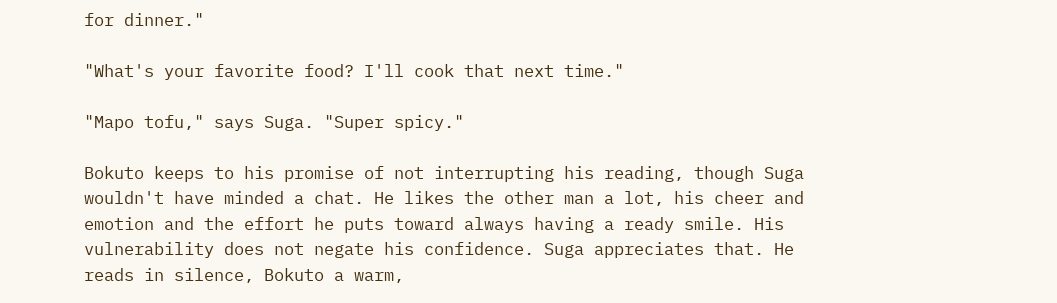for dinner."

"What's your favorite food? I'll cook that next time."

"Mapo tofu," says Suga. "Super spicy."

Bokuto keeps to his promise of not interrupting his reading, though Suga wouldn't have minded a chat. He likes the other man a lot, his cheer and emotion and the effort he puts toward always having a ready smile. His vulnerability does not negate his confidence. Suga appreciates that. He reads in silence, Bokuto a warm,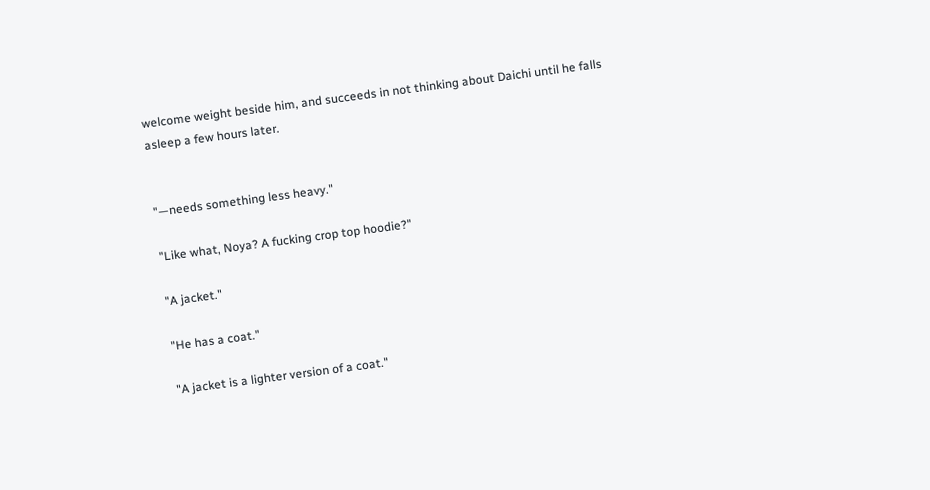welcome weight beside him, and succeeds in not thinking about Daichi until he falls asleep a few hours later.


"—needs something less heavy."

"Like what, Noya? A fucking crop top hoodie?"

"A jacket."

"He has a coat."

"A jacket is a lighter version of a coat."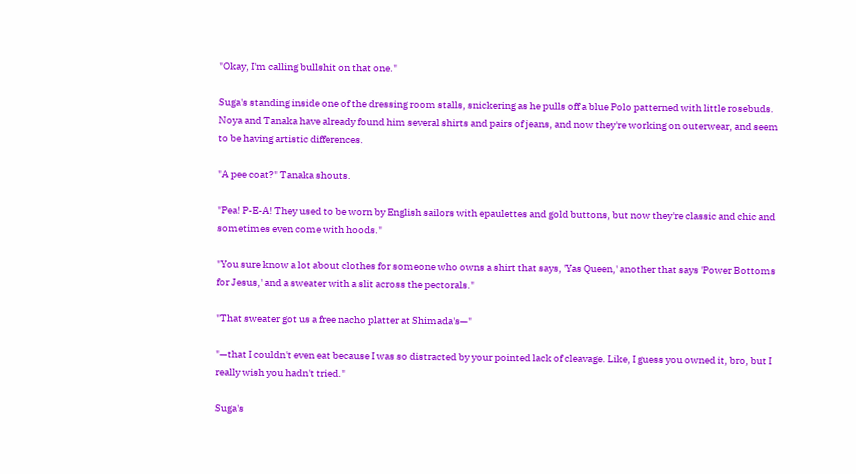"Okay, I'm calling bullshit on that one."

Suga's standing inside one of the dressing room stalls, snickering as he pulls off a blue Polo patterned with little rosebuds. Noya and Tanaka have already found him several shirts and pairs of jeans, and now they're working on outerwear, and seem to be having artistic differences.

"A pee coat?" Tanaka shouts.

"Pea! P-E-A! They used to be worn by English sailors with epaulettes and gold buttons, but now they're classic and chic and sometimes even come with hoods."

"You sure know a lot about clothes for someone who owns a shirt that says, 'Yas Queen,' another that says 'Power Bottoms for Jesus,' and a sweater with a slit across the pectorals."

"That sweater got us a free nacho platter at Shimada's—"

"—that I couldn't even eat because I was so distracted by your pointed lack of cleavage. Like, I guess you owned it, bro, but I really wish you hadn't tried."

Suga's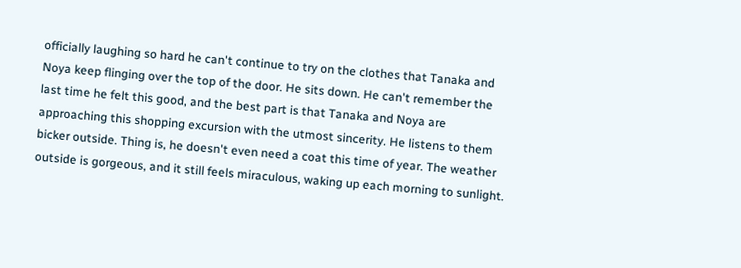officially laughing so hard he can't continue to try on the clothes that Tanaka and Noya keep flinging over the top of the door. He sits down. He can't remember the last time he felt this good, and the best part is that Tanaka and Noya are approaching this shopping excursion with the utmost sincerity. He listens to them bicker outside. Thing is, he doesn't even need a coat this time of year. The weather outside is gorgeous, and it still feels miraculous, waking up each morning to sunlight.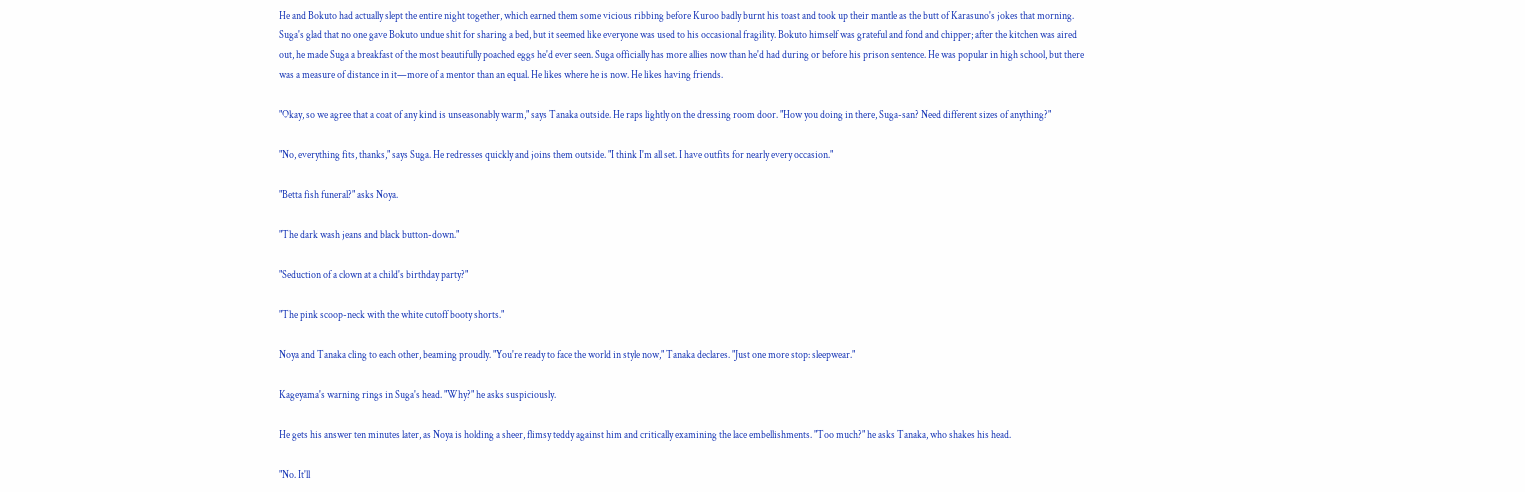He and Bokuto had actually slept the entire night together, which earned them some vicious ribbing before Kuroo badly burnt his toast and took up their mantle as the butt of Karasuno's jokes that morning. Suga's glad that no one gave Bokuto undue shit for sharing a bed, but it seemed like everyone was used to his occasional fragility. Bokuto himself was grateful and fond and chipper; after the kitchen was aired out, he made Suga a breakfast of the most beautifully poached eggs he'd ever seen. Suga officially has more allies now than he'd had during or before his prison sentence. He was popular in high school, but there was a measure of distance in it—more of a mentor than an equal. He likes where he is now. He likes having friends.

"Okay, so we agree that a coat of any kind is unseasonably warm," says Tanaka outside. He raps lightly on the dressing room door. "How you doing in there, Suga-san? Need different sizes of anything?"

"No, everything fits, thanks," says Suga. He redresses quickly and joins them outside. "I think I'm all set. I have outfits for nearly every occasion."

"Betta fish funeral?" asks Noya.

"The dark wash jeans and black button-down."

"Seduction of a clown at a child's birthday party?"

"The pink scoop-neck with the white cutoff booty shorts."

Noya and Tanaka cling to each other, beaming proudly. "You're ready to face the world in style now," Tanaka declares. "Just one more stop: sleepwear."

Kageyama's warning rings in Suga's head. "Why?" he asks suspiciously.

He gets his answer ten minutes later, as Noya is holding a sheer, flimsy teddy against him and critically examining the lace embellishments. "Too much?" he asks Tanaka, who shakes his head.

"No. It'll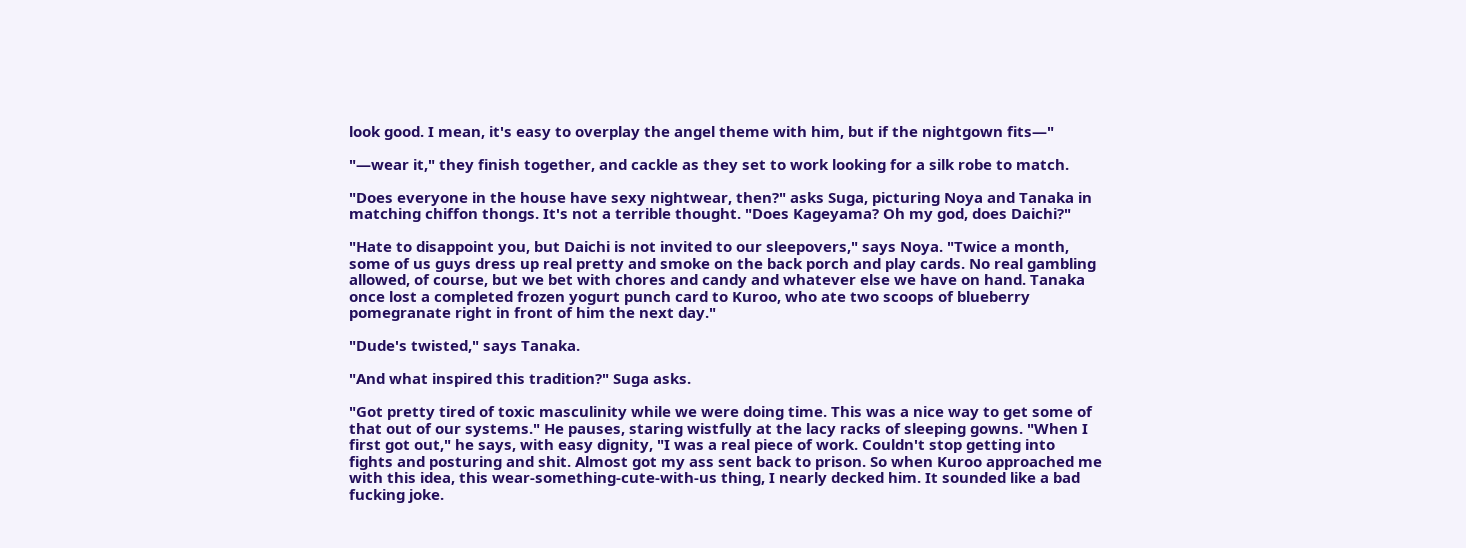look good. I mean, it's easy to overplay the angel theme with him, but if the nightgown fits—"

"—wear it," they finish together, and cackle as they set to work looking for a silk robe to match.

"Does everyone in the house have sexy nightwear, then?" asks Suga, picturing Noya and Tanaka in matching chiffon thongs. It's not a terrible thought. "Does Kageyama? Oh my god, does Daichi?"

"Hate to disappoint you, but Daichi is not invited to our sleepovers," says Noya. "Twice a month, some of us guys dress up real pretty and smoke on the back porch and play cards. No real gambling allowed, of course, but we bet with chores and candy and whatever else we have on hand. Tanaka once lost a completed frozen yogurt punch card to Kuroo, who ate two scoops of blueberry pomegranate right in front of him the next day."

"Dude's twisted," says Tanaka.

"And what inspired this tradition?" Suga asks.

"Got pretty tired of toxic masculinity while we were doing time. This was a nice way to get some of that out of our systems." He pauses, staring wistfully at the lacy racks of sleeping gowns. "When I first got out," he says, with easy dignity, "I was a real piece of work. Couldn't stop getting into fights and posturing and shit. Almost got my ass sent back to prison. So when Kuroo approached me with this idea, this wear-something-cute-with-us thing, I nearly decked him. It sounded like a bad fucking joke.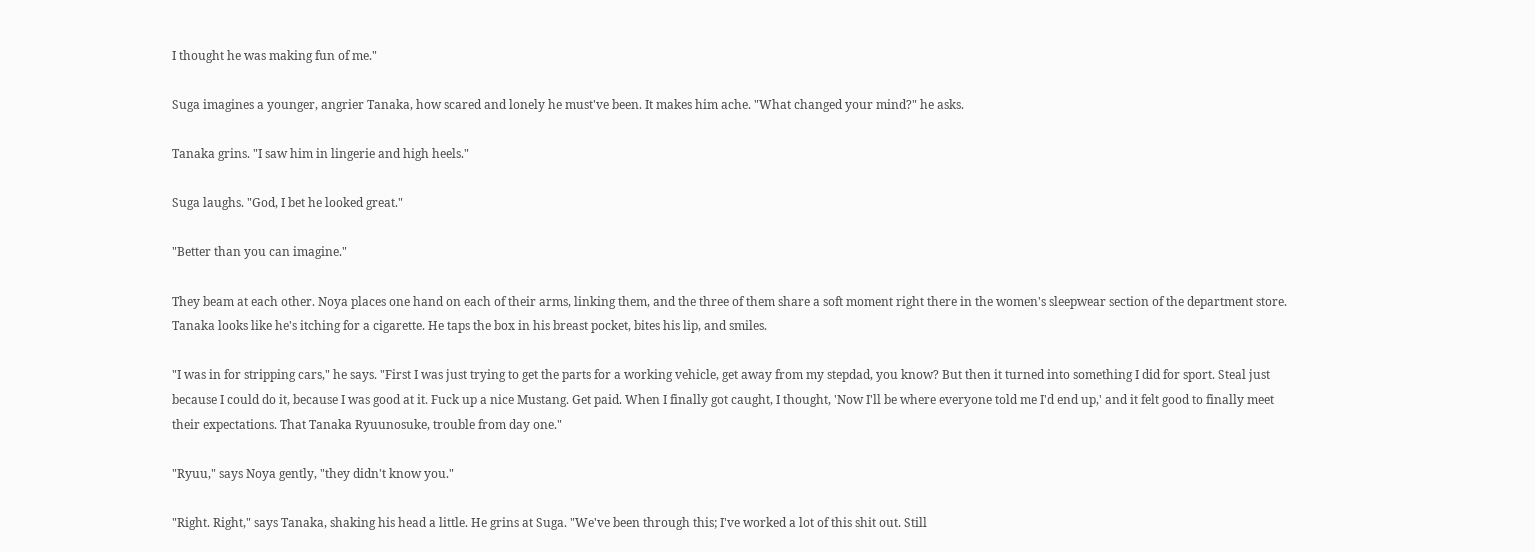I thought he was making fun of me."

Suga imagines a younger, angrier Tanaka, how scared and lonely he must've been. It makes him ache. "What changed your mind?" he asks.

Tanaka grins. "I saw him in lingerie and high heels."

Suga laughs. "God, I bet he looked great."

"Better than you can imagine."

They beam at each other. Noya places one hand on each of their arms, linking them, and the three of them share a soft moment right there in the women's sleepwear section of the department store. Tanaka looks like he's itching for a cigarette. He taps the box in his breast pocket, bites his lip, and smiles.

"I was in for stripping cars," he says. "First I was just trying to get the parts for a working vehicle, get away from my stepdad, you know? But then it turned into something I did for sport. Steal just because I could do it, because I was good at it. Fuck up a nice Mustang. Get paid. When I finally got caught, I thought, 'Now I'll be where everyone told me I'd end up,' and it felt good to finally meet their expectations. That Tanaka Ryuunosuke, trouble from day one."

"Ryuu," says Noya gently, "they didn't know you."

"Right. Right," says Tanaka, shaking his head a little. He grins at Suga. "We've been through this; I've worked a lot of this shit out. Still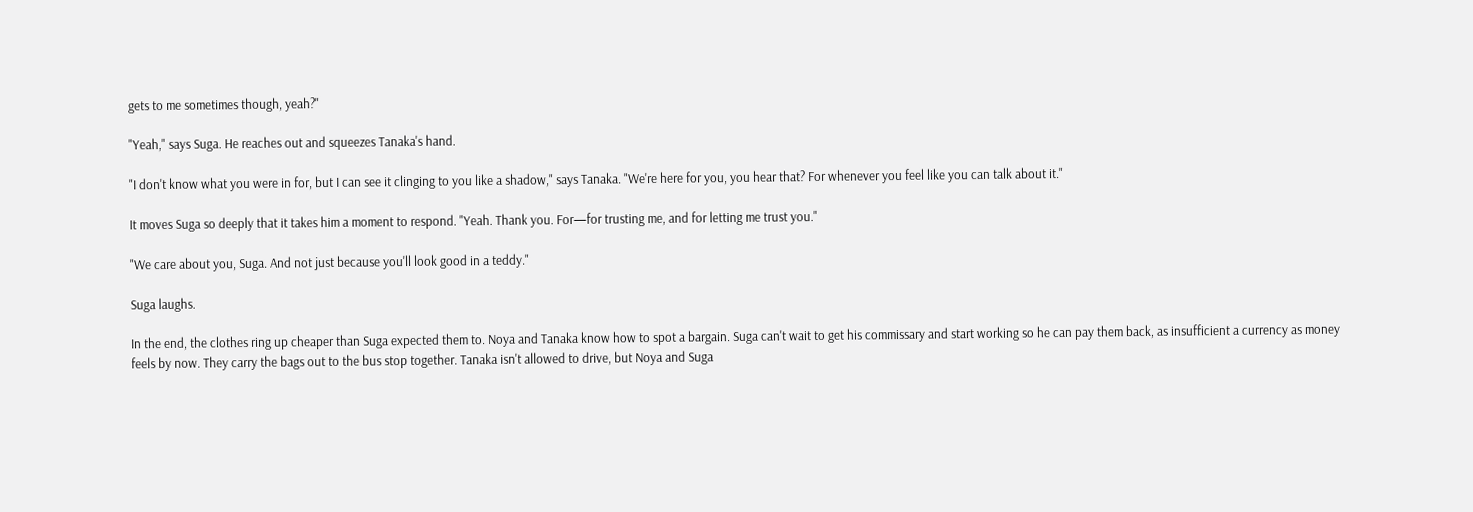gets to me sometimes though, yeah?"

"Yeah," says Suga. He reaches out and squeezes Tanaka's hand.

"I don't know what you were in for, but I can see it clinging to you like a shadow," says Tanaka. "We're here for you, you hear that? For whenever you feel like you can talk about it."

It moves Suga so deeply that it takes him a moment to respond. "Yeah. Thank you. For—for trusting me, and for letting me trust you."

"We care about you, Suga. And not just because you'll look good in a teddy."

Suga laughs.

In the end, the clothes ring up cheaper than Suga expected them to. Noya and Tanaka know how to spot a bargain. Suga can't wait to get his commissary and start working so he can pay them back, as insufficient a currency as money feels by now. They carry the bags out to the bus stop together. Tanaka isn't allowed to drive, but Noya and Suga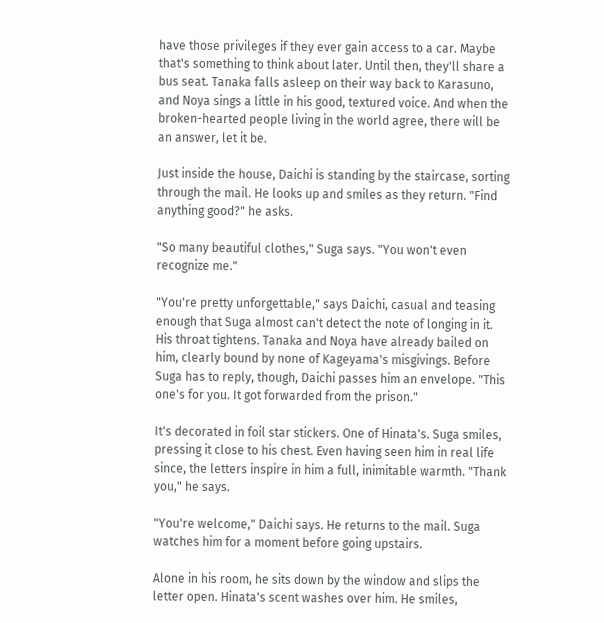have those privileges if they ever gain access to a car. Maybe that's something to think about later. Until then, they'll share a bus seat. Tanaka falls asleep on their way back to Karasuno, and Noya sings a little in his good, textured voice. And when the broken-hearted people living in the world agree, there will be an answer, let it be.

Just inside the house, Daichi is standing by the staircase, sorting through the mail. He looks up and smiles as they return. "Find anything good?" he asks.

"So many beautiful clothes," Suga says. "You won't even recognize me."

"You're pretty unforgettable," says Daichi, casual and teasing enough that Suga almost can't detect the note of longing in it. His throat tightens. Tanaka and Noya have already bailed on him, clearly bound by none of Kageyama's misgivings. Before Suga has to reply, though, Daichi passes him an envelope. "This one's for you. It got forwarded from the prison."

It's decorated in foil star stickers. One of Hinata's. Suga smiles, pressing it close to his chest. Even having seen him in real life since, the letters inspire in him a full, inimitable warmth. "Thank you," he says.

"You're welcome," Daichi says. He returns to the mail. Suga watches him for a moment before going upstairs.

Alone in his room, he sits down by the window and slips the letter open. Hinata's scent washes over him. He smiles,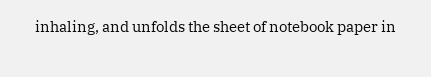inhaling, and unfolds the sheet of notebook paper in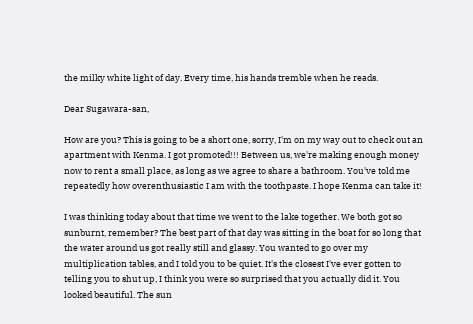the milky white light of day. Every time, his hands tremble when he reads.

Dear Sugawara-san,

How are you? This is going to be a short one, sorry, I'm on my way out to check out an apartment with Kenma. I got promoted!!! Between us, we're making enough money now to rent a small place, as long as we agree to share a bathroom. You've told me repeatedly how overenthusiastic I am with the toothpaste. I hope Kenma can take it!

I was thinking today about that time we went to the lake together. We both got so sunburnt, remember? The best part of that day was sitting in the boat for so long that the water around us got really still and glassy. You wanted to go over my multiplication tables, and I told you to be quiet. It's the closest I've ever gotten to telling you to shut up, I think you were so surprised that you actually did it. You looked beautiful. The sun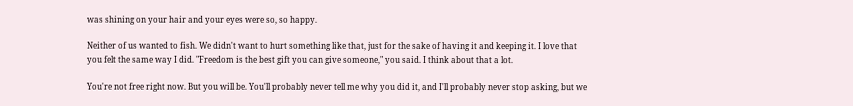was shining on your hair and your eyes were so, so happy.

Neither of us wanted to fish. We didn't want to hurt something like that, just for the sake of having it and keeping it. I love that you felt the same way I did. "Freedom is the best gift you can give someone," you said. I think about that a lot.

You're not free right now. But you will be. You'll probably never tell me why you did it, and I'll probably never stop asking, but we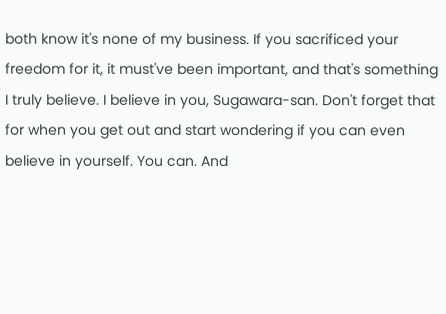both know it's none of my business. If you sacrificed your freedom for it, it must've been important, and that's something I truly believe. I believe in you, Sugawara-san. Don't forget that for when you get out and start wondering if you can even believe in yourself. You can. And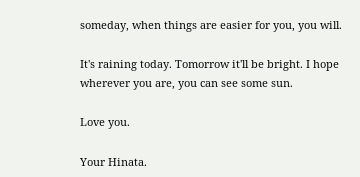someday, when things are easier for you, you will.

It's raining today. Tomorrow it'll be bright. I hope wherever you are, you can see some sun.

Love you.

Your Hinata.